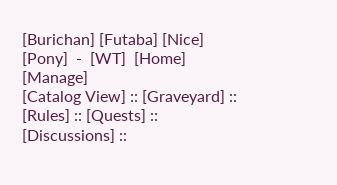[Burichan] [Futaba] [Nice] [Pony]  -  [WT]  [Home] [Manage]
[Catalog View] :: [Graveyard] :: [Rules] :: [Quests] :: [Discussions] ::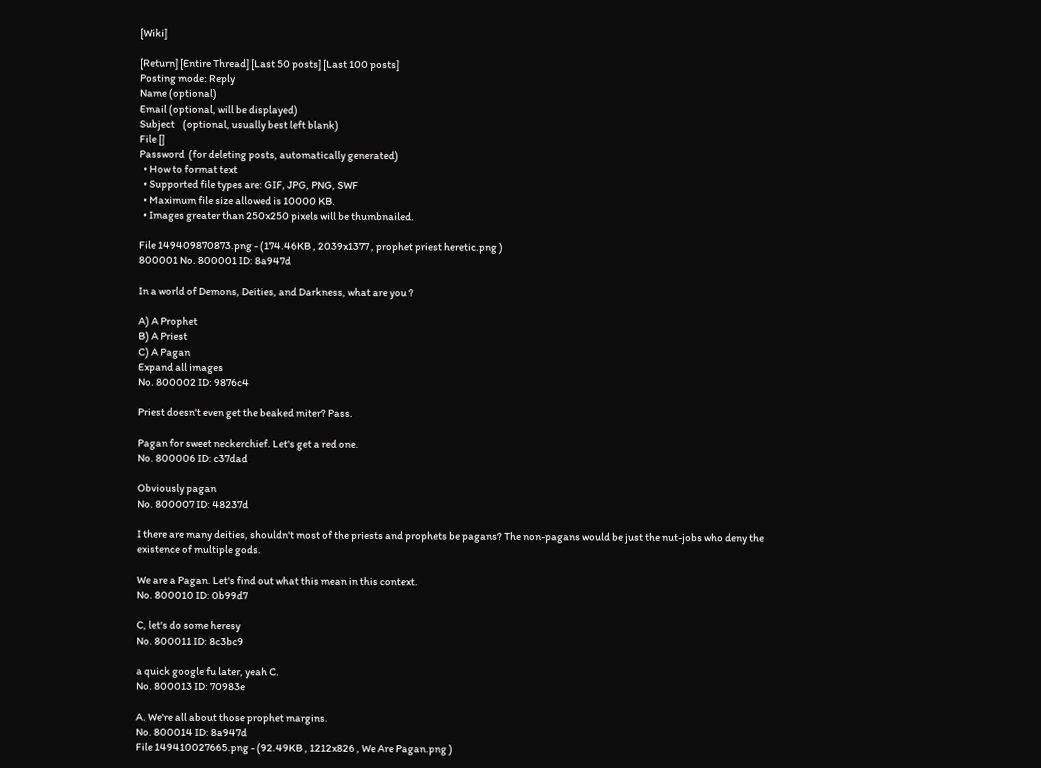[Wiki]

[Return] [Entire Thread] [Last 50 posts] [Last 100 posts]
Posting mode: Reply
Name (optional)
Email (optional, will be displayed)
Subject    (optional, usually best left blank)
File []
Password  (for deleting posts, automatically generated)
  • How to format text
  • Supported file types are: GIF, JPG, PNG, SWF
  • Maximum file size allowed is 10000 KB.
  • Images greater than 250x250 pixels will be thumbnailed.

File 149409870873.png - (174.46KB , 2039x1377 , prophet priest heretic.png )
800001 No. 800001 ID: 8a947d

In a world of Demons, Deities, and Darkness, what are you ?

A) A Prophet
B) A Priest
C) A Pagan
Expand all images
No. 800002 ID: 9876c4

Priest doesn't even get the beaked miter? Pass.

Pagan for sweet neckerchief. Let's get a red one.
No. 800006 ID: c37dad

Obviously pagan
No. 800007 ID: 48237d

I there are many deities, shouldn't most of the priests and prophets be pagans? The non-pagans would be just the nut-jobs who deny the existence of multiple gods.

We are a Pagan. Let's find out what this mean in this context.
No. 800010 ID: 0b99d7

C, let's do some heresy
No. 800011 ID: 8c3bc9

a quick google fu later, yeah C.
No. 800013 ID: 70983e

A. We're all about those prophet margins.
No. 800014 ID: 8a947d
File 149410027665.png - (92.49KB , 1212x826 , We Are Pagan.png )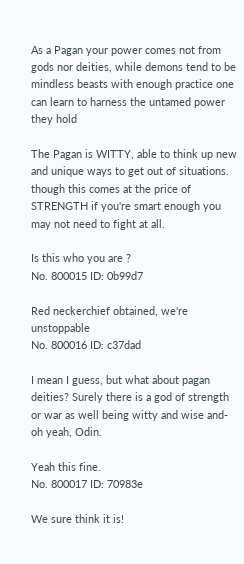As a Pagan your power comes not from gods nor deities, while demons tend to be mindless beasts with enough practice one can learn to harness the untamed power they hold

The Pagan is WITTY, able to think up new and unique ways to get out of situations. though this comes at the price of STRENGTH if you're smart enough you may not need to fight at all.

Is this who you are ?
No. 800015 ID: 0b99d7

Red neckerchief obtained, we're unstoppable
No. 800016 ID: c37dad

I mean I guess, but what about pagan deities? Surely there is a god of strength or war as well being witty and wise and- oh yeah, Odin.

Yeah this fine.
No. 800017 ID: 70983e

We sure think it is!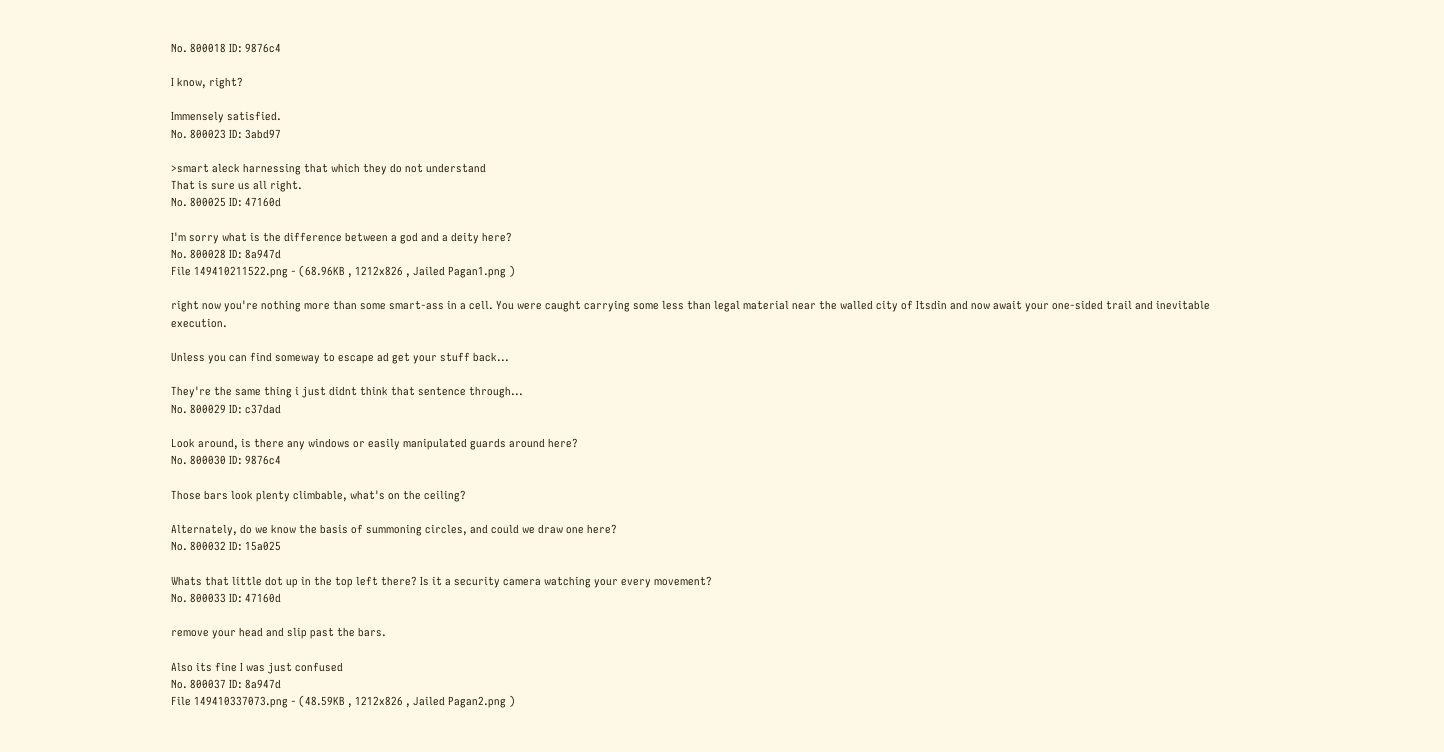No. 800018 ID: 9876c4

I know, right?

Immensely satisfied.
No. 800023 ID: 3abd97

>smart aleck harnessing that which they do not understand
That is sure us all right.
No. 800025 ID: 47160d

I'm sorry what is the difference between a god and a deity here?
No. 800028 ID: 8a947d
File 149410211522.png - (68.96KB , 1212x826 , Jailed Pagan1.png )

right now you're nothing more than some smart-ass in a cell. You were caught carrying some less than legal material near the walled city of Itsdin and now await your one-sided trail and inevitable execution.

Unless you can find someway to escape ad get your stuff back...

They're the same thing i just didnt think that sentence through...
No. 800029 ID: c37dad

Look around, is there any windows or easily manipulated guards around here?
No. 800030 ID: 9876c4

Those bars look plenty climbable, what's on the ceiling?

Alternately, do we know the basis of summoning circles, and could we draw one here?
No. 800032 ID: 15a025

Whats that little dot up in the top left there? Is it a security camera watching your every movement?
No. 800033 ID: 47160d

remove your head and slip past the bars.

Also its fine I was just confused
No. 800037 ID: 8a947d
File 149410337073.png - (48.59KB , 1212x826 , Jailed Pagan2.png )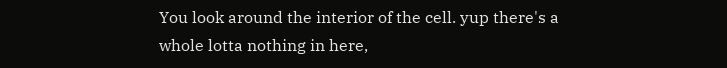You look around the interior of the cell. yup there's a whole lotta nothing in here,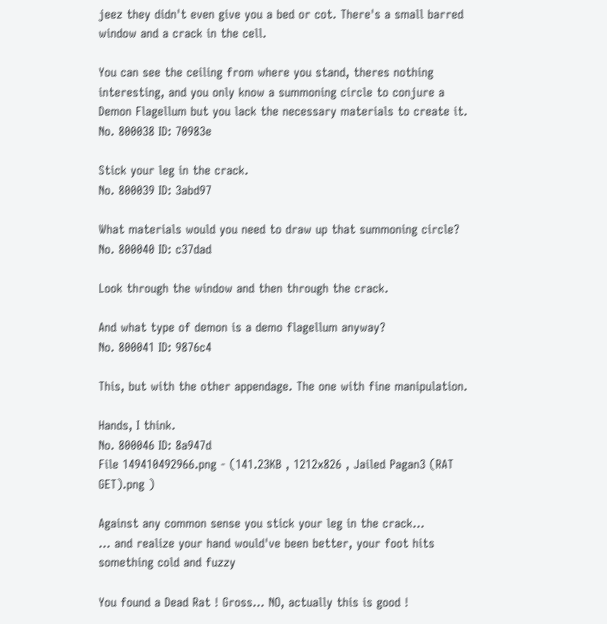jeez they didn't even give you a bed or cot. There's a small barred window and a crack in the cell.

You can see the ceiling from where you stand, theres nothing interesting, and you only know a summoning circle to conjure a Demon Flagellum but you lack the necessary materials to create it.
No. 800038 ID: 70983e

Stick your leg in the crack.
No. 800039 ID: 3abd97

What materials would you need to draw up that summoning circle?
No. 800040 ID: c37dad

Look through the window and then through the crack.

And what type of demon is a demo flagellum anyway?
No. 800041 ID: 9876c4

This, but with the other appendage. The one with fine manipulation.

Hands, I think.
No. 800046 ID: 8a947d
File 149410492966.png - (141.23KB , 1212x826 , Jailed Pagan3 (RAT GET).png )

Against any common sense you stick your leg in the crack...
... and realize your hand would've been better, your foot hits something cold and fuzzy

You found a Dead Rat ! Gross... NO, actually this is good !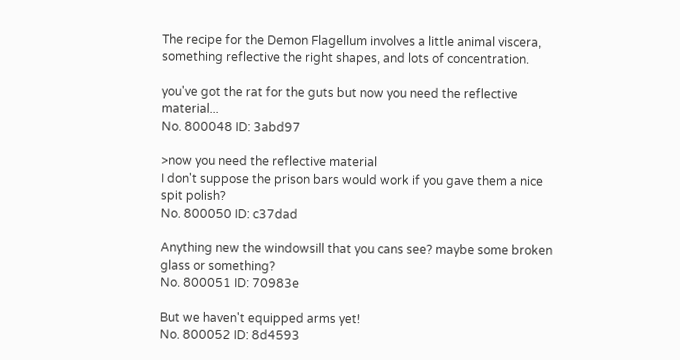The recipe for the Demon Flagellum involves a little animal viscera, something reflective the right shapes, and lots of concentration.

you've got the rat for the guts but now you need the reflective material...
No. 800048 ID: 3abd97

>now you need the reflective material
I don't suppose the prison bars would work if you gave them a nice spit polish?
No. 800050 ID: c37dad

Anything new the windowsill that you cans see? maybe some broken glass or something?
No. 800051 ID: 70983e

But we haven't equipped arms yet!
No. 800052 ID: 8d4593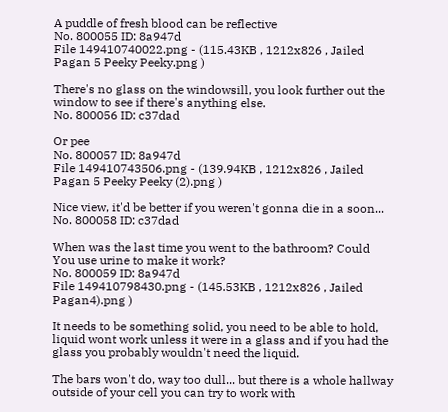A puddle of fresh blood can be reflective
No. 800055 ID: 8a947d
File 149410740022.png - (115.43KB , 1212x826 , Jailed Pagan 5 Peeky Peeky.png )

There's no glass on the windowsill, you look further out the window to see if there's anything else.
No. 800056 ID: c37dad

Or pee
No. 800057 ID: 8a947d
File 149410743506.png - (139.94KB , 1212x826 , Jailed Pagan 5 Peeky Peeky (2).png )

Nice view, it'd be better if you weren't gonna die in a soon...
No. 800058 ID: c37dad

When was the last time you went to the bathroom? Could
You use urine to make it work?
No. 800059 ID: 8a947d
File 149410798430.png - (145.53KB , 1212x826 , Jailed Pagan4).png )

It needs to be something solid, you need to be able to hold, liquid wont work unless it were in a glass and if you had the glass you probably wouldn't need the liquid.

The bars won't do, way too dull... but there is a whole hallway outside of your cell you can try to work with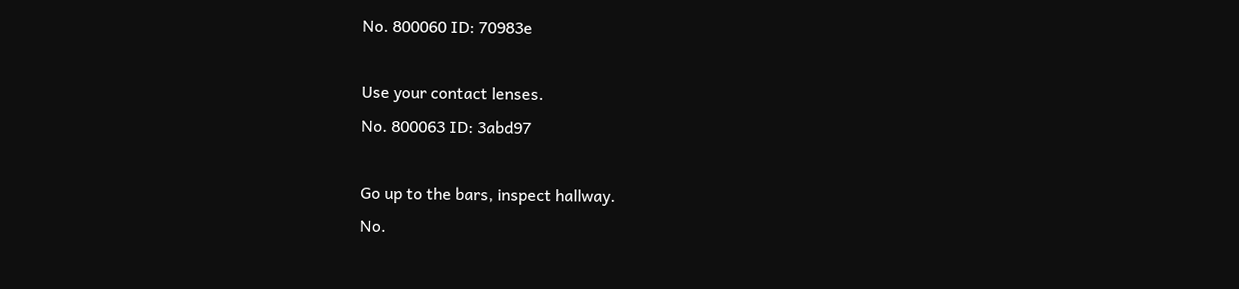No. 800060 ID: 70983e

Use your contact lenses.
No. 800063 ID: 3abd97

Go up to the bars, inspect hallway.
No.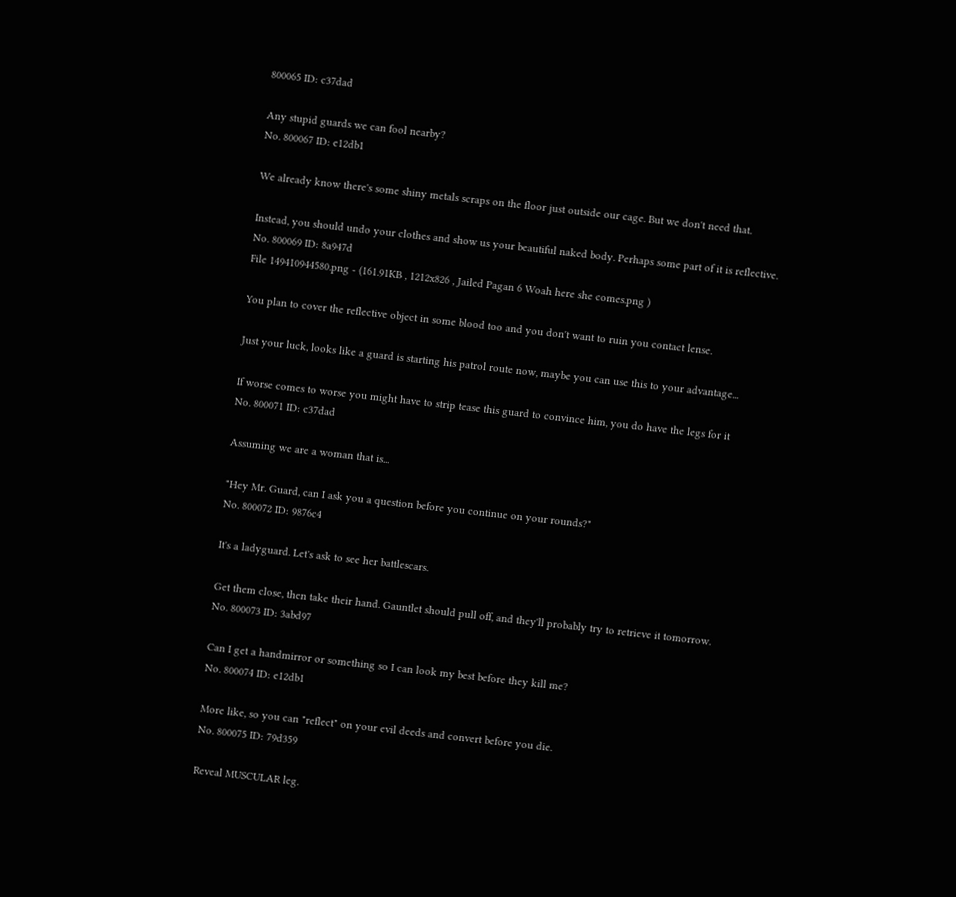800065 ID: c37dad

Any stupid guards we can fool nearby?
No. 800067 ID: e12db1

We already know there's some shiny metals scraps on the floor just outside our cage. But we don't need that.

Instead, you should undo your clothes and show us your beautiful naked body. Perhaps some part of it is reflective.
No. 800069 ID: 8a947d
File 149410944580.png - (161.91KB , 1212x826 , Jailed Pagan 6 Woah here she comes.png )

You plan to cover the reflective object in some blood too and you don't want to ruin you contact lense.

Just your luck, looks like a guard is starting his patrol route now, maybe you can use this to your advantage...

If worse comes to worse you might have to strip tease this guard to convince him, you do have the legs for it
No. 800071 ID: c37dad

Assuming we are a woman that is...

"Hey Mr. Guard, can I ask you a question before you continue on your rounds?"
No. 800072 ID: 9876c4

It's a ladyguard. Let's ask to see her battlescars.

Get them close, then take their hand. Gauntlet should pull off, and they'll probably try to retrieve it tomorrow.
No. 800073 ID: 3abd97

Can I get a handmirror or something so I can look my best before they kill me?
No. 800074 ID: e12db1

More like, so you can "reflect" on your evil deeds and convert before you die.
No. 800075 ID: 79d359

Reveal MUSCULAR leg.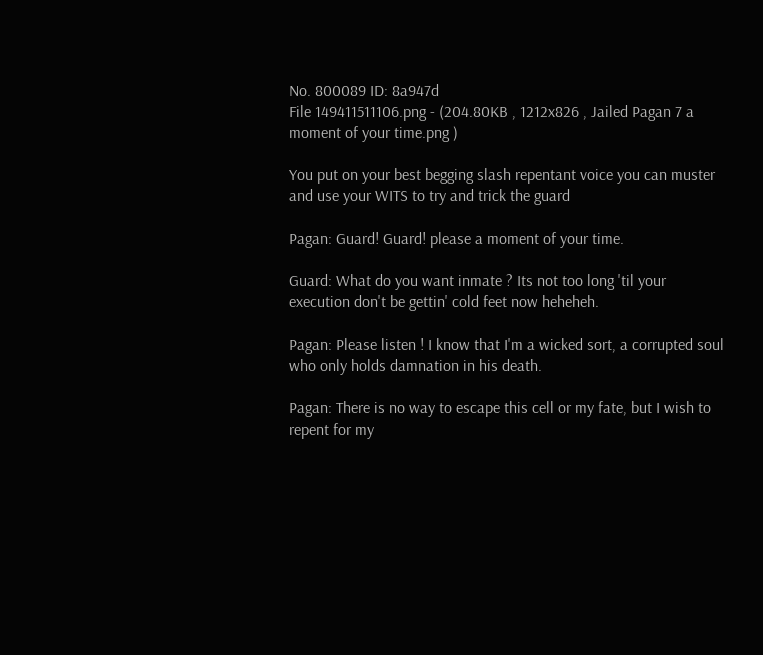No. 800089 ID: 8a947d
File 149411511106.png - (204.80KB , 1212x826 , Jailed Pagan 7 a moment of your time.png )

You put on your best begging slash repentant voice you can muster and use your WITS to try and trick the guard

Pagan: Guard! Guard! please a moment of your time.

Guard: What do you want inmate ? Its not too long 'til your execution don't be gettin' cold feet now heheheh.

Pagan: Please listen ! I know that I'm a wicked sort, a corrupted soul who only holds damnation in his death.

Pagan: There is no way to escape this cell or my fate, but I wish to repent for my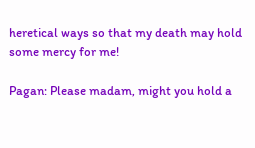heretical ways so that my death may hold some mercy for me!

Pagan: Please madam, might you hold a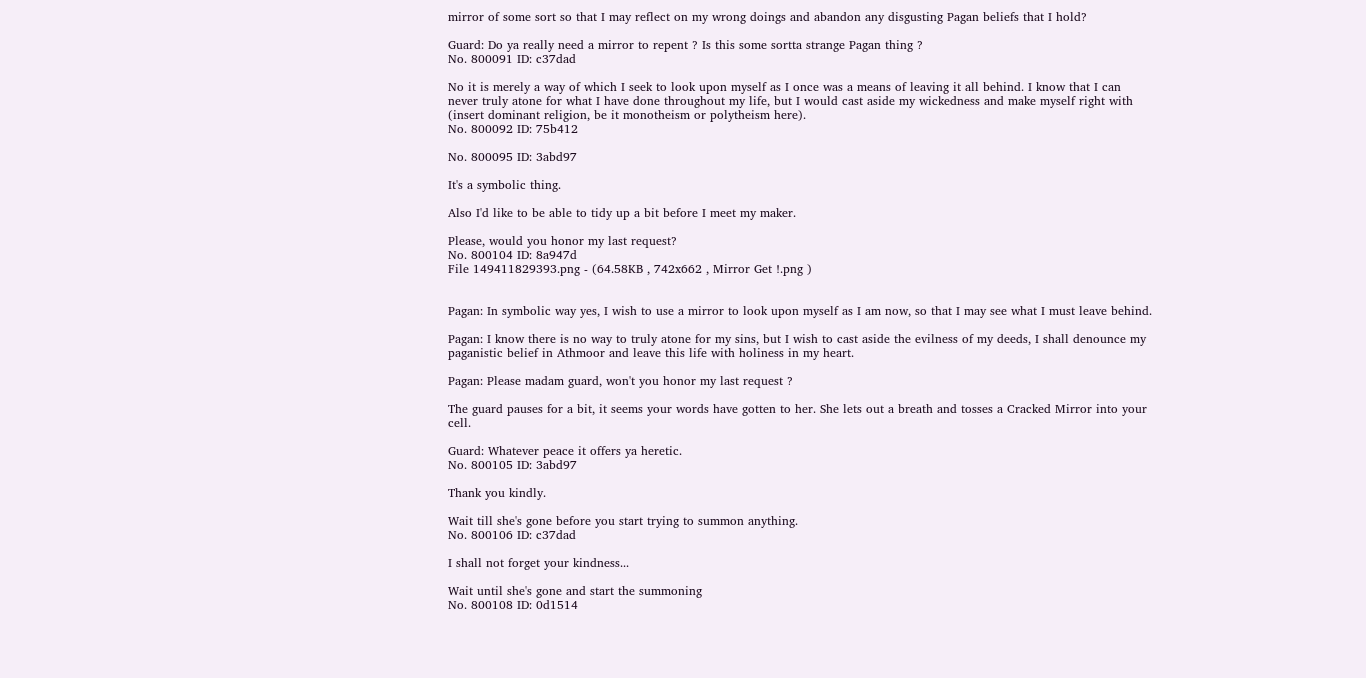mirror of some sort so that I may reflect on my wrong doings and abandon any disgusting Pagan beliefs that I hold?

Guard: Do ya really need a mirror to repent ? Is this some sortta strange Pagan thing ?
No. 800091 ID: c37dad

No it is merely a way of which I seek to look upon myself as I once was a means of leaving it all behind. I know that I can never truly atone for what I have done throughout my life, but I would cast aside my wickedness and make myself right with (insert dominant religion, be it monotheism or polytheism here).
No. 800092 ID: 75b412

No. 800095 ID: 3abd97

It's a symbolic thing.

Also I'd like to be able to tidy up a bit before I meet my maker.

Please, would you honor my last request?
No. 800104 ID: 8a947d
File 149411829393.png - (64.58KB , 742x662 , Mirror Get !.png )


Pagan: In symbolic way yes, I wish to use a mirror to look upon myself as I am now, so that I may see what I must leave behind.

Pagan: I know there is no way to truly atone for my sins, but I wish to cast aside the evilness of my deeds, I shall denounce my paganistic belief in Athmoor and leave this life with holiness in my heart.

Pagan: Please madam guard, won't you honor my last request ?

The guard pauses for a bit, it seems your words have gotten to her. She lets out a breath and tosses a Cracked Mirror into your cell.

Guard: Whatever peace it offers ya heretic.
No. 800105 ID: 3abd97

Thank you kindly.

Wait till she's gone before you start trying to summon anything.
No. 800106 ID: c37dad

I shall not forget your kindness...

Wait until she's gone and start the summoning
No. 800108 ID: 0d1514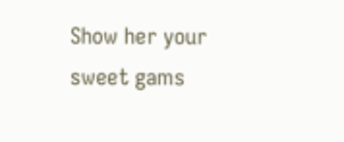Show her your sweet gams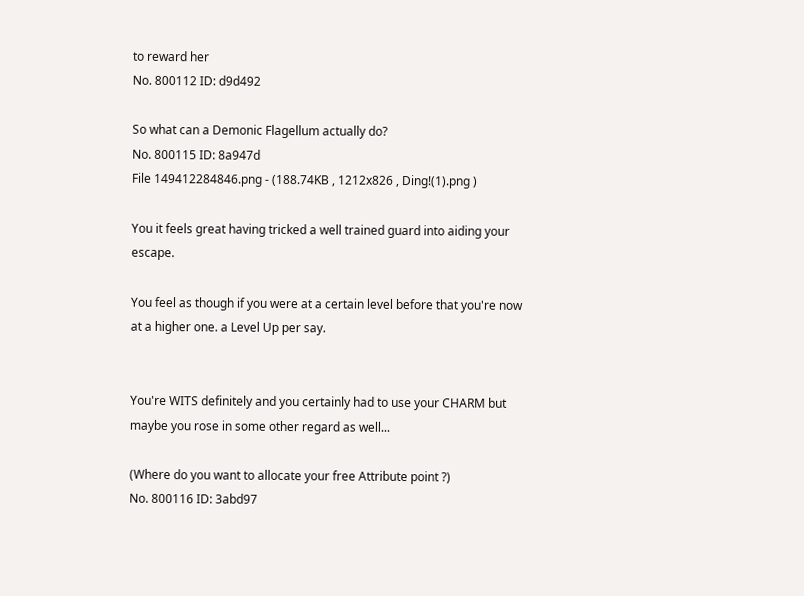to reward her
No. 800112 ID: d9d492

So what can a Demonic Flagellum actually do?
No. 800115 ID: 8a947d
File 149412284846.png - (188.74KB , 1212x826 , Ding!(1).png )

You it feels great having tricked a well trained guard into aiding your escape.

You feel as though if you were at a certain level before that you're now at a higher one. a Level Up per say.


You're WITS definitely and you certainly had to use your CHARM but maybe you rose in some other regard as well...

(Where do you want to allocate your free Attribute point ?)
No. 800116 ID: 3abd97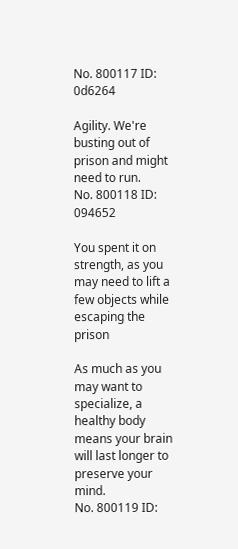No. 800117 ID: 0d6264

Agility. We're busting out of prison and might need to run.
No. 800118 ID: 094652

You spent it on strength, as you may need to lift a few objects while escaping the prison

As much as you may want to specialize, a healthy body means your brain will last longer to preserve your mind.
No. 800119 ID: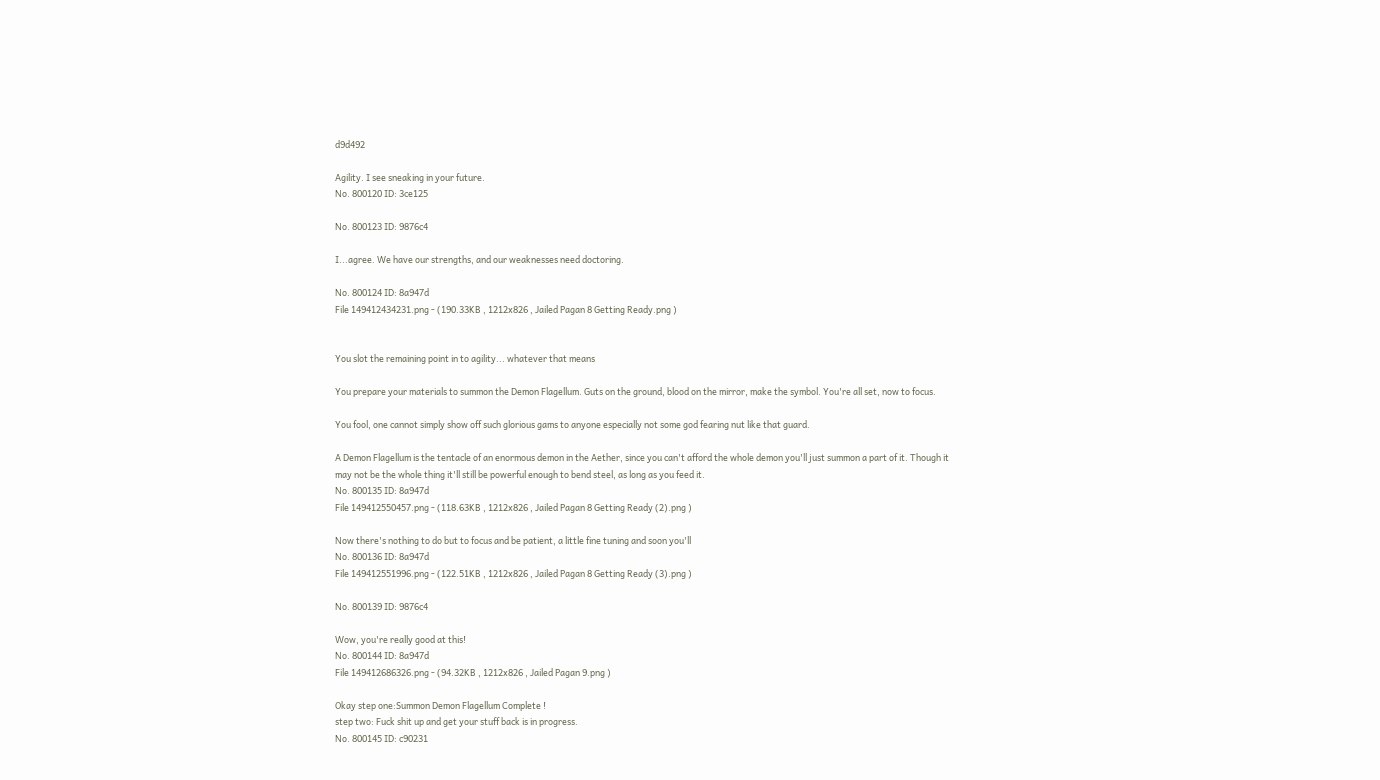d9d492

Agility. I see sneaking in your future.
No. 800120 ID: 3ce125

No. 800123 ID: 9876c4

I...agree. We have our strengths, and our weaknesses need doctoring.

No. 800124 ID: 8a947d
File 149412434231.png - (190.33KB , 1212x826 , Jailed Pagan 8 Getting Ready.png )


You slot the remaining point in to agility... whatever that means

You prepare your materials to summon the Demon Flagellum. Guts on the ground, blood on the mirror, make the symbol. You're all set, now to focus.

You fool, one cannot simply show off such glorious gams to anyone especially not some god fearing nut like that guard.

A Demon Flagellum is the tentacle of an enormous demon in the Aether, since you can't afford the whole demon you'll just summon a part of it. Though it may not be the whole thing it'll still be powerful enough to bend steel, as long as you feed it.
No. 800135 ID: 8a947d
File 149412550457.png - (118.63KB , 1212x826 , Jailed Pagan 8 Getting Ready (2).png )

Now there's nothing to do but to focus and be patient, a little fine tuning and soon you'll
No. 800136 ID: 8a947d
File 149412551996.png - (122.51KB , 1212x826 , Jailed Pagan 8 Getting Ready (3).png )

No. 800139 ID: 9876c4

Wow, you're really good at this!
No. 800144 ID: 8a947d
File 149412686326.png - (94.32KB , 1212x826 , Jailed Pagan 9.png )

Okay step one:Summon Demon Flagellum Complete !
step two: Fuck shit up and get your stuff back is in progress.
No. 800145 ID: c90231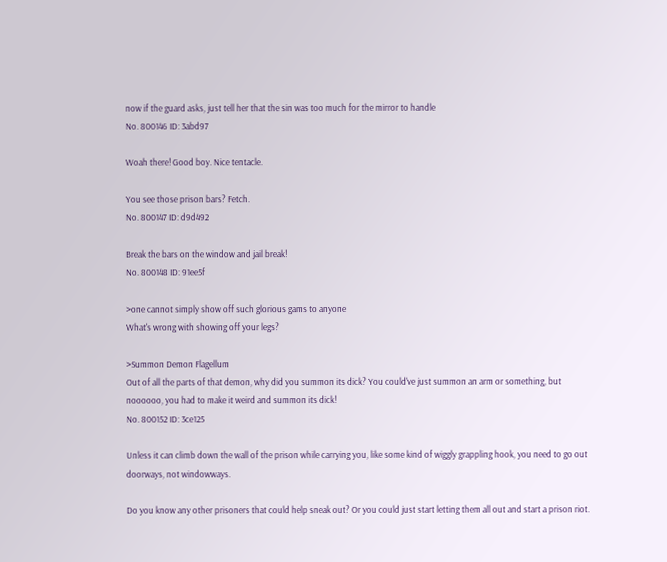now if the guard asks, just tell her that the sin was too much for the mirror to handle
No. 800146 ID: 3abd97

Woah there! Good boy. Nice tentacle.

You see those prison bars? Fetch.
No. 800147 ID: d9d492

Break the bars on the window and jail break!
No. 800148 ID: 91ee5f

>one cannot simply show off such glorious gams to anyone
What's wrong with showing off your legs?

>Summon Demon Flagellum
Out of all the parts of that demon, why did you summon its dick? You could've just summon an arm or something, but noooooo, you had to make it weird and summon its dick!
No. 800152 ID: 3ce125

Unless it can climb down the wall of the prison while carrying you, like some kind of wiggly grappling hook, you need to go out doorways, not windowways.

Do you know any other prisoners that could help sneak out? Or you could just start letting them all out and start a prison riot.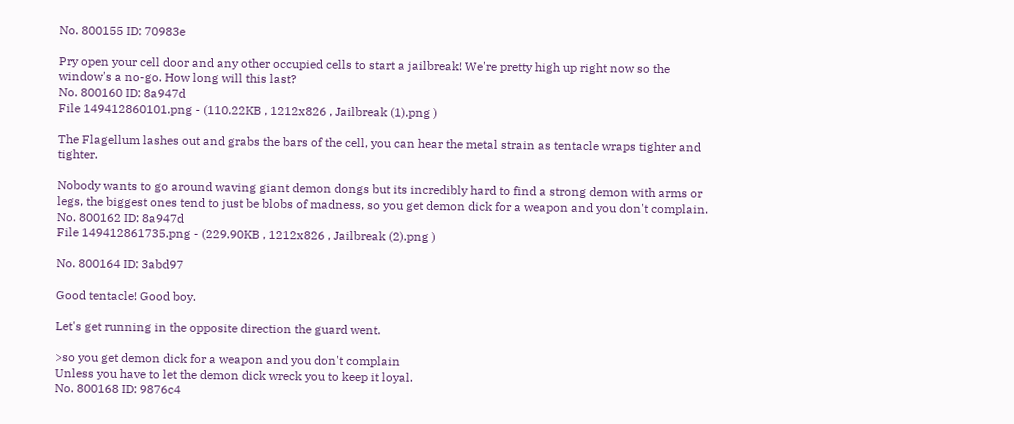No. 800155 ID: 70983e

Pry open your cell door and any other occupied cells to start a jailbreak! We're pretty high up right now so the window's a no-go. How long will this last?
No. 800160 ID: 8a947d
File 149412860101.png - (110.22KB , 1212x826 , Jailbreak (1).png )

The Flagellum lashes out and grabs the bars of the cell, you can hear the metal strain as tentacle wraps tighter and tighter.

Nobody wants to go around waving giant demon dongs but its incredibly hard to find a strong demon with arms or legs, the biggest ones tend to just be blobs of madness, so you get demon dick for a weapon and you don't complain.
No. 800162 ID: 8a947d
File 149412861735.png - (229.90KB , 1212x826 , Jailbreak (2).png )

No. 800164 ID: 3abd97

Good tentacle! Good boy.

Let's get running in the opposite direction the guard went.

>so you get demon dick for a weapon and you don't complain
Unless you have to let the demon dick wreck you to keep it loyal.
No. 800168 ID: 9876c4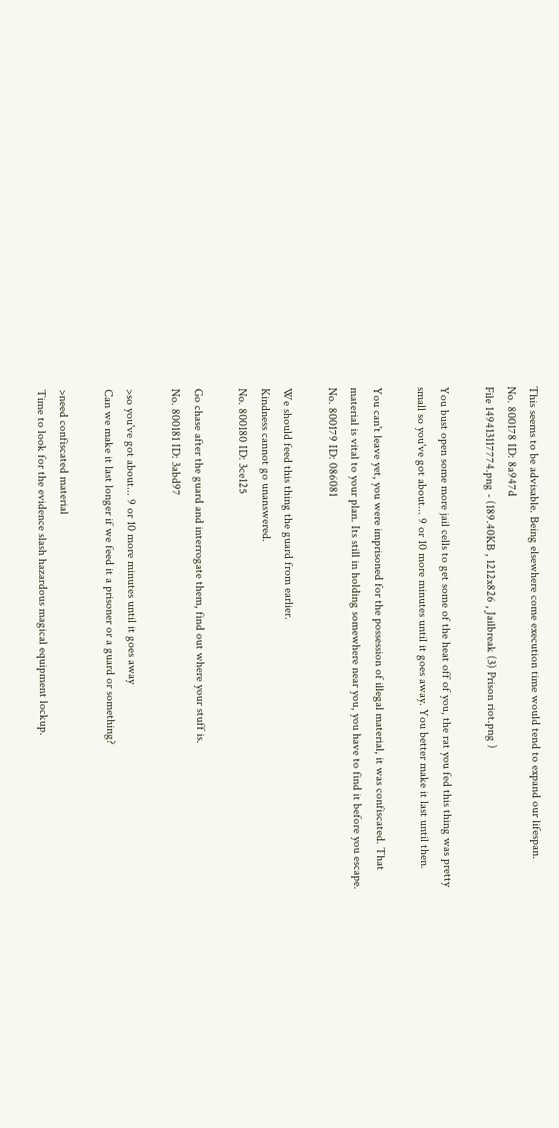This seems to be advisable. Being elsewhere come execution time would tend to expand our lifespan.
No. 800178 ID: 8a947d
File 149413117774.png - (189.40KB , 1212x826 , Jailbreak (3) Prison riot.png )

You bust open some more jail cells to get some of the heat off of you, the rat you fed this thing was pretty small so you've got about... 9 or 10 more minutes until it goes away. You better make it last until then.

You can't leave yet, you were imprisoned for the possession of illegal material, it was confiscated. That material is vital to your plan. Its still in holding somewhere near you, you have to find it before you escape.
No. 800179 ID: 086081

We should feed this thing the guard from earlier.
Kindness cannot go unanswered.
No. 800180 ID: 3ce125

Go chase after the guard and interrogate them, find out where your stuff is.
No. 800181 ID: 3abd97

>so you've got about... 9 or 10 more minutes until it goes away
Can we make it last longer if we feed it a prisoner or a guard or something?

>need confiscated material
Time to look for the evidence slash hazardous magical equipment lockup.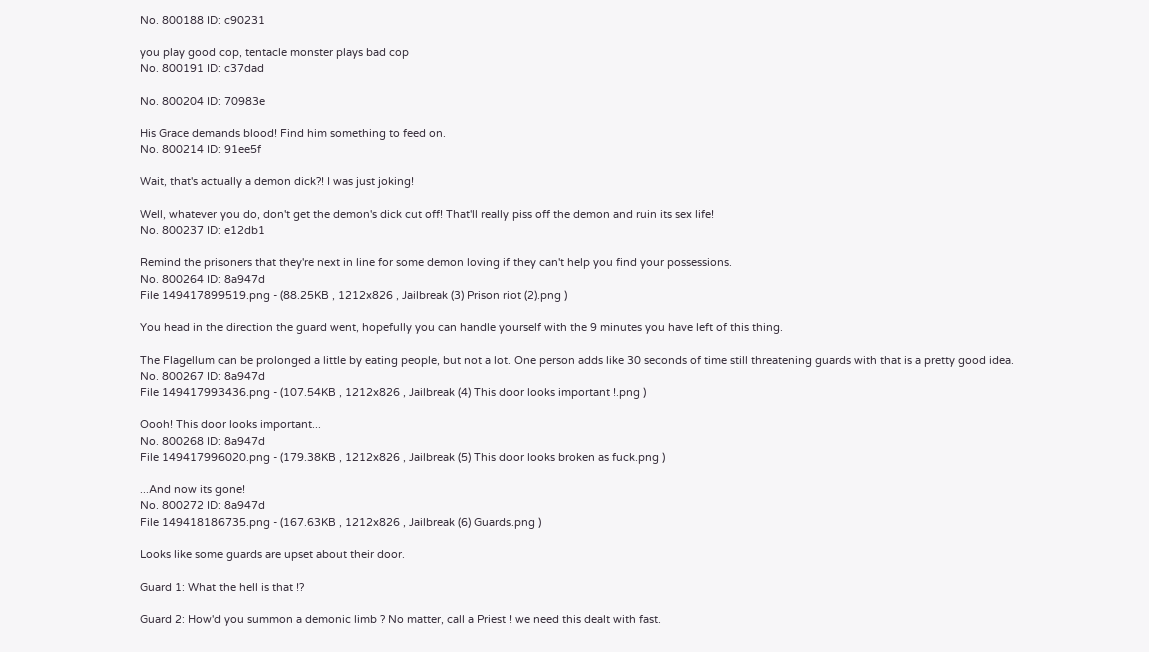No. 800188 ID: c90231

you play good cop, tentacle monster plays bad cop
No. 800191 ID: c37dad

No. 800204 ID: 70983e

His Grace demands blood! Find him something to feed on.
No. 800214 ID: 91ee5f

Wait, that's actually a demon dick?! I was just joking!

Well, whatever you do, don't get the demon's dick cut off! That'll really piss off the demon and ruin its sex life!
No. 800237 ID: e12db1

Remind the prisoners that they're next in line for some demon loving if they can't help you find your possessions.
No. 800264 ID: 8a947d
File 149417899519.png - (88.25KB , 1212x826 , Jailbreak (3) Prison riot (2).png )

You head in the direction the guard went, hopefully you can handle yourself with the 9 minutes you have left of this thing.

The Flagellum can be prolonged a little by eating people, but not a lot. One person adds like 30 seconds of time still threatening guards with that is a pretty good idea.
No. 800267 ID: 8a947d
File 149417993436.png - (107.54KB , 1212x826 , Jailbreak (4) This door looks important !.png )

Oooh! This door looks important...
No. 800268 ID: 8a947d
File 149417996020.png - (179.38KB , 1212x826 , Jailbreak (5) This door looks broken as fuck.png )

...And now its gone!
No. 800272 ID: 8a947d
File 149418186735.png - (167.63KB , 1212x826 , Jailbreak (6) Guards.png )

Looks like some guards are upset about their door.

Guard 1: What the hell is that !?

Guard 2: How'd you summon a demonic limb ? No matter, call a Priest ! we need this dealt with fast.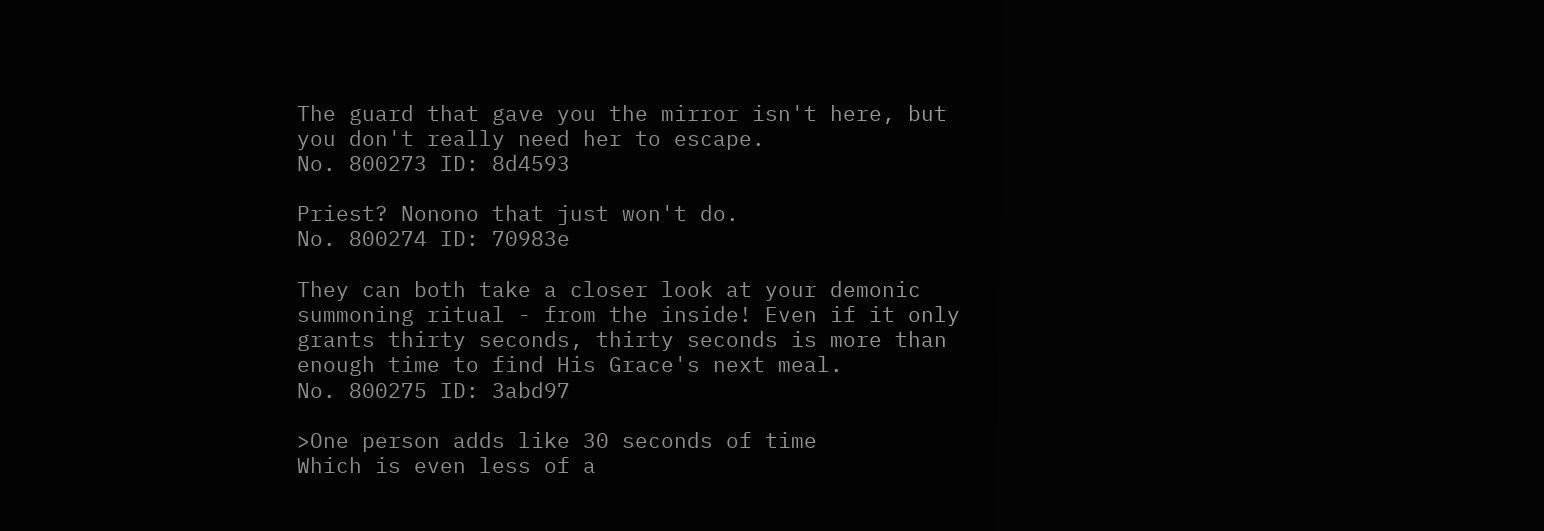The guard that gave you the mirror isn't here, but you don't really need her to escape.
No. 800273 ID: 8d4593

Priest? Nonono that just won't do.
No. 800274 ID: 70983e

They can both take a closer look at your demonic summoning ritual - from the inside! Even if it only grants thirty seconds, thirty seconds is more than enough time to find His Grace's next meal.
No. 800275 ID: 3abd97

>One person adds like 30 seconds of time
Which is even less of a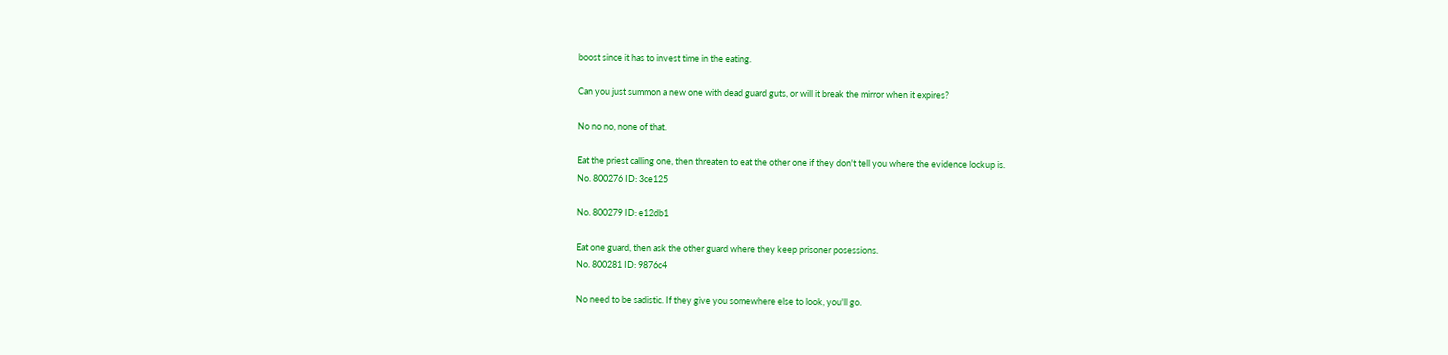boost since it has to invest time in the eating.

Can you just summon a new one with dead guard guts, or will it break the mirror when it expires?

No no no, none of that.

Eat the priest calling one, then threaten to eat the other one if they don't tell you where the evidence lockup is.
No. 800276 ID: 3ce125

No. 800279 ID: e12db1

Eat one guard, then ask the other guard where they keep prisoner posessions.
No. 800281 ID: 9876c4

No need to be sadistic. If they give you somewhere else to look, you'll go.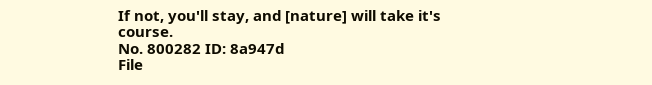If not, you'll stay, and [nature] will take it's course.
No. 800282 ID: 8a947d
File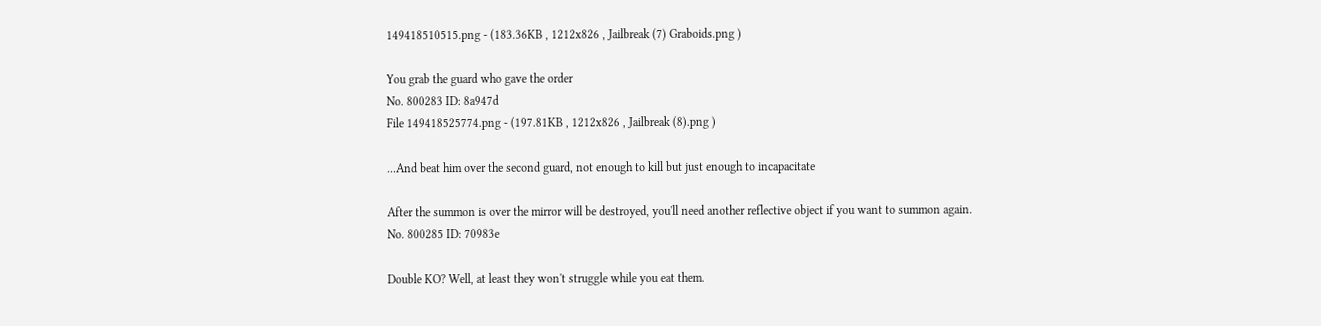149418510515.png - (183.36KB , 1212x826 , Jailbreak (7) Graboids.png )

You grab the guard who gave the order
No. 800283 ID: 8a947d
File 149418525774.png - (197.81KB , 1212x826 , Jailbreak (8).png )

...And beat him over the second guard, not enough to kill but just enough to incapacitate

After the summon is over the mirror will be destroyed, you'll need another reflective object if you want to summon again.
No. 800285 ID: 70983e

Double KO? Well, at least they won't struggle while you eat them.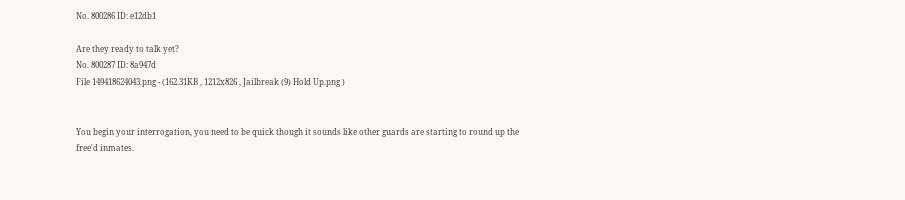No. 800286 ID: e12db1

Are they ready to talk yet?
No. 800287 ID: 8a947d
File 149418624043.png - (162.31KB , 1212x826 , Jailbreak (9) Hold Up.png )


You begin your interrogation, you need to be quick though it sounds like other guards are starting to round up the free'd inmates.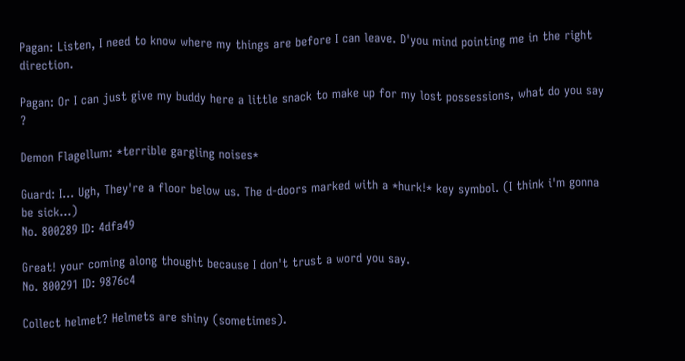Pagan: Listen, I need to know where my things are before I can leave. D'you mind pointing me in the right direction.

Pagan: Or I can just give my buddy here a little snack to make up for my lost possessions, what do you say ?

Demon Flagellum: *terrible gargling noises*

Guard: I... Ugh, They're a floor below us. The d-doors marked with a *hurk!* key symbol. (I think i'm gonna be sick...)
No. 800289 ID: 4dfa49

Great! your coming along thought because I don't trust a word you say.
No. 800291 ID: 9876c4

Collect helmet? Helmets are shiny (sometimes).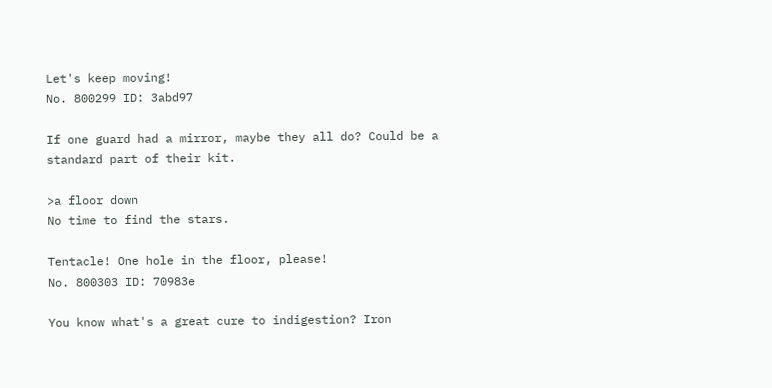Let's keep moving!
No. 800299 ID: 3abd97

If one guard had a mirror, maybe they all do? Could be a standard part of their kit.

>a floor down
No time to find the stars.

Tentacle! One hole in the floor, please!
No. 800303 ID: 70983e

You know what's a great cure to indigestion? Iron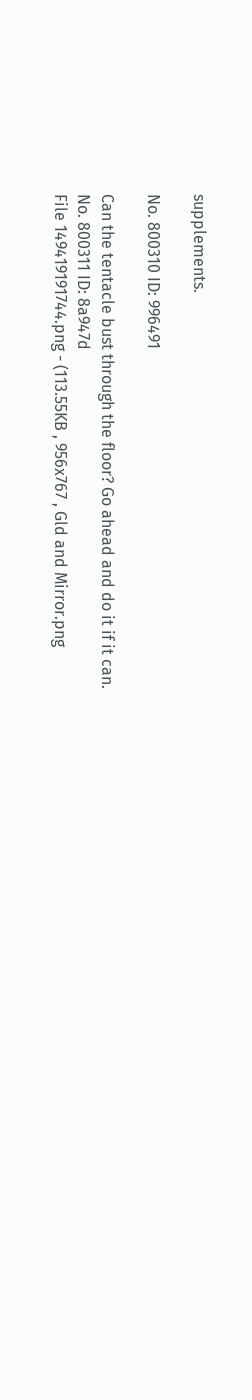supplements.

No. 800310 ID: 996491

Can the tentacle bust through the floor? Go ahead and do it if it can.
No. 800311 ID: 8a947d
File 149419191744.png - (113.55KB , 956x767 , Gld and Mirror.png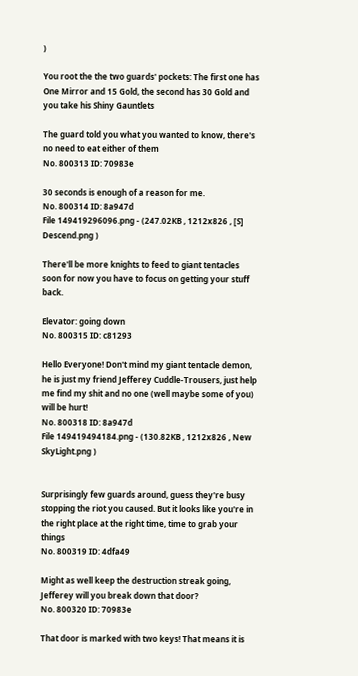)

You root the the two guards' pockets: The first one has One Mirror and 15 Gold, the second has 30 Gold and you take his Shiny Gauntlets

The guard told you what you wanted to know, there's no need to eat either of them
No. 800313 ID: 70983e

30 seconds is enough of a reason for me.
No. 800314 ID: 8a947d
File 149419296096.png - (247.02KB , 1212x826 , [S] Descend.png )

There'll be more knights to feed to giant tentacles soon for now you have to focus on getting your stuff back.

Elevator: going down
No. 800315 ID: c81293

Hello Everyone! Don't mind my giant tentacle demon, he is just my friend Jefferey Cuddle-Trousers, just help me find my shit and no one (well maybe some of you) will be hurt!
No. 800318 ID: 8a947d
File 149419494184.png - (130.82KB , 1212x826 , New SkyLight.png )


Surprisingly few guards around, guess they're busy stopping the riot you caused. But it looks like you're in the right place at the right time, time to grab your things
No. 800319 ID: 4dfa49

Might as well keep the destruction streak going, Jefferey will you break down that door?
No. 800320 ID: 70983e

That door is marked with two keys! That means it is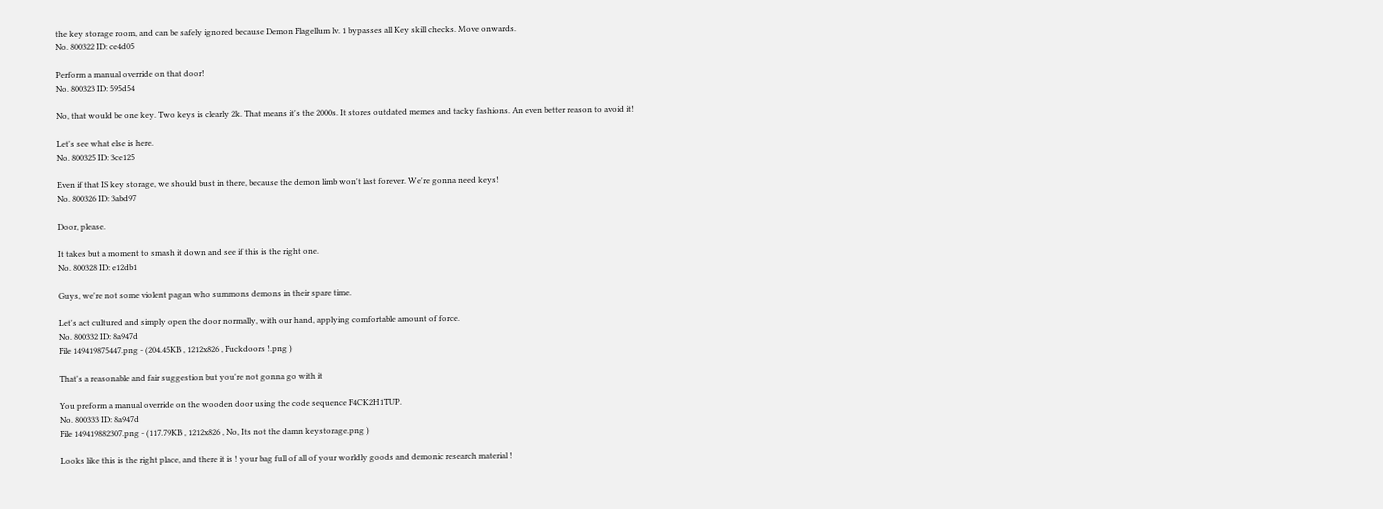the key storage room, and can be safely ignored because Demon Flagellum lv. 1 bypasses all Key skill checks. Move onwards.
No. 800322 ID: ce4d05

Perform a manual override on that door!
No. 800323 ID: 595d54

No, that would be one key. Two keys is clearly 2k. That means it's the 2000s. It stores outdated memes and tacky fashions. An even better reason to avoid it!

Let's see what else is here.
No. 800325 ID: 3ce125

Even if that IS key storage, we should bust in there, because the demon limb won't last forever. We're gonna need keys!
No. 800326 ID: 3abd97

Door, please.

It takes but a moment to smash it down and see if this is the right one.
No. 800328 ID: e12db1

Guys, we're not some violent pagan who summons demons in their spare time.

Let's act cultured and simply open the door normally, with our hand, applying comfortable amount of force.
No. 800332 ID: 8a947d
File 149419875447.png - (204.45KB , 1212x826 , Fuckdoors !.png )

That's a reasonable and fair suggestion but you're not gonna go with it

You preform a manual override on the wooden door using the code sequence F4CK2H1TUP.
No. 800333 ID: 8a947d
File 149419882307.png - (117.79KB , 1212x826 , No, Its not the damn keystorage.png )

Looks like this is the right place, and there it is ! your bag full of all of your worldly goods and demonic research material !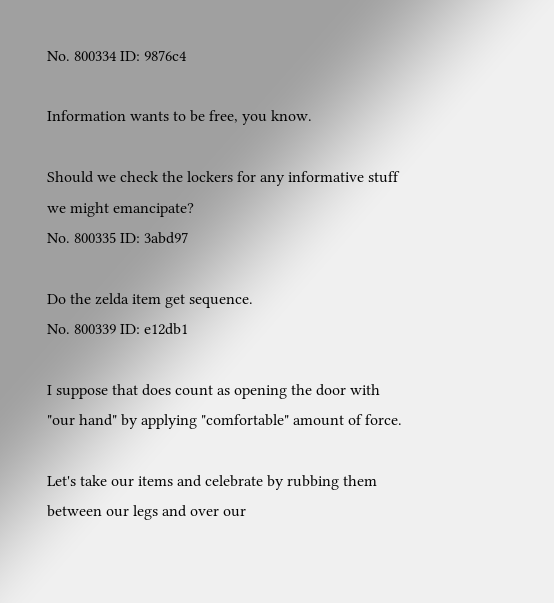No. 800334 ID: 9876c4

Information wants to be free, you know.

Should we check the lockers for any informative stuff we might emancipate?
No. 800335 ID: 3abd97

Do the zelda item get sequence.
No. 800339 ID: e12db1

I suppose that does count as opening the door with "our hand" by applying "comfortable" amount of force.

Let's take our items and celebrate by rubbing them between our legs and over our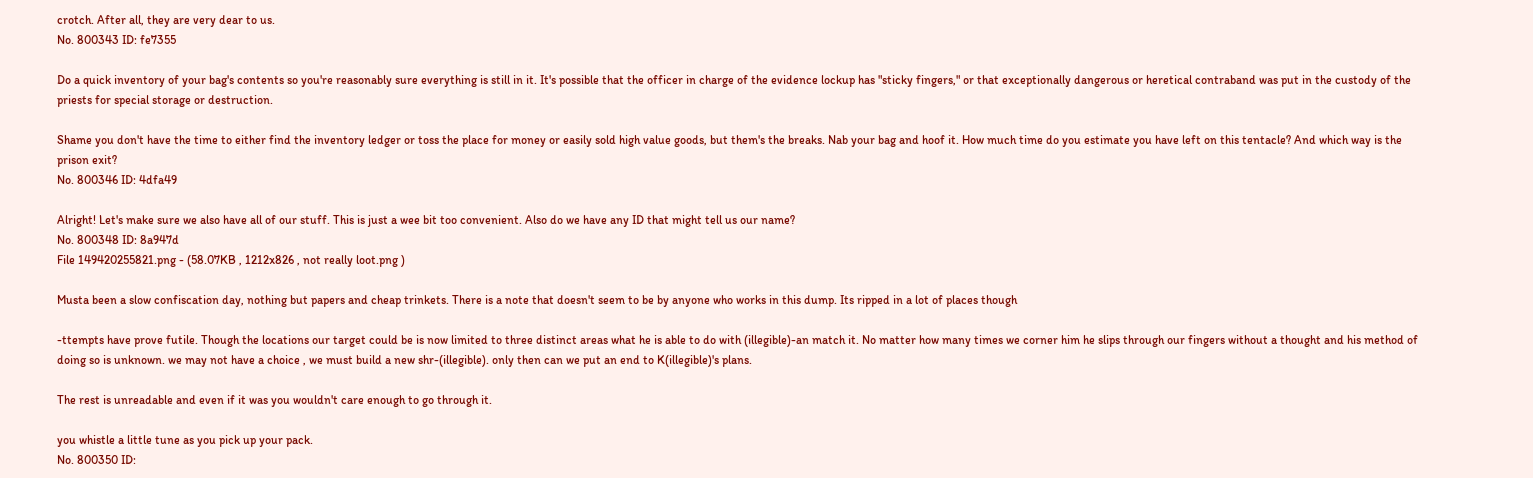crotch. After all, they are very dear to us.
No. 800343 ID: fe7355

Do a quick inventory of your bag's contents so you're reasonably sure everything is still in it. It's possible that the officer in charge of the evidence lockup has "sticky fingers," or that exceptionally dangerous or heretical contraband was put in the custody of the priests for special storage or destruction.

Shame you don't have the time to either find the inventory ledger or toss the place for money or easily sold high value goods, but them's the breaks. Nab your bag and hoof it. How much time do you estimate you have left on this tentacle? And which way is the prison exit?
No. 800346 ID: 4dfa49

Alright! Let's make sure we also have all of our stuff. This is just a wee bit too convenient. Also do we have any ID that might tell us our name?
No. 800348 ID: 8a947d
File 149420255821.png - (58.07KB , 1212x826 , not really loot.png )

Musta been a slow confiscation day, nothing but papers and cheap trinkets. There is a note that doesn't seem to be by anyone who works in this dump. Its ripped in a lot of places though

-ttempts have prove futile. Though the locations our target could be is now limited to three distinct areas what he is able to do with (illegible)-an match it. No matter how many times we corner him he slips through our fingers without a thought and his method of doing so is unknown. we may not have a choice , we must build a new shr-(illegible). only then can we put an end to K(illegible)'s plans.

The rest is unreadable and even if it was you wouldn't care enough to go through it.

you whistle a little tune as you pick up your pack.
No. 800350 ID: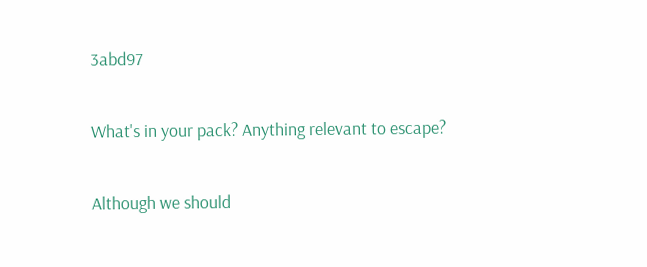3abd97

What's in your pack? Anything relevant to escape?

Although we should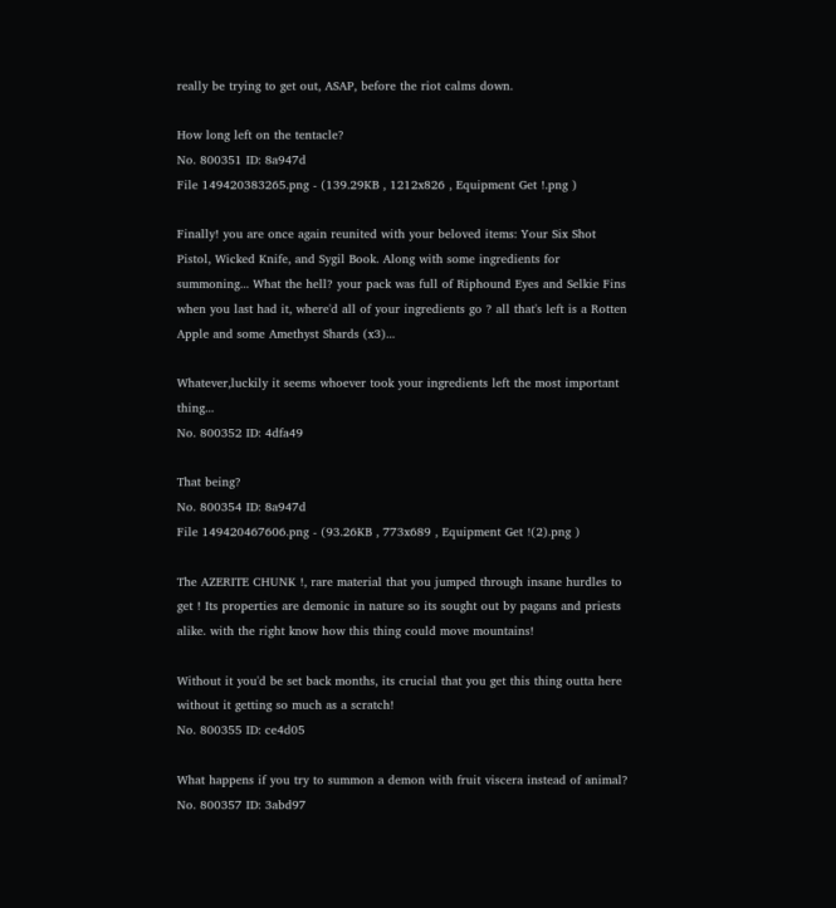really be trying to get out, ASAP, before the riot calms down.

How long left on the tentacle?
No. 800351 ID: 8a947d
File 149420383265.png - (139.29KB , 1212x826 , Equipment Get !.png )

Finally! you are once again reunited with your beloved items: Your Six Shot Pistol, Wicked Knife, and Sygil Book. Along with some ingredients for summoning... What the hell? your pack was full of Riphound Eyes and Selkie Fins when you last had it, where'd all of your ingredients go ? all that's left is a Rotten Apple and some Amethyst Shards (x3)...

Whatever,luckily it seems whoever took your ingredients left the most important thing...
No. 800352 ID: 4dfa49

That being?
No. 800354 ID: 8a947d
File 149420467606.png - (93.26KB , 773x689 , Equipment Get !(2).png )

The AZERITE CHUNK !, rare material that you jumped through insane hurdles to get ! Its properties are demonic in nature so its sought out by pagans and priests alike. with the right know how this thing could move mountains!

Without it you'd be set back months, its crucial that you get this thing outta here without it getting so much as a scratch!
No. 800355 ID: ce4d05

What happens if you try to summon a demon with fruit viscera instead of animal?
No. 800357 ID: 3abd97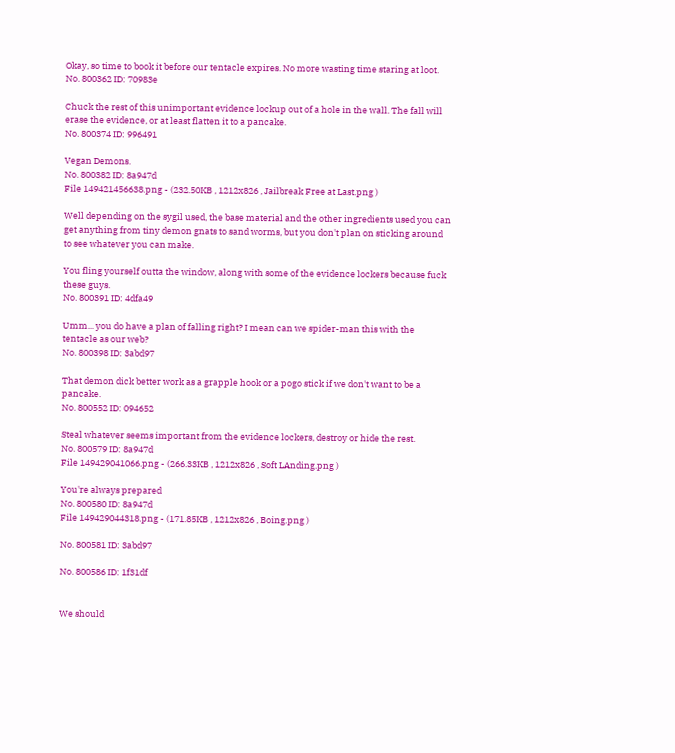Okay, so time to book it before our tentacle expires. No more wasting time staring at loot.
No. 800362 ID: 70983e

Chuck the rest of this unimportant evidence lockup out of a hole in the wall. The fall will erase the evidence, or at least flatten it to a pancake.
No. 800374 ID: 996491

Vegan Demons.
No. 800382 ID: 8a947d
File 149421456638.png - (232.50KB , 1212x826 , Jailbreak Free at Last.png )

Well depending on the sygil used, the base material and the other ingredients used you can get anything from tiny demon gnats to sand worms, but you don't plan on sticking around to see whatever you can make.

You fling yourself outta the window, along with some of the evidence lockers because fuck these guys.
No. 800391 ID: 4dfa49

Umm... you do have a plan of falling right? I mean can we spider-man this with the tentacle as our web?
No. 800398 ID: 3abd97

That demon dick better work as a grapple hook or a pogo stick if we don't want to be a pancake.
No. 800552 ID: 094652

Steal whatever seems important from the evidence lockers, destroy or hide the rest.
No. 800579 ID: 8a947d
File 149429041066.png - (266.33KB , 1212x826 , Soft LAnding.png )

You're always prepared
No. 800580 ID: 8a947d
File 149429044318.png - (171.85KB , 1212x826 , Boing.png )

No. 800581 ID: 3abd97

No. 800586 ID: 1f31df


We should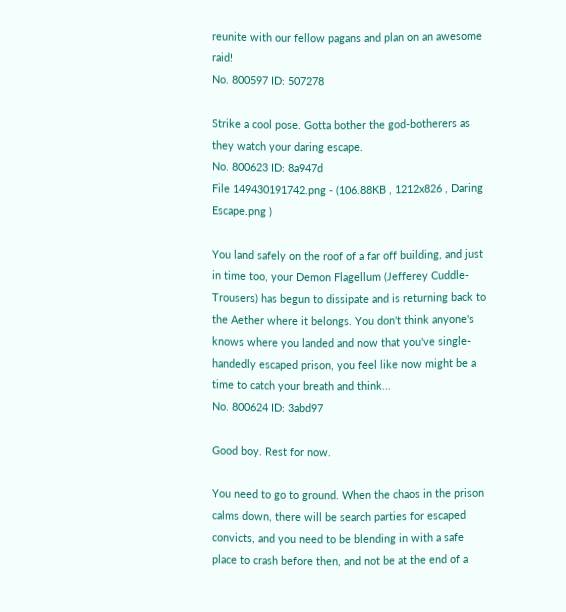reunite with our fellow pagans and plan on an awesome raid!
No. 800597 ID: 507278

Strike a cool pose. Gotta bother the god-botherers as they watch your daring escape.
No. 800623 ID: 8a947d
File 149430191742.png - (106.88KB , 1212x826 , Daring Escape.png )

You land safely on the roof of a far off building, and just in time too, your Demon Flagellum (Jefferey Cuddle-Trousers) has begun to dissipate and is returning back to the Aether where it belongs. You don't think anyone's knows where you landed and now that you've single-handedly escaped prison, you feel like now might be a time to catch your breath and think...
No. 800624 ID: 3abd97

Good boy. Rest for now.

You need to go to ground. When the chaos in the prison calms down, there will be search parties for escaped convicts, and you need to be blending in with a safe place to crash before then, and not be at the end of a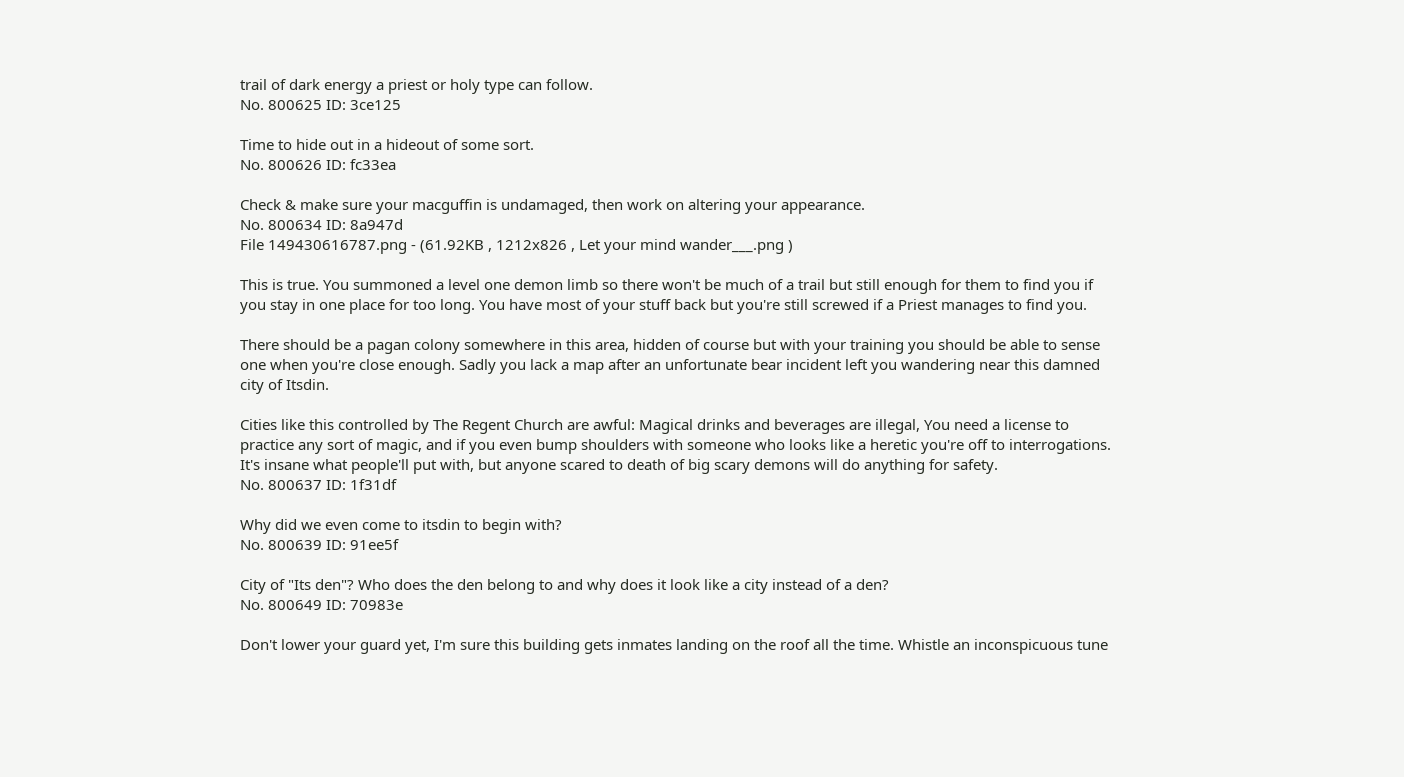trail of dark energy a priest or holy type can follow.
No. 800625 ID: 3ce125

Time to hide out in a hideout of some sort.
No. 800626 ID: fc33ea

Check & make sure your macguffin is undamaged, then work on altering your appearance.
No. 800634 ID: 8a947d
File 149430616787.png - (61.92KB , 1212x826 , Let your mind wander___.png )

This is true. You summoned a level one demon limb so there won't be much of a trail but still enough for them to find you if you stay in one place for too long. You have most of your stuff back but you're still screwed if a Priest manages to find you.

There should be a pagan colony somewhere in this area, hidden of course but with your training you should be able to sense one when you're close enough. Sadly you lack a map after an unfortunate bear incident left you wandering near this damned city of Itsdin.

Cities like this controlled by The Regent Church are awful: Magical drinks and beverages are illegal, You need a license to practice any sort of magic, and if you even bump shoulders with someone who looks like a heretic you're off to interrogations. It's insane what people'll put with, but anyone scared to death of big scary demons will do anything for safety.
No. 800637 ID: 1f31df

Why did we even come to itsdin to begin with?
No. 800639 ID: 91ee5f

City of "Its den"? Who does the den belong to and why does it look like a city instead of a den?
No. 800649 ID: 70983e

Don't lower your guard yet, I'm sure this building gets inmates landing on the roof all the time. Whistle an inconspicuous tune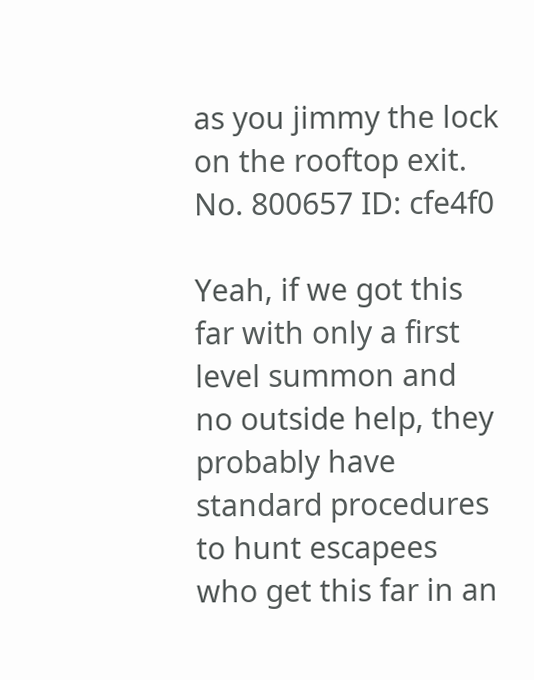as you jimmy the lock on the rooftop exit.
No. 800657 ID: cfe4f0

Yeah, if we got this far with only a first level summon and no outside help, they probably have standard procedures to hunt escapees who get this far in an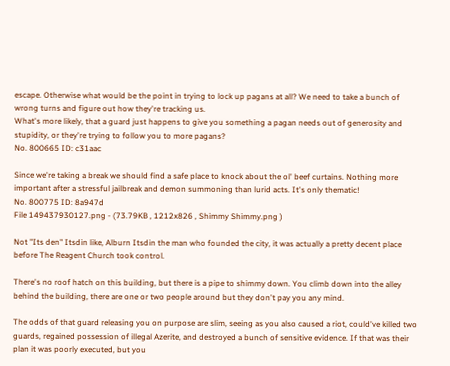escape. Otherwise what would be the point in trying to lock up pagans at all? We need to take a bunch of wrong turns and figure out how they're tracking us.
What's more likely, that a guard just happens to give you something a pagan needs out of generosity and stupidity, or they're trying to follow you to more pagans?
No. 800665 ID: c31aac

Since we're taking a break we should find a safe place to knock about the ol' beef curtains. Nothing more important after a stressful jailbreak and demon summoning than lurid acts. It's only thematic!
No. 800775 ID: 8a947d
File 149437930127.png - (73.79KB , 1212x826 , Shimmy Shimmy.png )

Not "Its den" Itsdin like, Alburn Itsdin the man who founded the city, it was actually a pretty decent place before The Reagent Church took control.

There's no roof hatch on this building, but there is a pipe to shimmy down. You climb down into the alley behind the building, there are one or two people around but they don't pay you any mind.

The odds of that guard releasing you on purpose are slim, seeing as you also caused a riot, could've killed two guards, regained possession of illegal Azerite, and destroyed a bunch of sensitive evidence. If that was their plan it was poorly executed, but you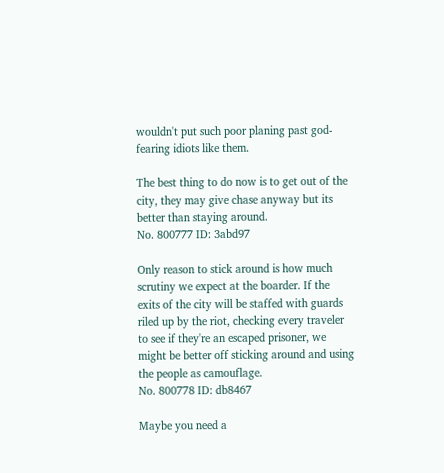wouldn't put such poor planing past god-fearing idiots like them.

The best thing to do now is to get out of the city, they may give chase anyway but its better than staying around.
No. 800777 ID: 3abd97

Only reason to stick around is how much scrutiny we expect at the boarder. If the exits of the city will be staffed with guards riled up by the riot, checking every traveler to see if they're an escaped prisoner, we might be better off sticking around and using the people as camouflage.
No. 800778 ID: db8467

Maybe you need a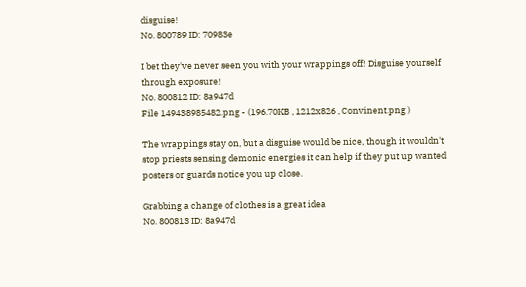disguise!
No. 800789 ID: 70983e

I bet they've never seen you with your wrappings off! Disguise yourself through exposure!
No. 800812 ID: 8a947d
File 149438985482.png - (196.70KB , 1212x826 , Convinent.png )

The wrappings stay on, but a disguise would be nice, though it wouldn't stop priests sensing demonic energies it can help if they put up wanted posters or guards notice you up close.

Grabbing a change of clothes is a great idea
No. 800813 ID: 8a947d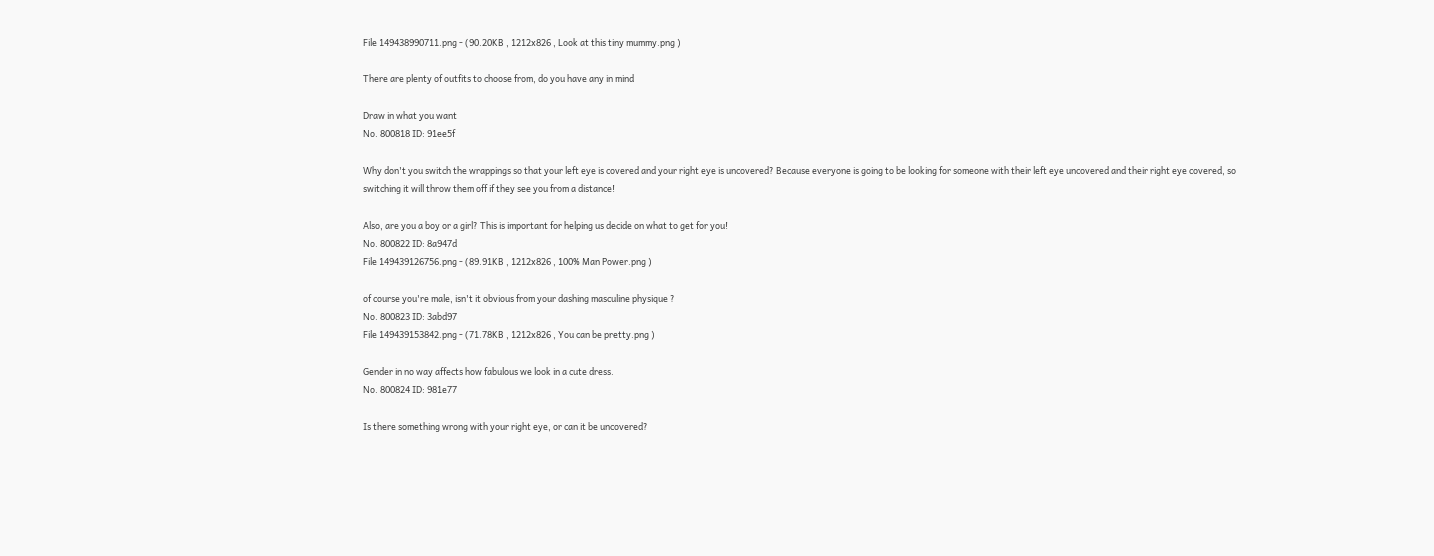File 149438990711.png - (90.20KB , 1212x826 , Look at this tiny mummy.png )

There are plenty of outfits to choose from, do you have any in mind

Draw in what you want
No. 800818 ID: 91ee5f

Why don't you switch the wrappings so that your left eye is covered and your right eye is uncovered? Because everyone is going to be looking for someone with their left eye uncovered and their right eye covered, so switching it will throw them off if they see you from a distance!

Also, are you a boy or a girl? This is important for helping us decide on what to get for you!
No. 800822 ID: 8a947d
File 149439126756.png - (89.91KB , 1212x826 , 100% Man Power.png )

of course you're male, isn't it obvious from your dashing masculine physique ?
No. 800823 ID: 3abd97
File 149439153842.png - (71.78KB , 1212x826 , You can be pretty.png )

Gender in no way affects how fabulous we look in a cute dress.
No. 800824 ID: 981e77

Is there something wrong with your right eye, or can it be uncovered?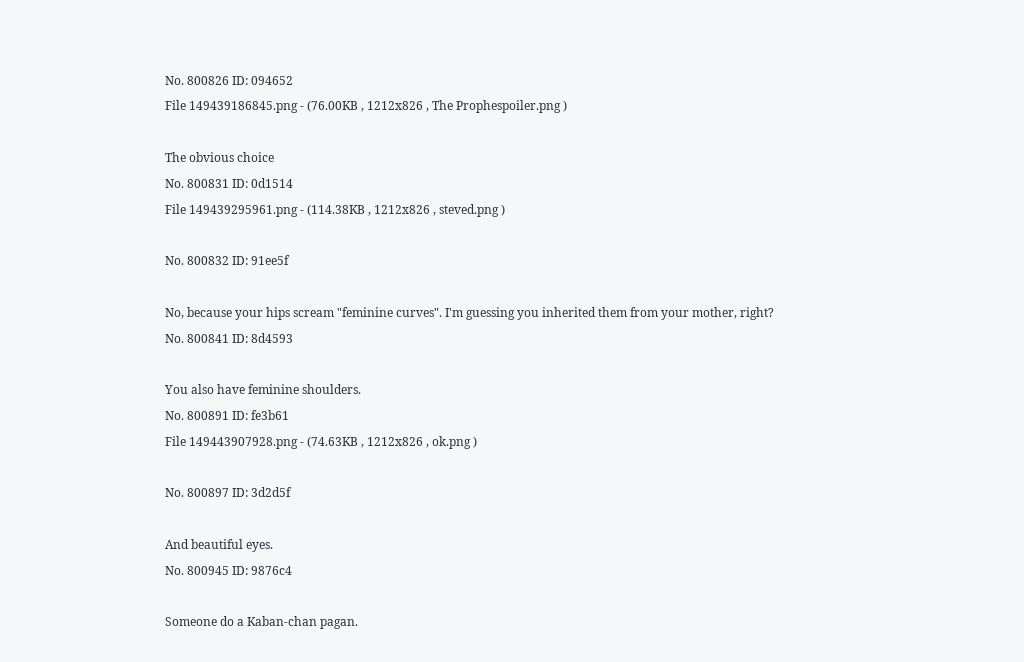No. 800826 ID: 094652
File 149439186845.png - (76.00KB , 1212x826 , The Prophespoiler.png )

The obvious choice
No. 800831 ID: 0d1514
File 149439295961.png - (114.38KB , 1212x826 , steved.png )

No. 800832 ID: 91ee5f

No, because your hips scream "feminine curves". I'm guessing you inherited them from your mother, right?
No. 800841 ID: 8d4593

You also have feminine shoulders.
No. 800891 ID: fe3b61
File 149443907928.png - (74.63KB , 1212x826 , ok.png )

No. 800897 ID: 3d2d5f

And beautiful eyes.
No. 800945 ID: 9876c4

Someone do a Kaban-chan pagan.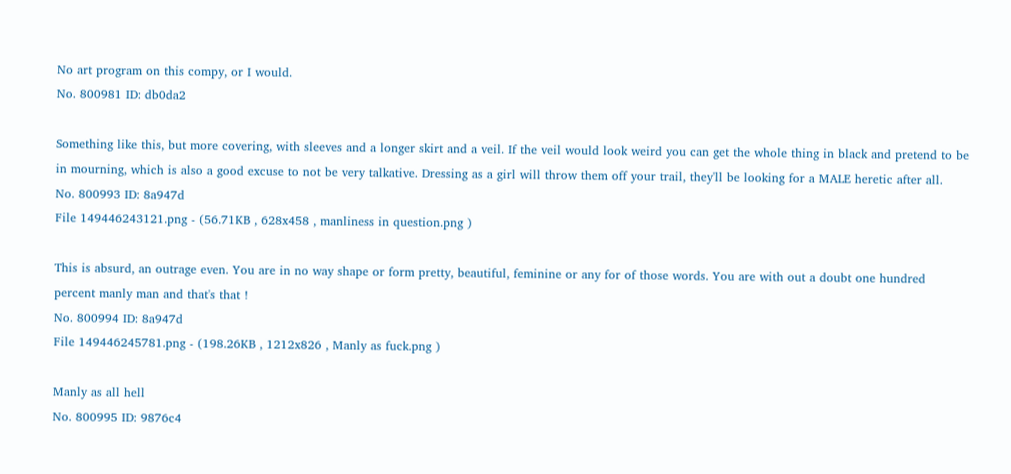No art program on this compy, or I would.
No. 800981 ID: db0da2

Something like this, but more covering, with sleeves and a longer skirt and a veil. If the veil would look weird you can get the whole thing in black and pretend to be in mourning, which is also a good excuse to not be very talkative. Dressing as a girl will throw them off your trail, they'll be looking for a MALE heretic after all.
No. 800993 ID: 8a947d
File 149446243121.png - (56.71KB , 628x458 , manliness in question.png )

This is absurd, an outrage even. You are in no way shape or form pretty, beautiful, feminine or any for of those words. You are with out a doubt one hundred percent manly man and that's that !
No. 800994 ID: 8a947d
File 149446245781.png - (198.26KB , 1212x826 , Manly as fuck.png )

Manly as all hell
No. 800995 ID: 9876c4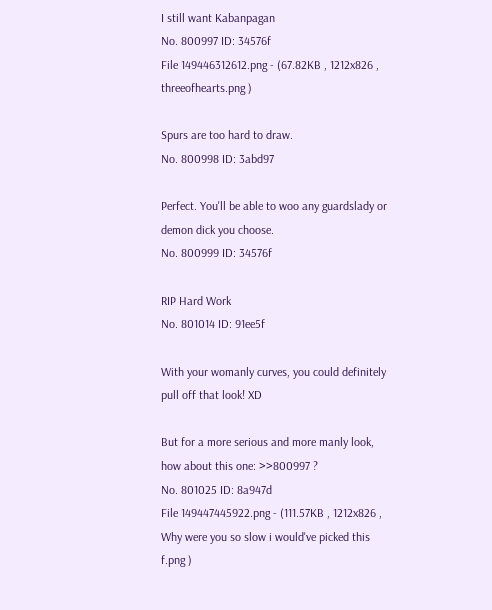I still want Kabanpagan
No. 800997 ID: 34576f
File 149446312612.png - (67.82KB , 1212x826 , threeofhearts.png )

Spurs are too hard to draw.
No. 800998 ID: 3abd97

Perfect. You'll be able to woo any guardslady or demon dick you choose.
No. 800999 ID: 34576f

RIP Hard Work
No. 801014 ID: 91ee5f

With your womanly curves, you could definitely pull off that look! XD

But for a more serious and more manly look, how about this one: >>800997 ?
No. 801025 ID: 8a947d
File 149447445922.png - (111.57KB , 1212x826 , Why were you so slow i would've picked this f.png )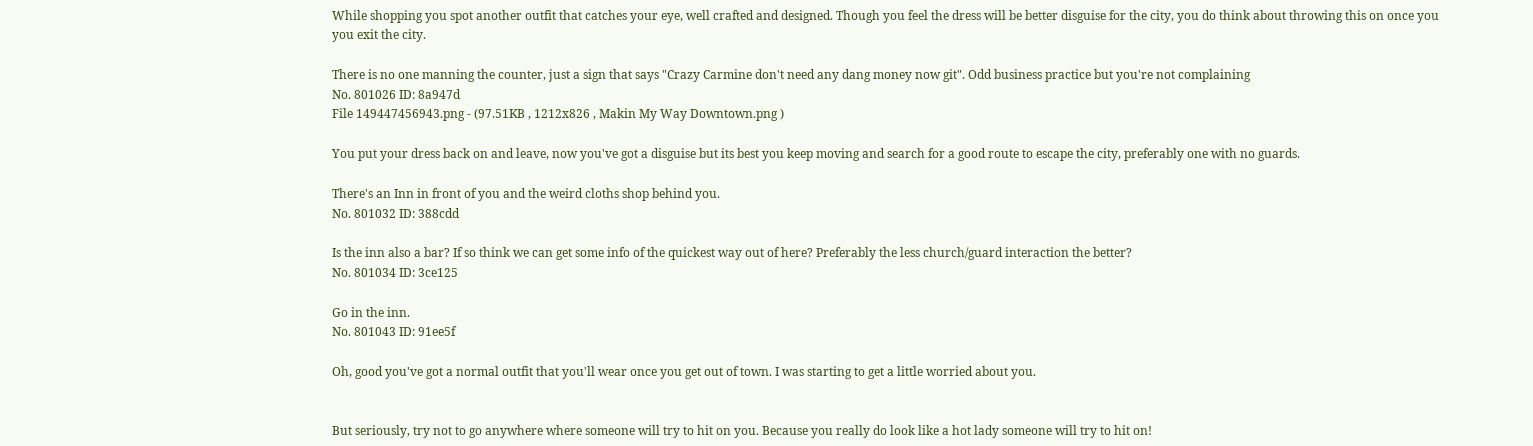While shopping you spot another outfit that catches your eye, well crafted and designed. Though you feel the dress will be better disguise for the city, you do think about throwing this on once you you exit the city.

There is no one manning the counter, just a sign that says "Crazy Carmine don't need any dang money now git". Odd business practice but you're not complaining
No. 801026 ID: 8a947d
File 149447456943.png - (97.51KB , 1212x826 , Makin My Way Downtown.png )

You put your dress back on and leave, now you've got a disguise but its best you keep moving and search for a good route to escape the city, preferably one with no guards.

There's an Inn in front of you and the weird cloths shop behind you.
No. 801032 ID: 388cdd

Is the inn also a bar? If so think we can get some info of the quickest way out of here? Preferably the less church/guard interaction the better?
No. 801034 ID: 3ce125

Go in the inn.
No. 801043 ID: 91ee5f

Oh, good you've got a normal outfit that you'll wear once you get out of town. I was starting to get a little worried about you.


But seriously, try not to go anywhere where someone will try to hit on you. Because you really do look like a hot lady someone will try to hit on!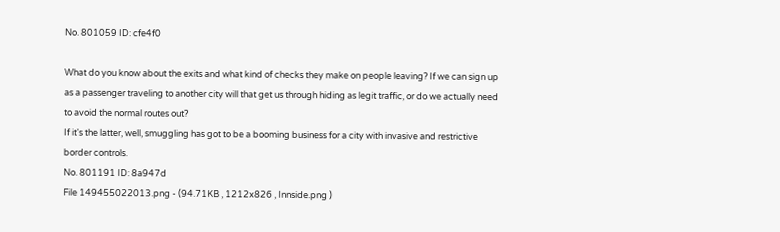No. 801059 ID: cfe4f0

What do you know about the exits and what kind of checks they make on people leaving? If we can sign up as a passenger traveling to another city will that get us through hiding as legit traffic, or do we actually need to avoid the normal routes out?
If it's the latter, well, smuggling has got to be a booming business for a city with invasive and restrictive border controls.
No. 801191 ID: 8a947d
File 149455022013.png - (94.71KB , 1212x826 , Innside.png )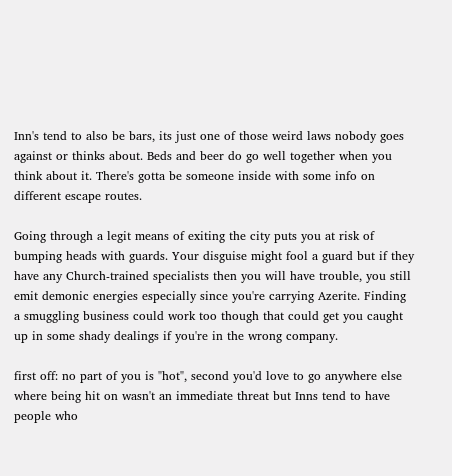Inn's tend to also be bars, its just one of those weird laws nobody goes against or thinks about. Beds and beer do go well together when you think about it. There's gotta be someone inside with some info on different escape routes.

Going through a legit means of exiting the city puts you at risk of bumping heads with guards. Your disguise might fool a guard but if they have any Church-trained specialists then you will have trouble, you still emit demonic energies especially since you're carrying Azerite. Finding a smuggling business could work too though that could get you caught up in some shady dealings if you're in the wrong company.

first off: no part of you is "hot", second you'd love to go anywhere else where being hit on wasn't an immediate threat but Inns tend to have people who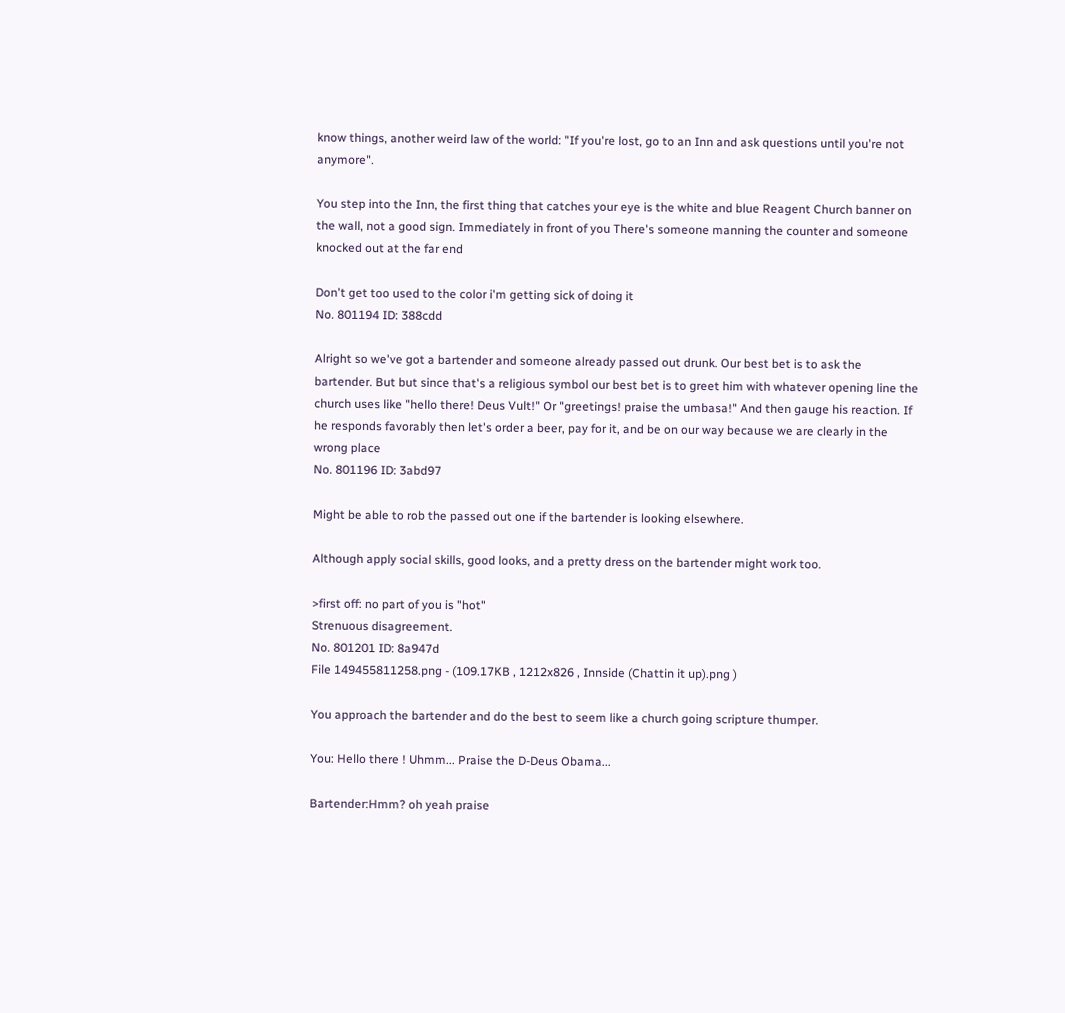know things, another weird law of the world: "If you're lost, go to an Inn and ask questions until you're not anymore".

You step into the Inn, the first thing that catches your eye is the white and blue Reagent Church banner on the wall, not a good sign. Immediately in front of you There's someone manning the counter and someone knocked out at the far end

Don't get too used to the color i'm getting sick of doing it
No. 801194 ID: 388cdd

Alright so we've got a bartender and someone already passed out drunk. Our best bet is to ask the bartender. But but since that's a religious symbol our best bet is to greet him with whatever opening line the church uses like "hello there! Deus Vult!" Or "greetings! praise the umbasa!" And then gauge his reaction. If he responds favorably then let's order a beer, pay for it, and be on our way because we are clearly in the wrong place
No. 801196 ID: 3abd97

Might be able to rob the passed out one if the bartender is looking elsewhere.

Although apply social skills, good looks, and a pretty dress on the bartender might work too.

>first off: no part of you is "hot"
Strenuous disagreement.
No. 801201 ID: 8a947d
File 149455811258.png - (109.17KB , 1212x826 , Innside (Chattin it up).png )

You approach the bartender and do the best to seem like a church going scripture thumper.

You: Hello there ! Uhmm... Praise the D-Deus Obama...

Bartender:Hmm? oh yeah praise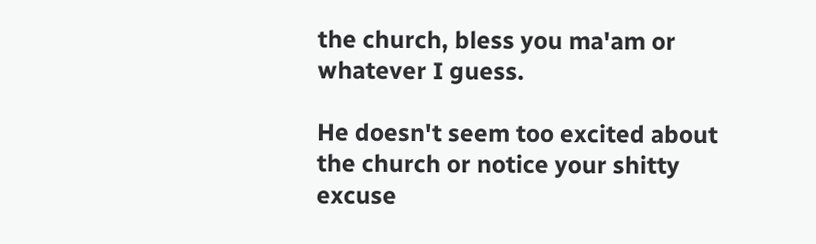the church, bless you ma'am or whatever I guess.

He doesn't seem too excited about the church or notice your shitty excuse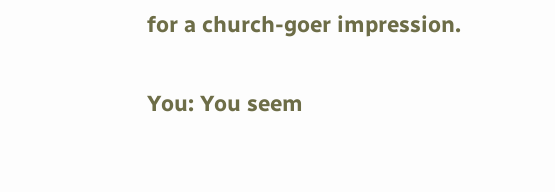for a church-goer impression.

You: You seem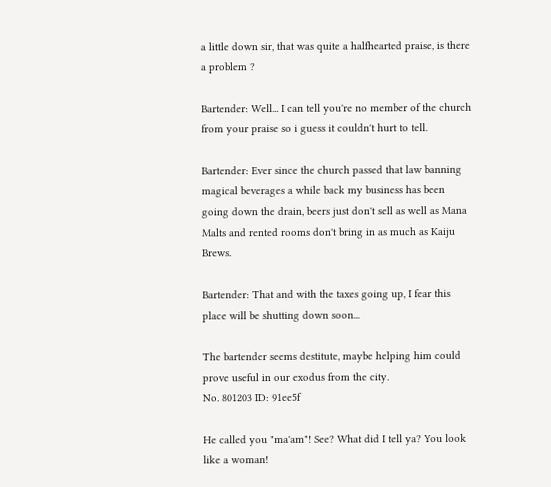a little down sir, that was quite a halfhearted praise, is there a problem ?

Bartender: Well... I can tell you're no member of the church from your praise so i guess it couldn't hurt to tell.

Bartender: Ever since the church passed that law banning magical beverages a while back my business has been going down the drain, beers just don't sell as well as Mana Malts and rented rooms don't bring in as much as Kaiju Brews.

Bartender: That and with the taxes going up, I fear this place will be shutting down soon...

The bartender seems destitute, maybe helping him could prove useful in our exodus from the city.
No. 801203 ID: 91ee5f

He called you "ma'am"! See? What did I tell ya? You look like a woman!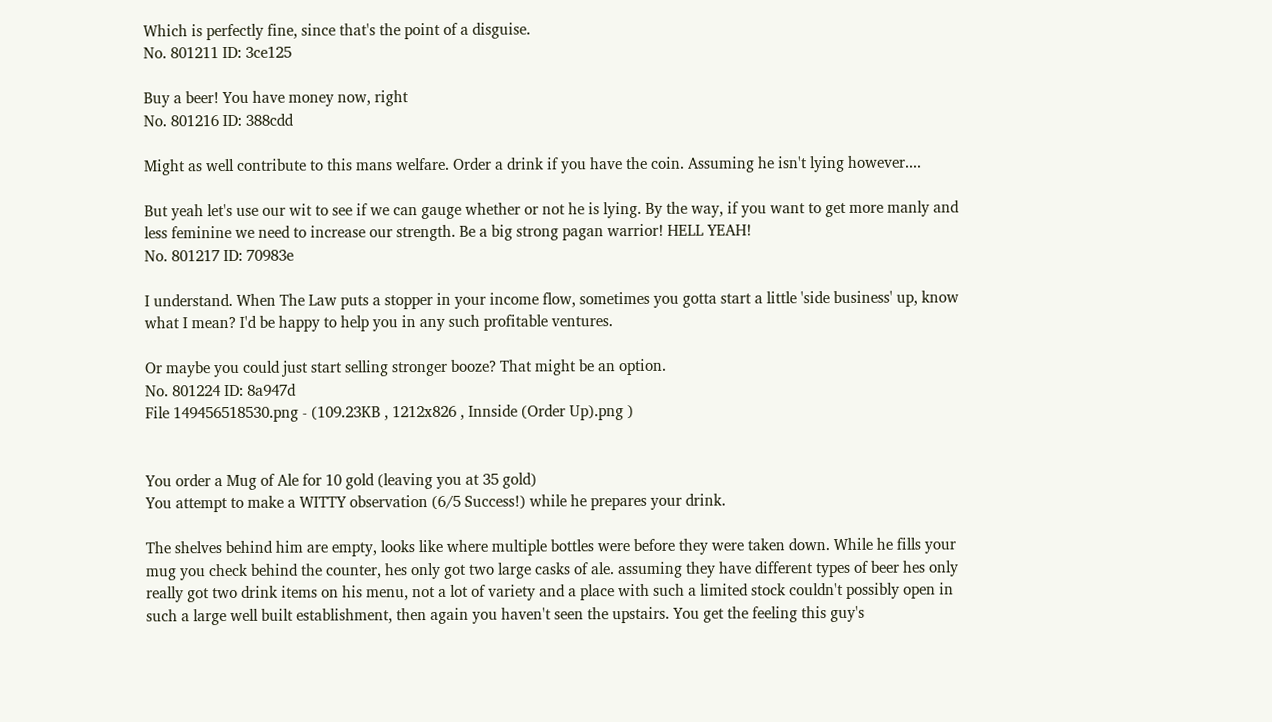Which is perfectly fine, since that's the point of a disguise.
No. 801211 ID: 3ce125

Buy a beer! You have money now, right
No. 801216 ID: 388cdd

Might as well contribute to this mans welfare. Order a drink if you have the coin. Assuming he isn't lying however....

But yeah let's use our wit to see if we can gauge whether or not he is lying. By the way, if you want to get more manly and less feminine we need to increase our strength. Be a big strong pagan warrior! HELL YEAH!
No. 801217 ID: 70983e

I understand. When The Law puts a stopper in your income flow, sometimes you gotta start a little 'side business' up, know what I mean? I'd be happy to help you in any such profitable ventures.

Or maybe you could just start selling stronger booze? That might be an option.
No. 801224 ID: 8a947d
File 149456518530.png - (109.23KB , 1212x826 , Innside (Order Up).png )


You order a Mug of Ale for 10 gold (leaving you at 35 gold)
You attempt to make a WITTY observation (6/5 Success!) while he prepares your drink.

The shelves behind him are empty, looks like where multiple bottles were before they were taken down. While he fills your mug you check behind the counter, hes only got two large casks of ale. assuming they have different types of beer hes only really got two drink items on his menu, not a lot of variety and a place with such a limited stock couldn't possibly open in such a large well built establishment, then again you haven't seen the upstairs. You get the feeling this guy's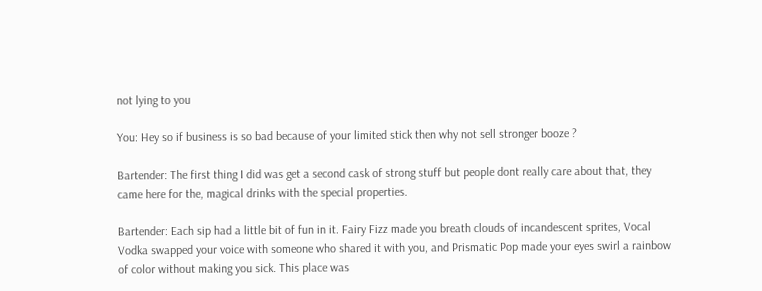not lying to you

You: Hey so if business is so bad because of your limited stick then why not sell stronger booze ?

Bartender: The first thing I did was get a second cask of strong stuff but people dont really care about that, they came here for the, magical drinks with the special properties.

Bartender: Each sip had a little bit of fun in it. Fairy Fizz made you breath clouds of incandescent sprites, Vocal Vodka swapped your voice with someone who shared it with you, and Prismatic Pop made your eyes swirl a rainbow of color without making you sick. This place was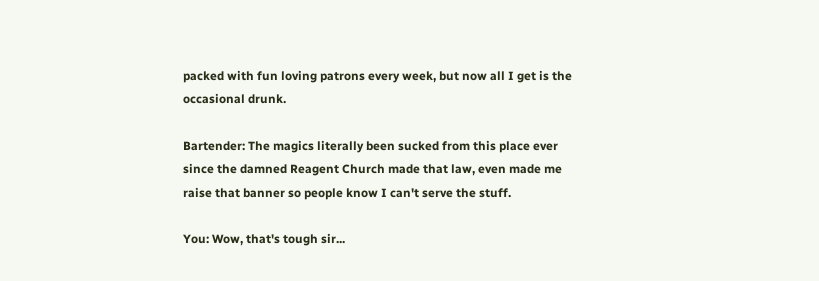packed with fun loving patrons every week, but now all I get is the occasional drunk.

Bartender: The magics literally been sucked from this place ever since the damned Reagent Church made that law, even made me raise that banner so people know I can't serve the stuff.

You: Wow, that's tough sir...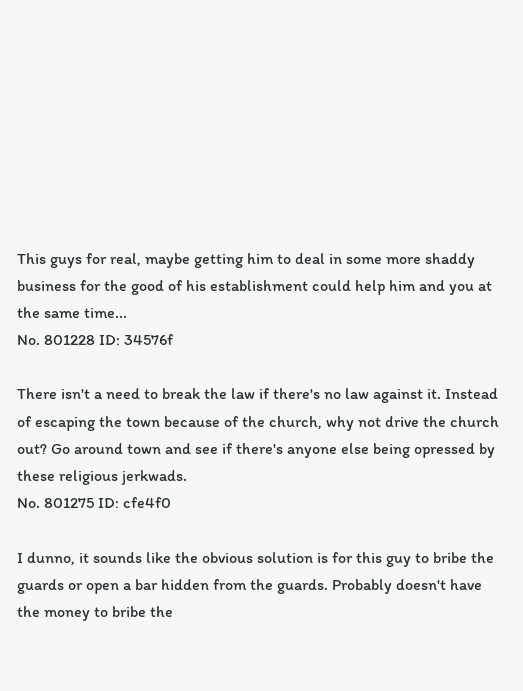This guys for real, maybe getting him to deal in some more shaddy business for the good of his establishment could help him and you at the same time...
No. 801228 ID: 34576f

There isn't a need to break the law if there's no law against it. Instead of escaping the town because of the church, why not drive the church out? Go around town and see if there's anyone else being opressed by these religious jerkwads.
No. 801275 ID: cfe4f0

I dunno, it sounds like the obvious solution is for this guy to bribe the guards or open a bar hidden from the guards. Probably doesn't have the money to bribe the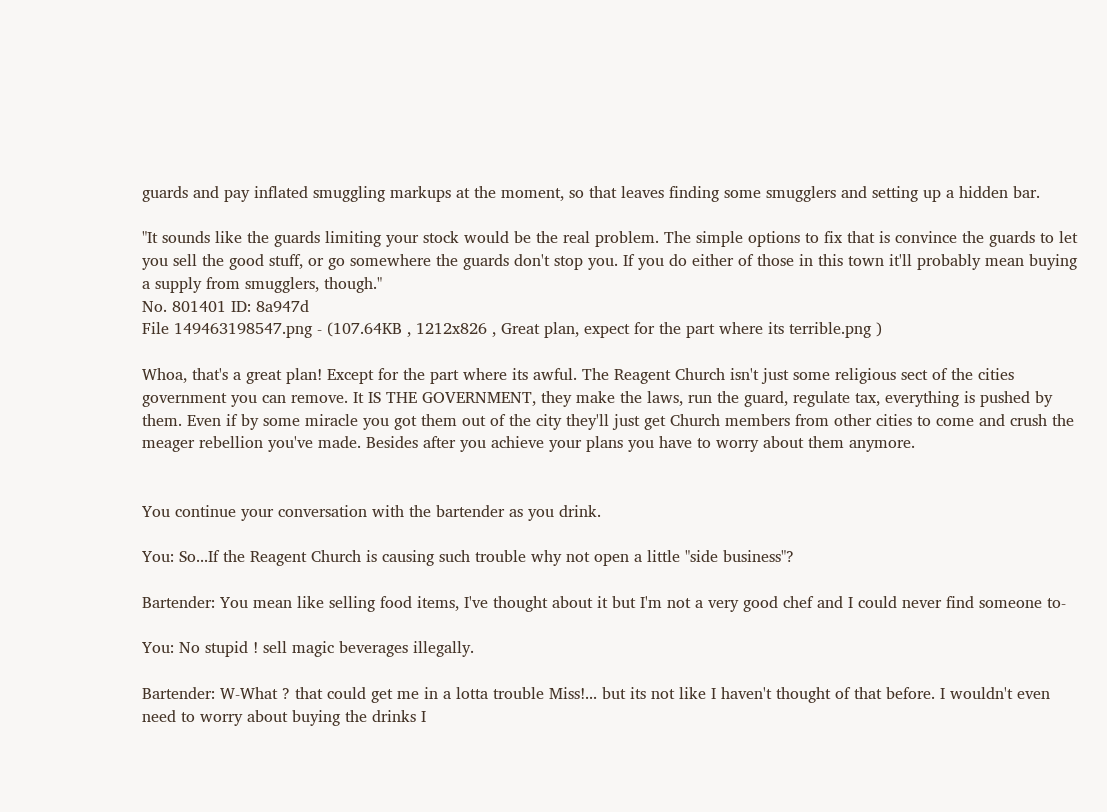guards and pay inflated smuggling markups at the moment, so that leaves finding some smugglers and setting up a hidden bar.

"It sounds like the guards limiting your stock would be the real problem. The simple options to fix that is convince the guards to let you sell the good stuff, or go somewhere the guards don't stop you. If you do either of those in this town it'll probably mean buying a supply from smugglers, though."
No. 801401 ID: 8a947d
File 149463198547.png - (107.64KB , 1212x826 , Great plan, expect for the part where its terrible.png )

Whoa, that's a great plan! Except for the part where its awful. The Reagent Church isn't just some religious sect of the cities government you can remove. It IS THE GOVERNMENT, they make the laws, run the guard, regulate tax, everything is pushed by them. Even if by some miracle you got them out of the city they'll just get Church members from other cities to come and crush the meager rebellion you've made. Besides after you achieve your plans you have to worry about them anymore.


You continue your conversation with the bartender as you drink.

You: So...If the Reagent Church is causing such trouble why not open a little "side business"?

Bartender: You mean like selling food items, I've thought about it but I'm not a very good chef and I could never find someone to-

You: No stupid ! sell magic beverages illegally.

Bartender: W-What ? that could get me in a lotta trouble Miss!... but its not like I haven't thought of that before. I wouldn't even need to worry about buying the drinks I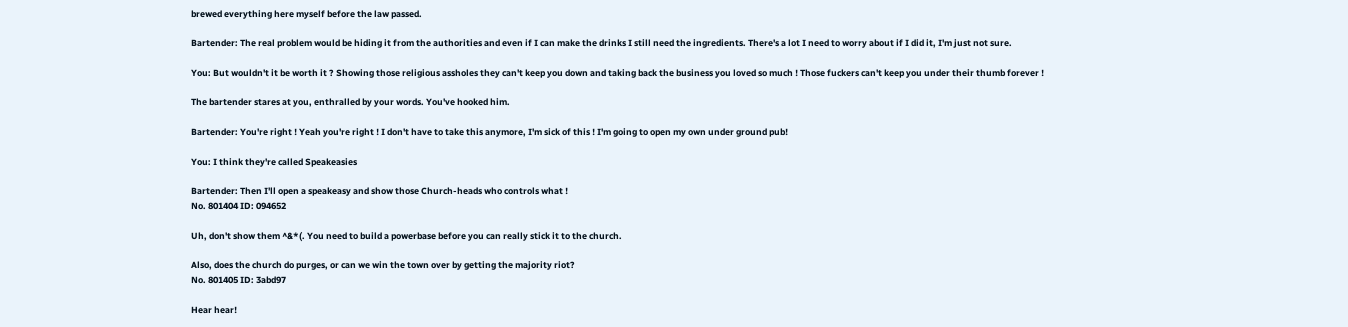brewed everything here myself before the law passed.

Bartender: The real problem would be hiding it from the authorities and even if I can make the drinks I still need the ingredients. There's a lot I need to worry about if I did it, I'm just not sure.

You: But wouldn't it be worth it ? Showing those religious assholes they can't keep you down and taking back the business you loved so much ! Those fuckers can't keep you under their thumb forever !

The bartender stares at you, enthralled by your words. You've hooked him.

Bartender: You're right ! Yeah you're right ! I don't have to take this anymore, I'm sick of this ! I'm going to open my own under ground pub!

You: I think they're called Speakeasies

Bartender: Then I'll open a speakeasy and show those Church-heads who controls what !
No. 801404 ID: 094652

Uh, don't show them ^&*(. You need to build a powerbase before you can really stick it to the church.

Also, does the church do purges, or can we win the town over by getting the majority riot?
No. 801405 ID: 3abd97

Hear hear!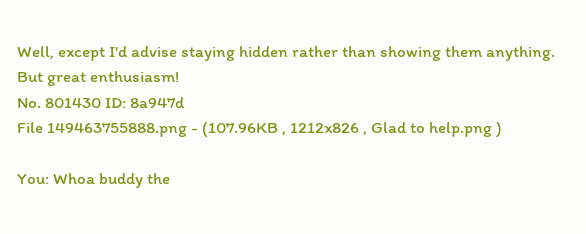Well, except I'd advise staying hidden rather than showing them anything. But great enthusiasm!
No. 801430 ID: 8a947d
File 149463755888.png - (107.96KB , 1212x826 , Glad to help.png )

You: Whoa buddy the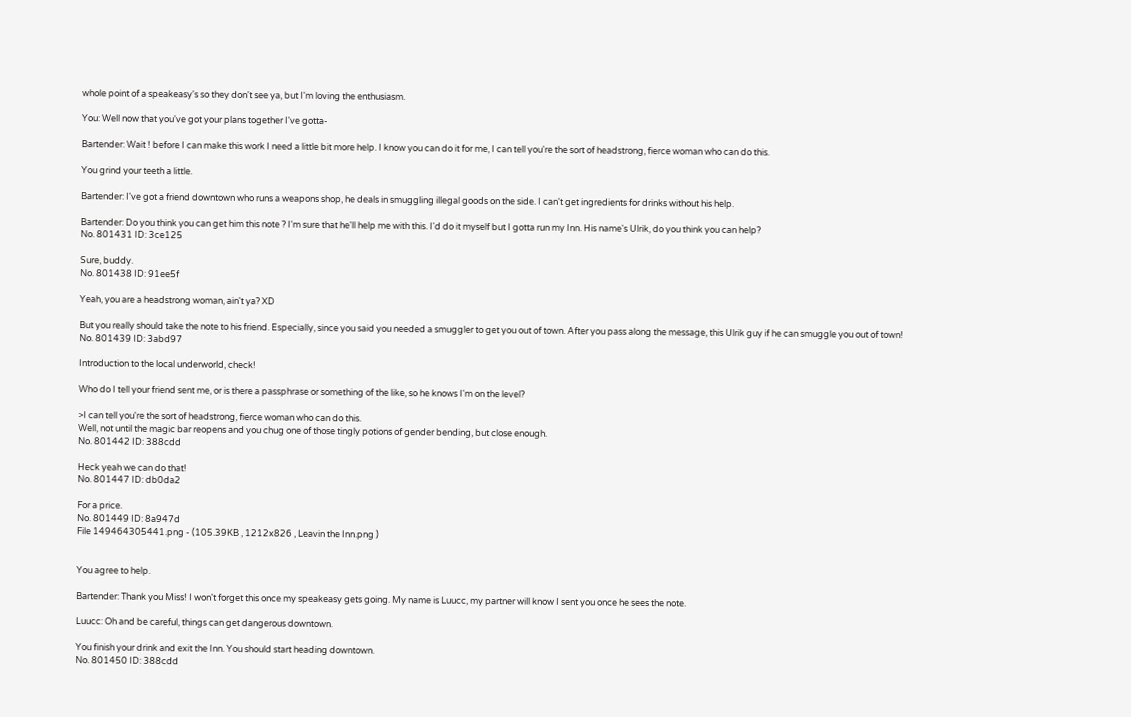whole point of a speakeasy's so they don't see ya, but I'm loving the enthusiasm.

You: Well now that you've got your plans together I've gotta-

Bartender: Wait ! before I can make this work I need a little bit more help. I know you can do it for me, I can tell you're the sort of headstrong, fierce woman who can do this.

You grind your teeth a little.

Bartender: I've got a friend downtown who runs a weapons shop, he deals in smuggling illegal goods on the side. I can't get ingredients for drinks without his help.

Bartender: Do you think you can get him this note ? I'm sure that he'll help me with this. I'd do it myself but I gotta run my Inn. His name's Ulrik, do you think you can help?
No. 801431 ID: 3ce125

Sure, buddy.
No. 801438 ID: 91ee5f

Yeah, you are a headstrong woman, ain't ya? XD

But you really should take the note to his friend. Especially, since you said you needed a smuggler to get you out of town. After you pass along the message, this Ulrik guy if he can smuggle you out of town!
No. 801439 ID: 3abd97

Introduction to the local underworld, check!

Who do I tell your friend sent me, or is there a passphrase or something of the like, so he knows I'm on the level?

>I can tell you're the sort of headstrong, fierce woman who can do this.
Well, not until the magic bar reopens and you chug one of those tingly potions of gender bending, but close enough.
No. 801442 ID: 388cdd

Heck yeah we can do that!
No. 801447 ID: db0da2

For a price.
No. 801449 ID: 8a947d
File 149464305441.png - (105.39KB , 1212x826 , Leavin the Inn.png )


You agree to help.

Bartender: Thank you Miss! I won't forget this once my speakeasy gets going. My name is Luucc, my partner will know I sent you once he sees the note.

Luucc: Oh and be careful, things can get dangerous downtown.

You finish your drink and exit the Inn. You should start heading downtown.
No. 801450 ID: 388cdd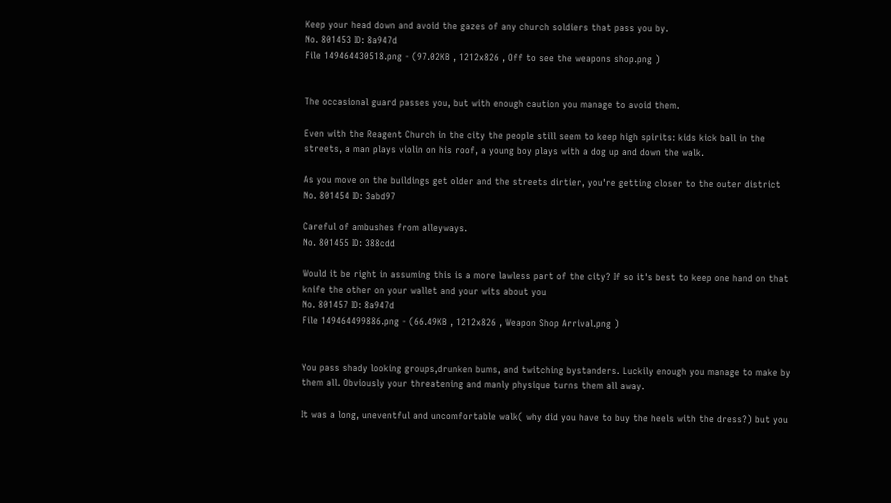Keep your head down and avoid the gazes of any church soldiers that pass you by.
No. 801453 ID: 8a947d
File 149464430518.png - (97.02KB , 1212x826 , Off to see the weapons shop.png )


The occasional guard passes you, but with enough caution you manage to avoid them.

Even with the Reagent Church in the city the people still seem to keep high spirits: kids kick ball in the streets, a man plays violin on his roof, a young boy plays with a dog up and down the walk.

As you move on the buildings get older and the streets dirtier, you're getting closer to the outer district
No. 801454 ID: 3abd97

Careful of ambushes from alleyways.
No. 801455 ID: 388cdd

Would it be right in assuming this is a more lawless part of the city? If so it's best to keep one hand on that knife the other on your wallet and your wits about you
No. 801457 ID: 8a947d
File 149464499886.png - (66.49KB , 1212x826 , Weapon Shop Arrival.png )


You pass shady looking groups,drunken bums, and twitching bystanders. Luckily enough you manage to make by them all. Obviously your threatening and manly physique turns them all away.

It was a long, uneventful and uncomfortable walk( why did you have to buy the heels with the dress?) but you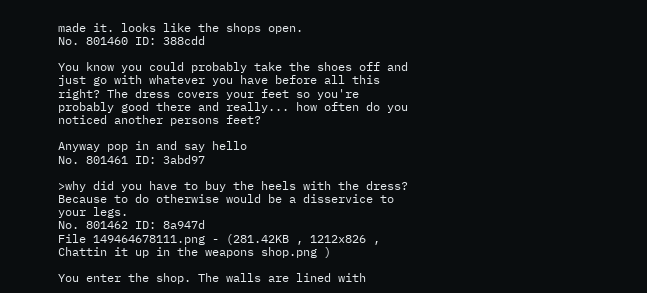made it. looks like the shops open.
No. 801460 ID: 388cdd

You know you could probably take the shoes off and just go with whatever you have before all this right? The dress covers your feet so you're probably good there and really... how often do you noticed another persons feet?

Anyway pop in and say hello
No. 801461 ID: 3abd97

>why did you have to buy the heels with the dress?
Because to do otherwise would be a disservice to your legs.
No. 801462 ID: 8a947d
File 149464678111.png - (281.42KB , 1212x826 , Chattin it up in the weapons shop.png )

You enter the shop. The walls are lined with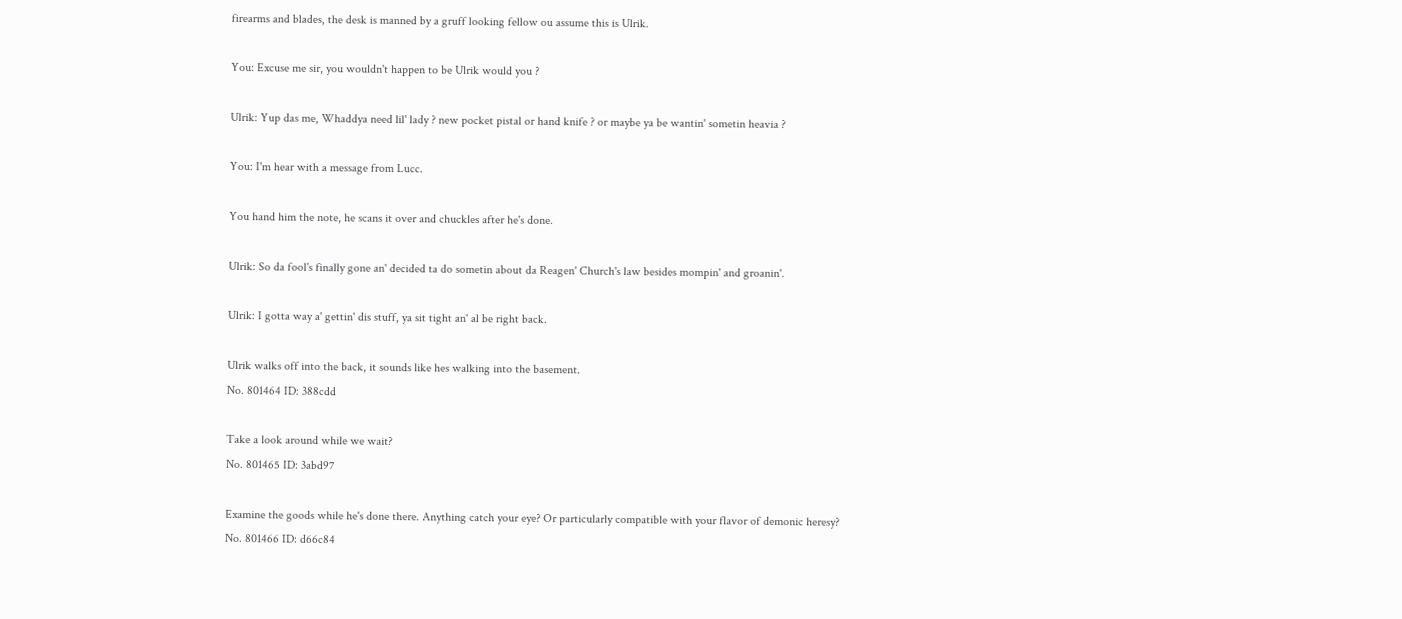firearms and blades, the desk is manned by a gruff looking fellow ou assume this is Ulrik.

You: Excuse me sir, you wouldn't happen to be Ulrik would you ?

Ulrik: Yup das me, Whaddya need lil' lady ? new pocket pistal or hand knife ? or maybe ya be wantin' sometin heavia ?

You: I'm hear with a message from Lucc.

You hand him the note, he scans it over and chuckles after he's done.

Ulrik: So da fool's finally gone an' decided ta do sometin about da Reagen' Church's law besides mompin' and groanin'.

Ulrik: I gotta way a' gettin' dis stuff, ya sit tight an' al be right back.

Ulrik walks off into the back, it sounds like hes walking into the basement.
No. 801464 ID: 388cdd

Take a look around while we wait?
No. 801465 ID: 3abd97

Examine the goods while he's done there. Anything catch your eye? Or particularly compatible with your flavor of demonic heresy?
No. 801466 ID: d66c84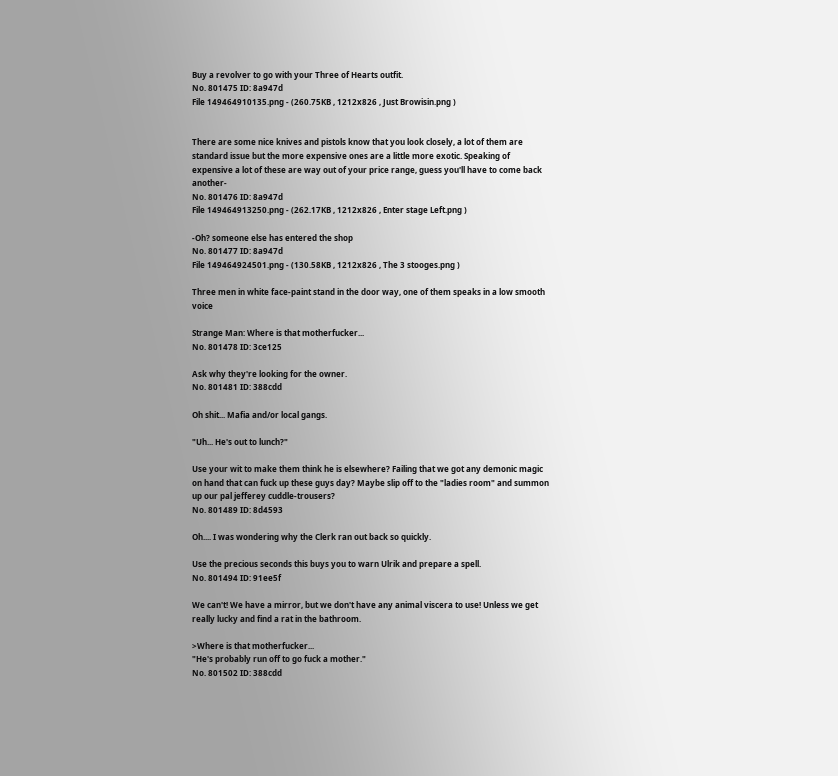Buy a revolver to go with your Three of Hearts outfit.
No. 801475 ID: 8a947d
File 149464910135.png - (260.75KB , 1212x826 , Just Browisin.png )


There are some nice knives and pistols know that you look closely, a lot of them are standard issue but the more expensive ones are a little more exotic. Speaking of expensive a lot of these are way out of your price range, guess you'll have to come back another-
No. 801476 ID: 8a947d
File 149464913250.png - (262.17KB , 1212x826 , Enter stage Left.png )

-Oh? someone else has entered the shop
No. 801477 ID: 8a947d
File 149464924501.png - (130.58KB , 1212x826 , The 3 stooges.png )

Three men in white face-paint stand in the door way, one of them speaks in a low smooth voice

Strange Man: Where is that motherfucker...
No. 801478 ID: 3ce125

Ask why they're looking for the owner.
No. 801481 ID: 388cdd

Oh shit... Mafia and/or local gangs.

"Uh... He's out to lunch?"

Use your wit to make them think he is elsewhere? Failing that we got any demonic magic on hand that can fuck up these guys day? Maybe slip off to the "ladies room" and summon up our pal jefferey cuddle-trousers?
No. 801489 ID: 8d4593

Oh.... I was wondering why the Clerk ran out back so quickly.

Use the precious seconds this buys you to warn Ulrik and prepare a spell.
No. 801494 ID: 91ee5f

We can't! We have a mirror, but we don't have any animal viscera to use! Unless we get really lucky and find a rat in the bathroom.

>Where is that motherfucker...
"He's probably run off to go fuck a mother."
No. 801502 ID: 388cdd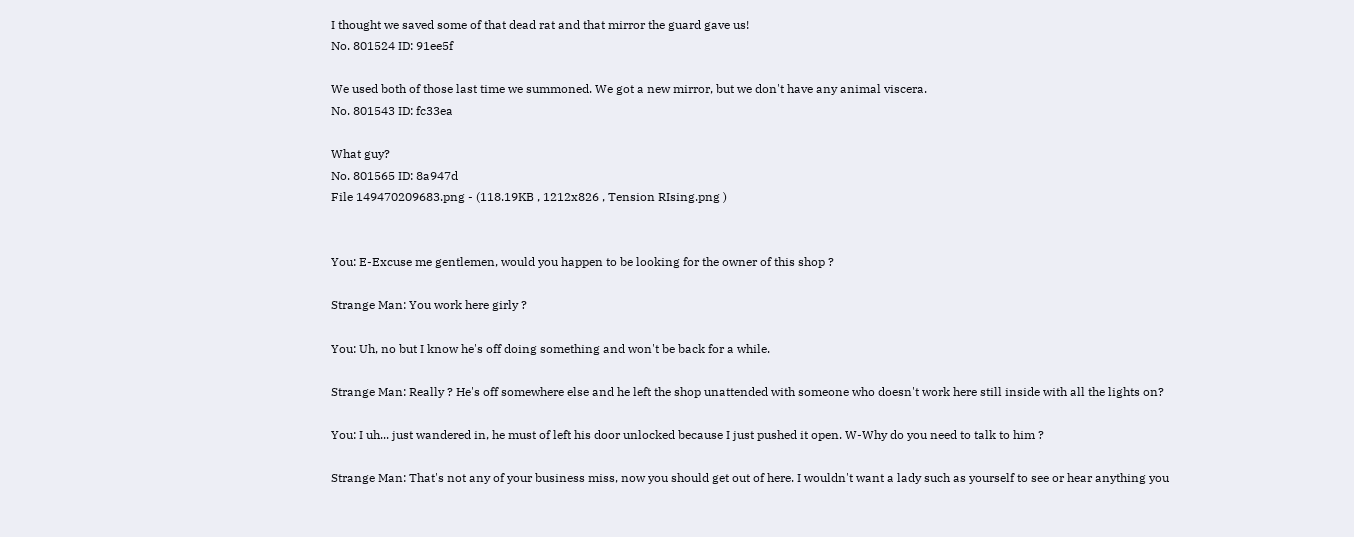I thought we saved some of that dead rat and that mirror the guard gave us!
No. 801524 ID: 91ee5f

We used both of those last time we summoned. We got a new mirror, but we don't have any animal viscera.
No. 801543 ID: fc33ea

What guy?
No. 801565 ID: 8a947d
File 149470209683.png - (118.19KB , 1212x826 , Tension RIsing.png )


You: E-Excuse me gentlemen, would you happen to be looking for the owner of this shop ?

Strange Man: You work here girly ?

You: Uh, no but I know he's off doing something and won't be back for a while.

Strange Man: Really ? He's off somewhere else and he left the shop unattended with someone who doesn't work here still inside with all the lights on?

You: I uh... just wandered in, he must of left his door unlocked because I just pushed it open. W-Why do you need to talk to him ?

Strange Man: That's not any of your business miss, now you should get out of here. I wouldn't want a lady such as yourself to see or hear anything you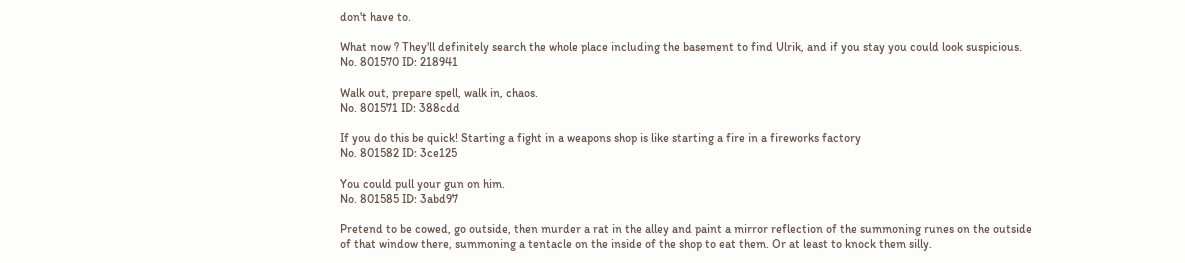don't have to.

What now ? They'll definitely search the whole place including the basement to find Ulrik, and if you stay you could look suspicious.
No. 801570 ID: 218941

Walk out, prepare spell, walk in, chaos.
No. 801571 ID: 388cdd

If you do this be quick! Starting a fight in a weapons shop is like starting a fire in a fireworks factory
No. 801582 ID: 3ce125

You could pull your gun on him.
No. 801585 ID: 3abd97

Pretend to be cowed, go outside, then murder a rat in the alley and paint a mirror reflection of the summoning runes on the outside of that window there, summoning a tentacle on the inside of the shop to eat them. Or at least to knock them silly.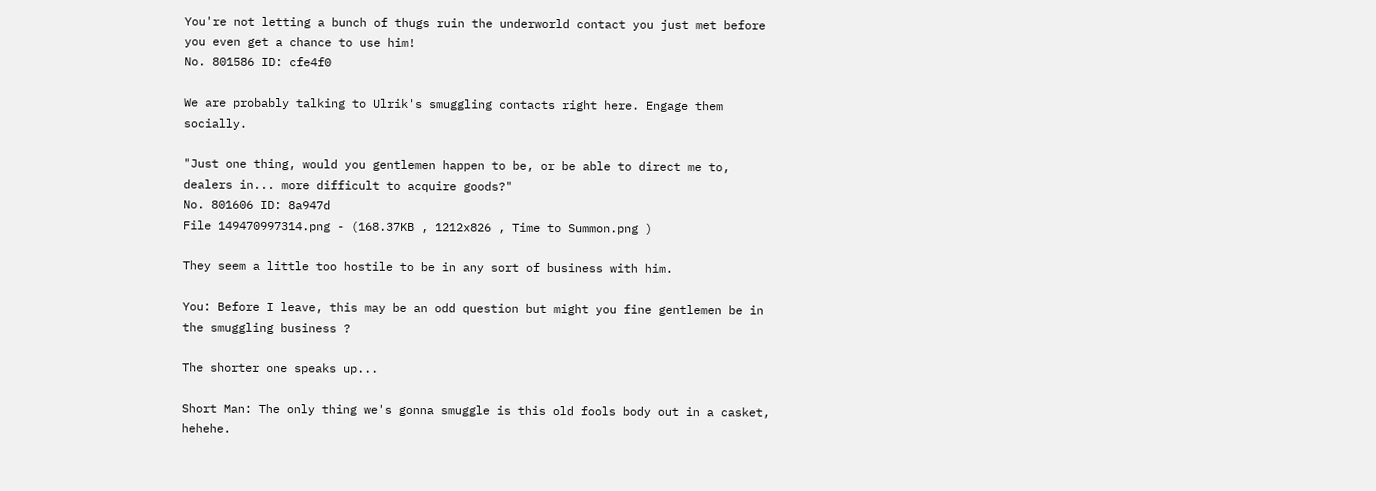You're not letting a bunch of thugs ruin the underworld contact you just met before you even get a chance to use him!
No. 801586 ID: cfe4f0

We are probably talking to Ulrik's smuggling contacts right here. Engage them socially.

"Just one thing, would you gentlemen happen to be, or be able to direct me to, dealers in... more difficult to acquire goods?"
No. 801606 ID: 8a947d
File 149470997314.png - (168.37KB , 1212x826 , Time to Summon.png )

They seem a little too hostile to be in any sort of business with him.

You: Before I leave, this may be an odd question but might you fine gentlemen be in the smuggling business ?

The shorter one speaks up...

Short Man: The only thing we's gonna smuggle is this old fools body out in a casket, hehehe.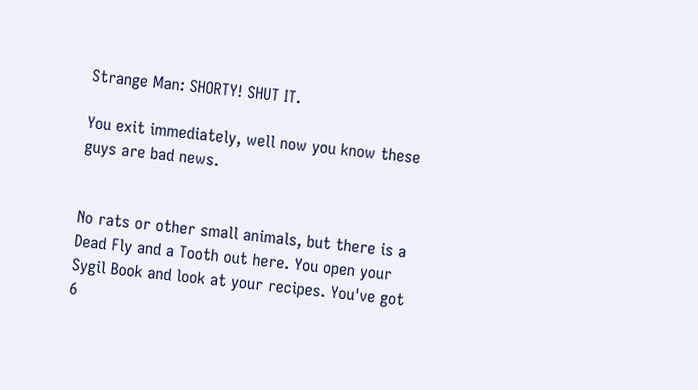Strange Man: SHORTY! SHUT IT.

You exit immediately, well now you know these guys are bad news.


No rats or other small animals, but there is a Dead Fly and a Tooth out here. You open your Sygil Book and look at your recipes. You've got 6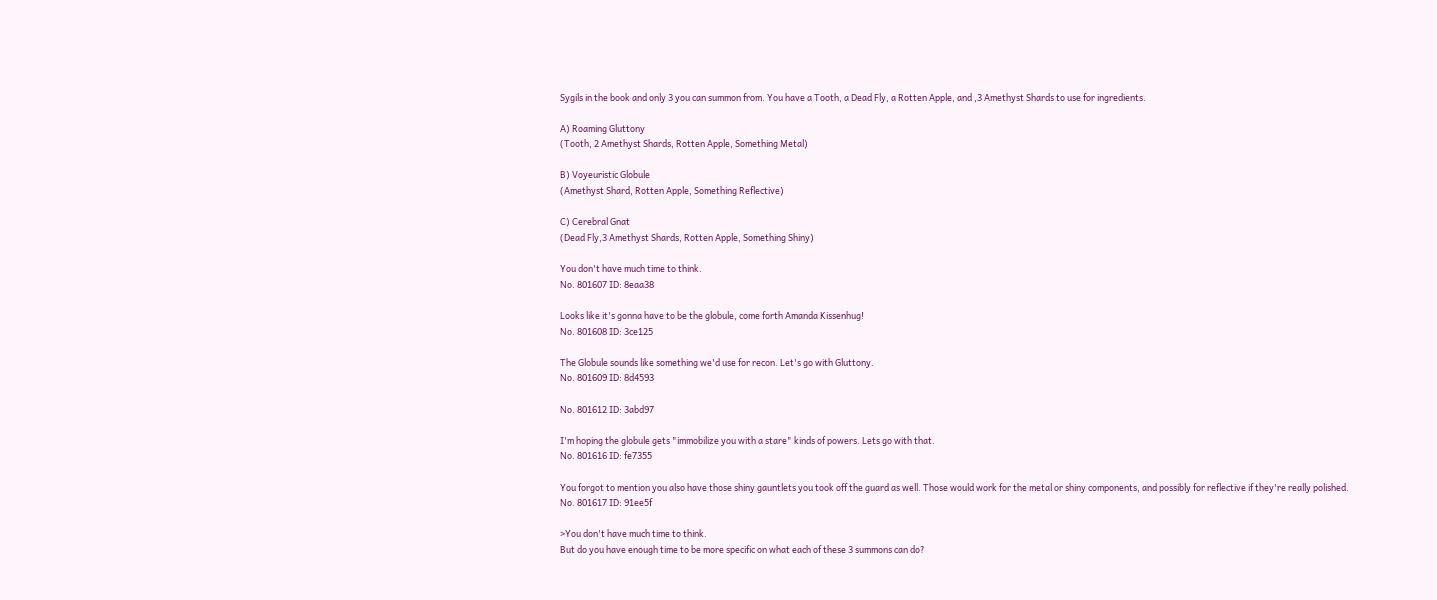Sygils in the book and only 3 you can summon from. You have a Tooth, a Dead Fly, a Rotten Apple, and ,3 Amethyst Shards to use for ingredients.

A) Roaming Gluttony
(Tooth, 2 Amethyst Shards, Rotten Apple, Something Metal)

B) Voyeuristic Globule
(Amethyst Shard, Rotten Apple, Something Reflective)

C) Cerebral Gnat
(Dead Fly,3 Amethyst Shards, Rotten Apple, Something Shiny)

You don't have much time to think.
No. 801607 ID: 8eaa38

Looks like it's gonna have to be the globule, come forth Amanda Kissenhug!
No. 801608 ID: 3ce125

The Globule sounds like something we'd use for recon. Let's go with Gluttony.
No. 801609 ID: 8d4593

No. 801612 ID: 3abd97

I'm hoping the globule gets "immobilize you with a stare" kinds of powers. Lets go with that.
No. 801616 ID: fe7355

You forgot to mention you also have those shiny gauntlets you took off the guard as well. Those would work for the metal or shiny components, and possibly for reflective if they're really polished.
No. 801617 ID: 91ee5f

>You don't have much time to think.
But do you have enough time to be more specific on what each of these 3 summons can do?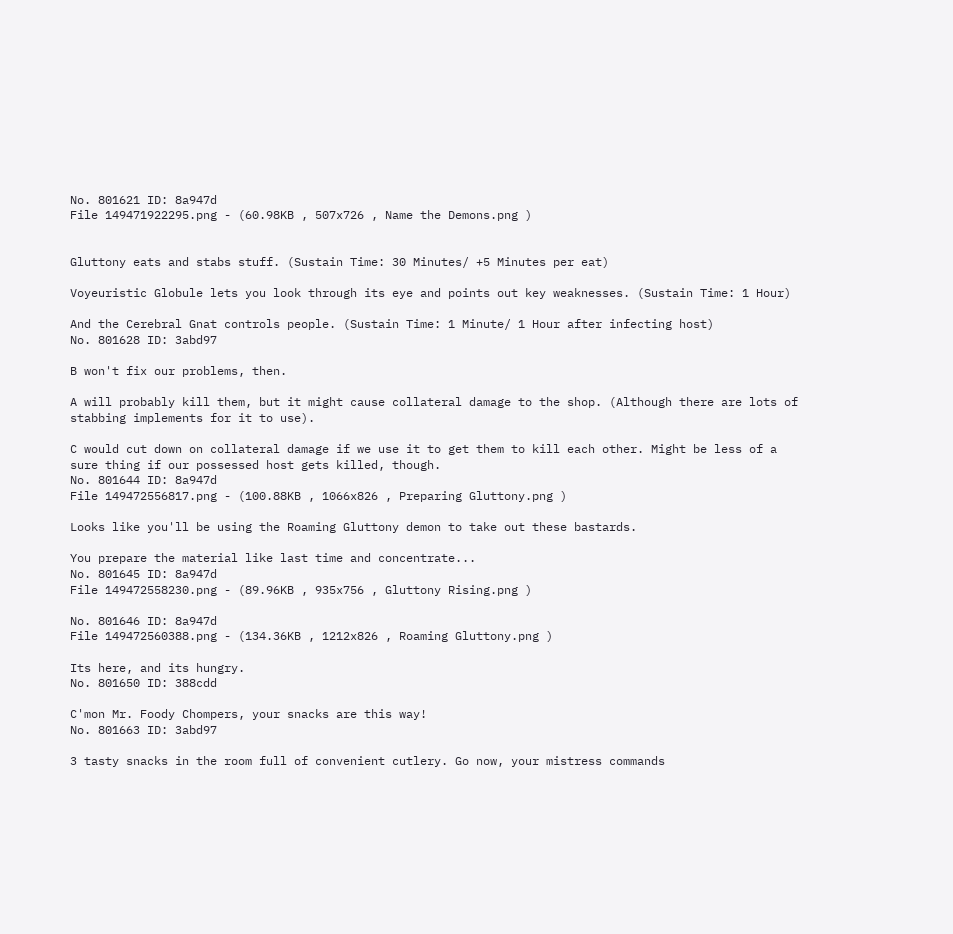No. 801621 ID: 8a947d
File 149471922295.png - (60.98KB , 507x726 , Name the Demons.png )


Gluttony eats and stabs stuff. (Sustain Time: 30 Minutes/ +5 Minutes per eat)

Voyeuristic Globule lets you look through its eye and points out key weaknesses. (Sustain Time: 1 Hour)

And the Cerebral Gnat controls people. (Sustain Time: 1 Minute/ 1 Hour after infecting host)
No. 801628 ID: 3abd97

B won't fix our problems, then.

A will probably kill them, but it might cause collateral damage to the shop. (Although there are lots of stabbing implements for it to use).

C would cut down on collateral damage if we use it to get them to kill each other. Might be less of a sure thing if our possessed host gets killed, though.
No. 801644 ID: 8a947d
File 149472556817.png - (100.88KB , 1066x826 , Preparing Gluttony.png )

Looks like you'll be using the Roaming Gluttony demon to take out these bastards.

You prepare the material like last time and concentrate...
No. 801645 ID: 8a947d
File 149472558230.png - (89.96KB , 935x756 , Gluttony Rising.png )

No. 801646 ID: 8a947d
File 149472560388.png - (134.36KB , 1212x826 , Roaming Gluttony.png )

Its here, and its hungry.
No. 801650 ID: 388cdd

C'mon Mr. Foody Chompers, your snacks are this way!
No. 801663 ID: 3abd97

3 tasty snacks in the room full of convenient cutlery. Go now, your mistress commands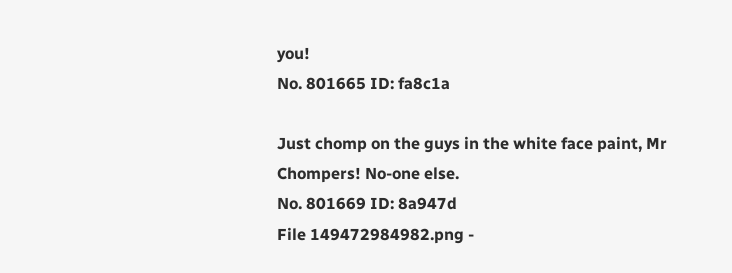you!
No. 801665 ID: fa8c1a

Just chomp on the guys in the white face paint, Mr Chompers! No-one else.
No. 801669 ID: 8a947d
File 149472984982.png -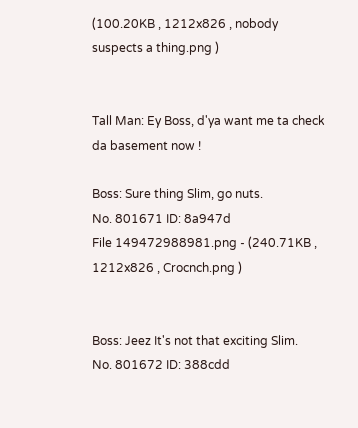(100.20KB , 1212x826 , nobody suspects a thing.png )


Tall Man: Ey Boss, d'ya want me ta check da basement now !

Boss: Sure thing Slim, go nuts.
No. 801671 ID: 8a947d
File 149472988981.png - (240.71KB , 1212x826 , Crocnch.png )


Boss: Jeez It's not that exciting Slim.
No. 801672 ID: 388cdd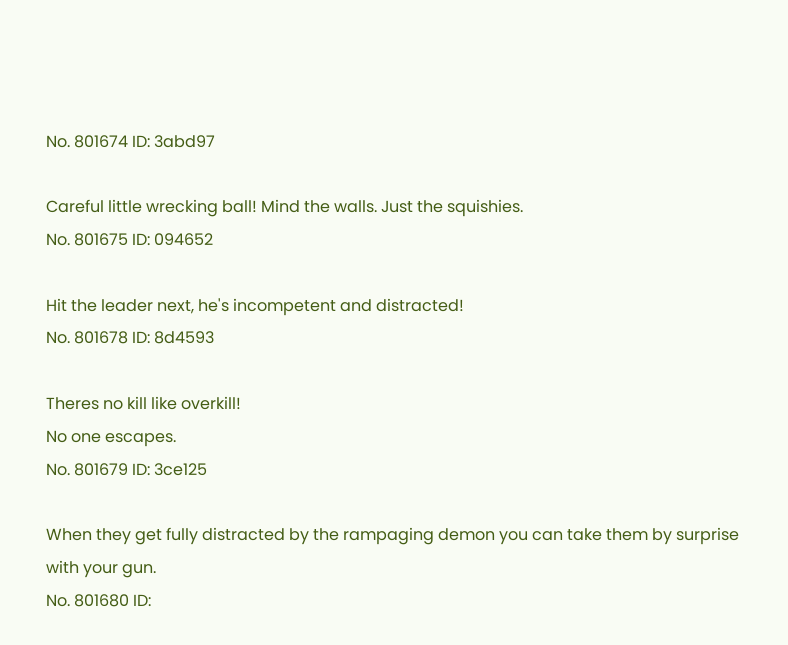No. 801674 ID: 3abd97

Careful little wrecking ball! Mind the walls. Just the squishies.
No. 801675 ID: 094652

Hit the leader next, he's incompetent and distracted!
No. 801678 ID: 8d4593

Theres no kill like overkill!
No one escapes.
No. 801679 ID: 3ce125

When they get fully distracted by the rampaging demon you can take them by surprise with your gun.
No. 801680 ID: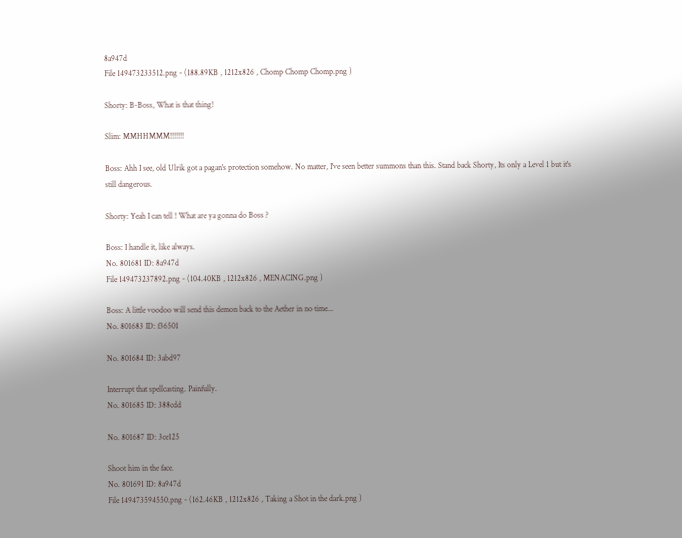8a947d
File 149473233512.png - (188.89KB , 1212x826 , Chomp Chomp Chomp.png )

Shorty: B-Boss, What is that thing!

Slim: MMHHMMM!!!!!!!

Boss: Ahh I see, old Ulrik got a pagan's protection somehow. No matter, I've seen better summons than this. Stand back Shorty, Its only a Level 1 but it's still dangerous.

Shorty: Yeah I can tell ! What are ya gonna do Boss ?

Boss: I handle it, like always.
No. 801681 ID: 8a947d
File 149473237892.png - (104.40KB , 1212x826 , MENACING.png )

Boss: A little voodoo will send this demon back to the Aether in no time...
No. 801683 ID: f36501

No. 801684 ID: 3abd97

Interrupt that spellcasting. Painfully.
No. 801685 ID: 388cdd

No. 801687 ID: 3ce125

Shoot him in the face.
No. 801691 ID: 8a947d
File 149473594550.png - (162.46KB , 1212x826 , Taking a Shot in the dark.png )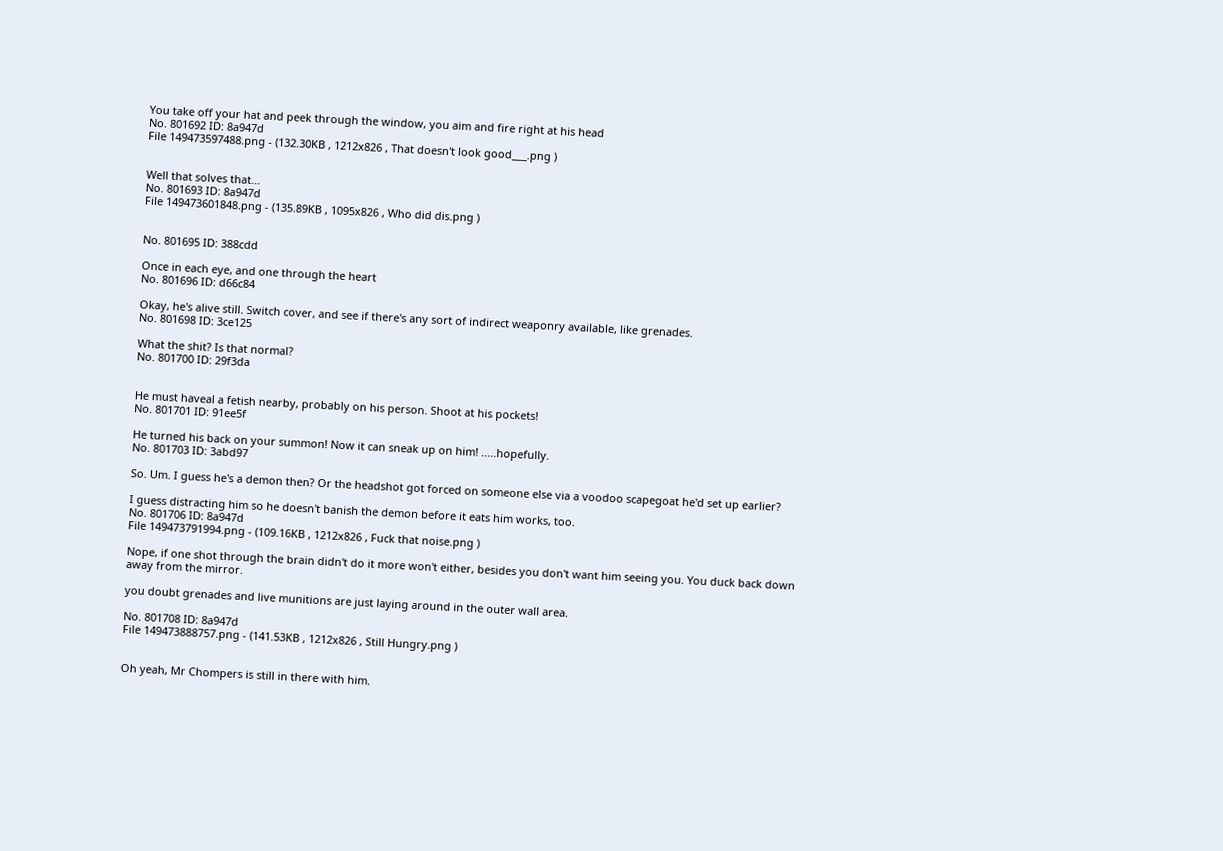You take off your hat and peek through the window, you aim and fire right at his head
No. 801692 ID: 8a947d
File 149473597488.png - (132.30KB , 1212x826 , That doesn't look good___.png )


Well that solves that...
No. 801693 ID: 8a947d
File 149473601848.png - (135.89KB , 1095x826 , Who did dis.png )


No. 801695 ID: 388cdd

Once in each eye, and one through the heart
No. 801696 ID: d66c84

Okay, he's alive still. Switch cover, and see if there's any sort of indirect weaponry available, like grenades.
No. 801698 ID: 3ce125

What the shit? Is that normal?
No. 801700 ID: 29f3da


He must haveal a fetish nearby, probably on his person. Shoot at his pockets!
No. 801701 ID: 91ee5f

He turned his back on your summon! Now it can sneak up on him! .....hopefully.
No. 801703 ID: 3abd97

So. Um. I guess he's a demon then? Or the headshot got forced on someone else via a voodoo scapegoat he'd set up earlier?

I guess distracting him so he doesn't banish the demon before it eats him works, too.
No. 801706 ID: 8a947d
File 149473791994.png - (109.16KB , 1212x826 , Fuck that noise.png )

Nope, if one shot through the brain didn't do it more won't either, besides you don't want him seeing you. You duck back down away from the mirror.

you doubt grenades and live munitions are just laying around in the outer wall area.

No. 801708 ID: 8a947d
File 149473888757.png - (141.53KB , 1212x826 , Still Hungry.png )


Oh yeah, Mr Chompers is still in there with him.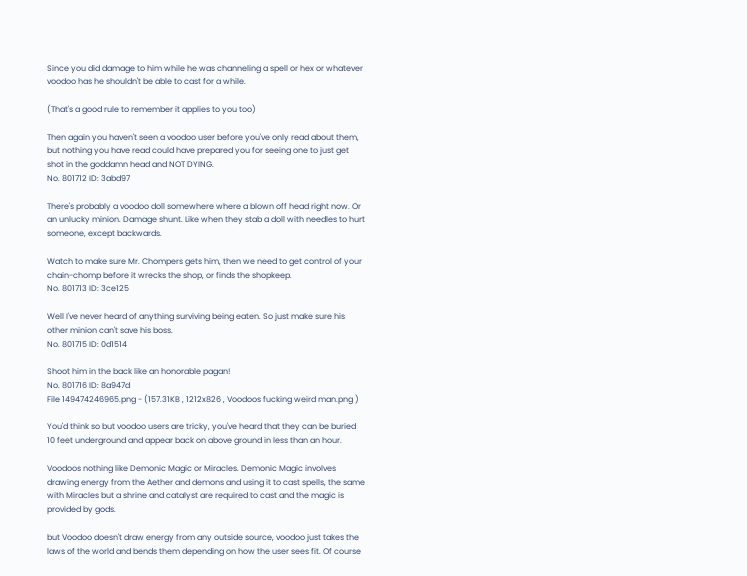Since you did damage to him while he was channeling a spell or hex or whatever voodoo has he shouldn't be able to cast for a while.

(That's a good rule to remember it applies to you too)

Then again you haven't seen a voodoo user before you've only read about them, but nothing you have read could have prepared you for seeing one to just get shot in the goddamn head and NOT DYING.
No. 801712 ID: 3abd97

There's probably a voodoo doll somewhere where a blown off head right now. Or an unlucky minion. Damage shunt. Like when they stab a doll with needles to hurt someone, except backwards.

Watch to make sure Mr. Chompers gets him, then we need to get control of your chain-chomp before it wrecks the shop, or finds the shopkeep.
No. 801713 ID: 3ce125

Well I've never heard of anything surviving being eaten. So just make sure his other minion can't save his boss.
No. 801715 ID: 0d1514

Shoot him in the back like an honorable pagan!
No. 801716 ID: 8a947d
File 149474246965.png - (157.31KB , 1212x826 , Voodoos fucking weird man.png )

You'd think so but voodoo users are tricky, you've heard that they can be buried 10 feet underground and appear back on above ground in less than an hour.

Voodoos nothing like Demonic Magic or Miracles. Demonic Magic involves drawing energy from the Aether and demons and using it to cast spells, the same with Miracles but a shrine and catalyst are required to cast and the magic is provided by gods.

but Voodoo doesn't draw energy from any outside source, voodoo just takes the laws of the world and bends them depending on how the user sees fit. Of course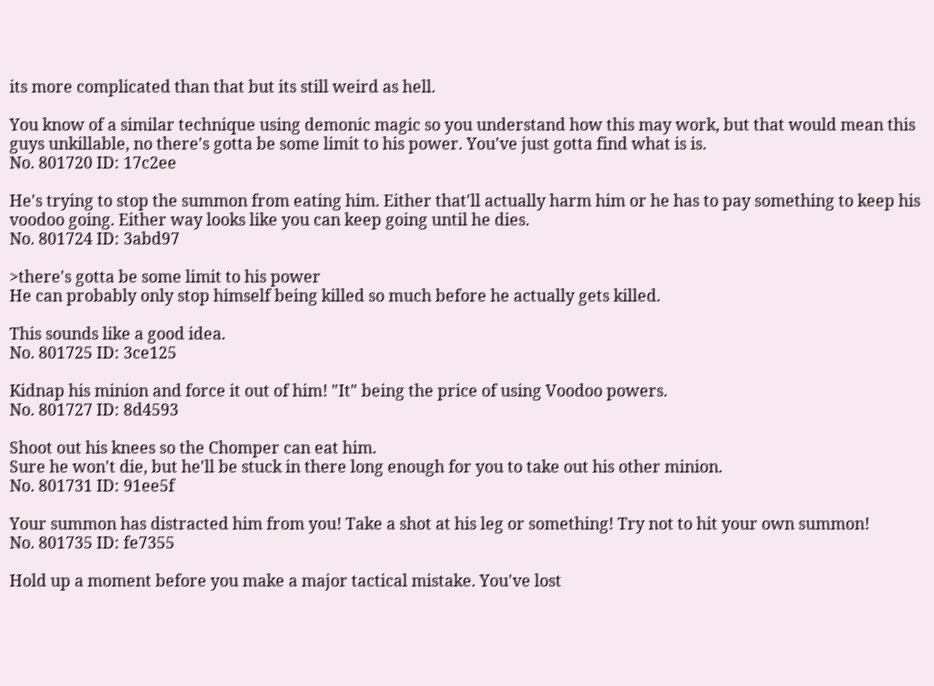its more complicated than that but its still weird as hell.

You know of a similar technique using demonic magic so you understand how this may work, but that would mean this guys unkillable, no there's gotta be some limit to his power. You've just gotta find what is is.
No. 801720 ID: 17c2ee

He's trying to stop the summon from eating him. Either that'll actually harm him or he has to pay something to keep his voodoo going. Either way looks like you can keep going until he dies.
No. 801724 ID: 3abd97

>there's gotta be some limit to his power
He can probably only stop himself being killed so much before he actually gets killed.

This sounds like a good idea.
No. 801725 ID: 3ce125

Kidnap his minion and force it out of him! "It" being the price of using Voodoo powers.
No. 801727 ID: 8d4593

Shoot out his knees so the Chomper can eat him.
Sure he won't die, but he'll be stuck in there long enough for you to take out his other minion.
No. 801731 ID: 91ee5f

Your summon has distracted him from you! Take a shot at his leg or something! Try not to hit your own summon!
No. 801735 ID: fe7355

Hold up a moment before you make a major tactical mistake. You've lost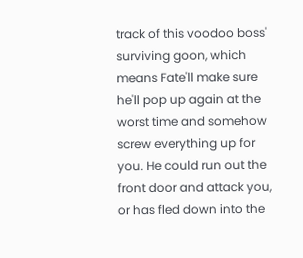track of this voodoo boss' surviving goon, which means Fate'll make sure he'll pop up again at the worst time and somehow screw everything up for you. He could run out the front door and attack you, or has fled down into the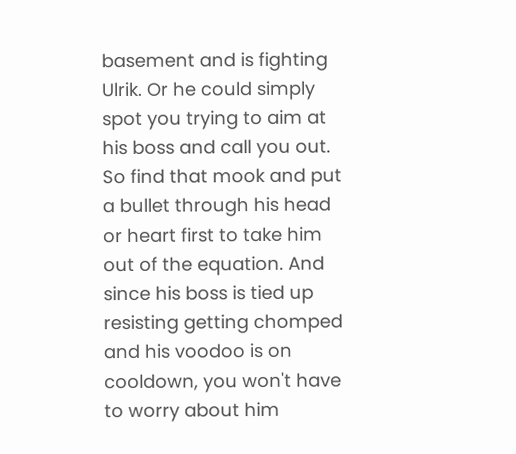basement and is fighting Ulrik. Or he could simply spot you trying to aim at his boss and call you out. So find that mook and put a bullet through his head or heart first to take him out of the equation. And since his boss is tied up resisting getting chomped and his voodoo is on cooldown, you won't have to worry about him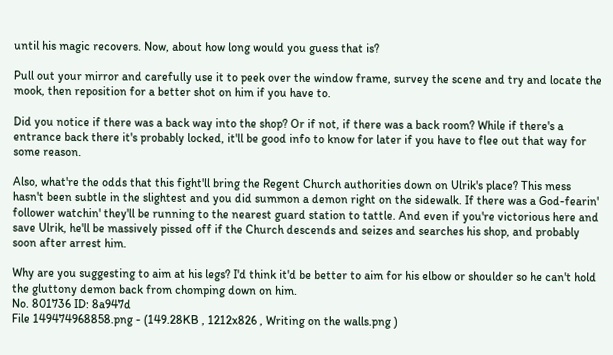until his magic recovers. Now, about how long would you guess that is?

Pull out your mirror and carefully use it to peek over the window frame, survey the scene and try and locate the mook, then reposition for a better shot on him if you have to.

Did you notice if there was a back way into the shop? Or if not, if there was a back room? While if there's a entrance back there it's probably locked, it'll be good info to know for later if you have to flee out that way for some reason.

Also, what're the odds that this fight'll bring the Regent Church authorities down on Ulrik's place? This mess hasn't been subtle in the slightest and you did summon a demon right on the sidewalk. If there was a God-fearin' follower watchin' they'll be running to the nearest guard station to tattle. And even if you're victorious here and save Ulrik, he'll be massively pissed off if the Church descends and seizes and searches his shop, and probably soon after arrest him.

Why are you suggesting to aim at his legs? I'd think it'd be better to aim for his elbow or shoulder so he can't hold the gluttony demon back from chomping down on him.
No. 801736 ID: 8a947d
File 149474968858.png - (149.28KB , 1212x826 , Writing on the walls.png )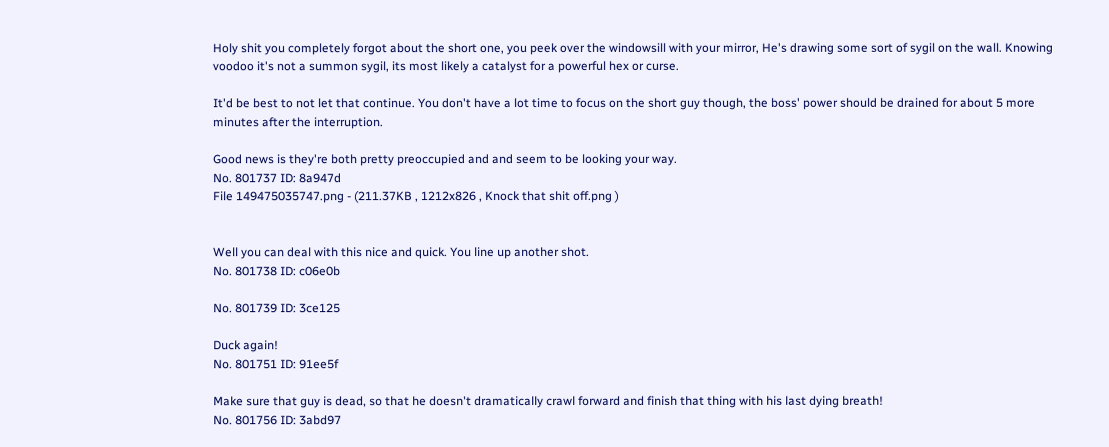Holy shit you completely forgot about the short one, you peek over the windowsill with your mirror, He's drawing some sort of sygil on the wall. Knowing voodoo it's not a summon sygil, its most likely a catalyst for a powerful hex or curse.

It'd be best to not let that continue. You don't have a lot time to focus on the short guy though, the boss' power should be drained for about 5 more minutes after the interruption.

Good news is they're both pretty preoccupied and and seem to be looking your way.
No. 801737 ID: 8a947d
File 149475035747.png - (211.37KB , 1212x826 , Knock that shit off.png )


Well you can deal with this nice and quick. You line up another shot.
No. 801738 ID: c06e0b

No. 801739 ID: 3ce125

Duck again!
No. 801751 ID: 91ee5f

Make sure that guy is dead, so that he doesn't dramatically crawl forward and finish that thing with his last dying breath!
No. 801756 ID: 3abd97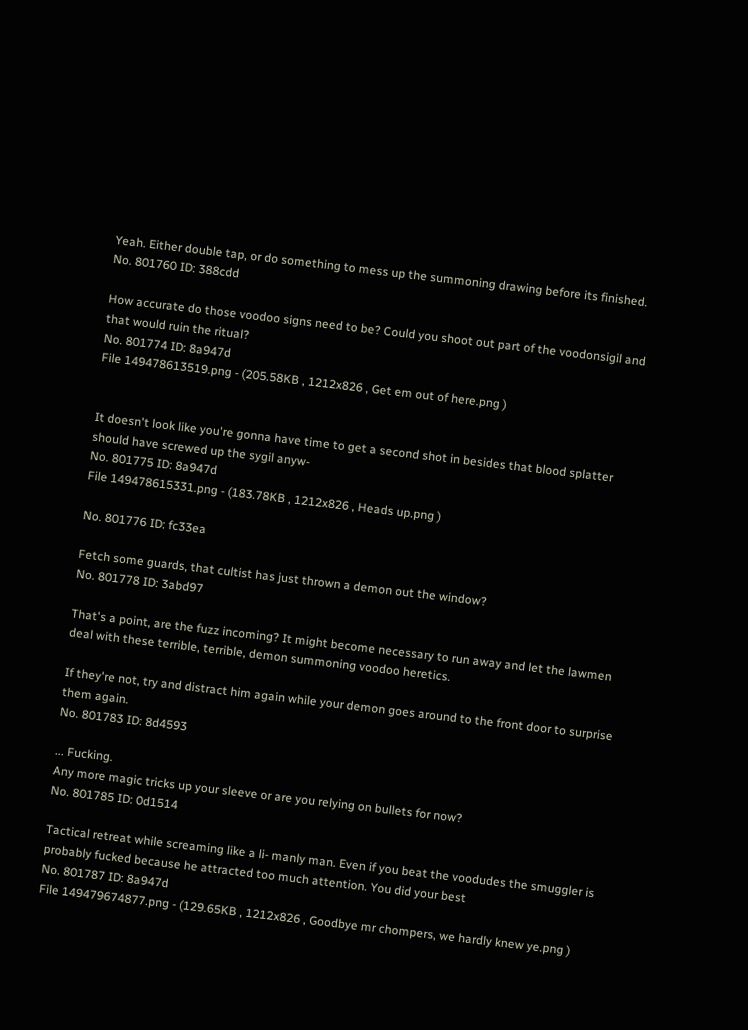Yeah. Either double tap, or do something to mess up the summoning drawing before its finished.
No. 801760 ID: 388cdd

How accurate do those voodoo signs need to be? Could you shoot out part of the voodonsigil and that would ruin the ritual?
No. 801774 ID: 8a947d
File 149478613519.png - (205.58KB , 1212x826 , Get em out of here.png )


It doesn't look like you're gonna have time to get a second shot in besides that blood splatter should have screwed up the sygil anyw-
No. 801775 ID: 8a947d
File 149478615331.png - (183.78KB , 1212x826 , Heads up.png )

No. 801776 ID: fc33ea

Fetch some guards, that cultist has just thrown a demon out the window?
No. 801778 ID: 3abd97

That's a point, are the fuzz incoming? It might become necessary to run away and let the lawmen deal with these terrible, terrible, demon summoning voodoo heretics.

If they're not, try and distract him again while your demon goes around to the front door to surprise them again.
No. 801783 ID: 8d4593

... Fucking.
Any more magic tricks up your sleeve or are you relying on bullets for now?
No. 801785 ID: 0d1514

Tactical retreat while screaming like a li- manly man. Even if you beat the voodudes the smuggler is probably fucked because he attracted too much attention. You did your best
No. 801787 ID: 8a947d
File 149479674877.png - (129.65KB , 1212x826 , Goodbye mr chompers, we hardly knew ye.png )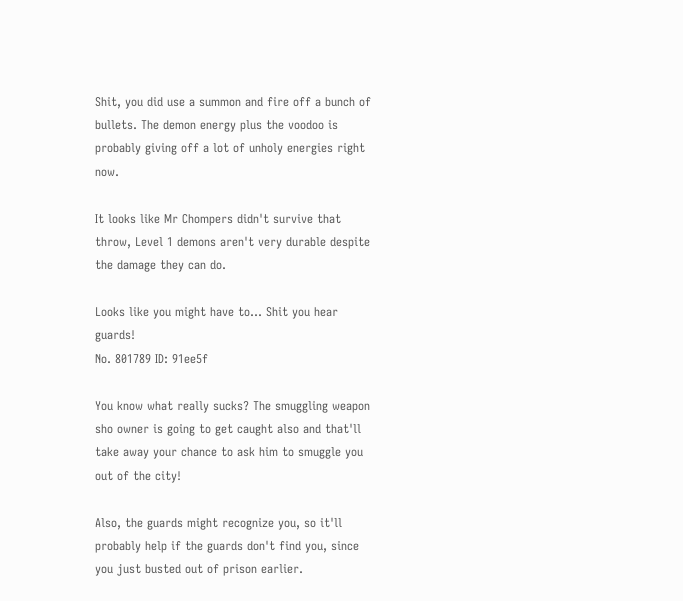Shit, you did use a summon and fire off a bunch of bullets. The demon energy plus the voodoo is probably giving off a lot of unholy energies right now.

It looks like Mr Chompers didn't survive that throw, Level 1 demons aren't very durable despite the damage they can do.

Looks like you might have to... Shit you hear guards!
No. 801789 ID: 91ee5f

You know what really sucks? The smuggling weapon sho owner is going to get caught also and that'll take away your chance to ask him to smuggle you out of the city!

Also, the guards might recognize you, so it'll probably help if the guards don't find you, since you just busted out of prison earlier.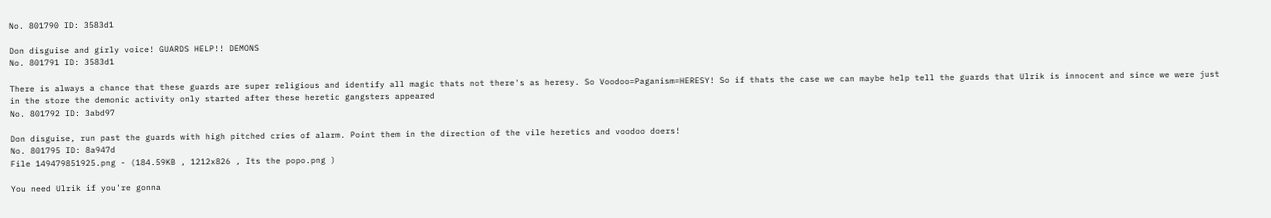No. 801790 ID: 3583d1

Don disguise and girly voice! GUARDS HELP!! DEMONS
No. 801791 ID: 3583d1

There is always a chance that these guards are super religious and identify all magic thats not there's as heresy. So Voodoo=Paganism=HERESY! So if thats the case we can maybe help tell the guards that Ulrik is innocent and since we were just in the store the demonic activity only started after these heretic gangsters appeared
No. 801792 ID: 3abd97

Don disguise, run past the guards with high pitched cries of alarm. Point them in the direction of the vile heretics and voodoo doers!
No. 801795 ID: 8a947d
File 149479851925.png - (184.59KB , 1212x826 , Its the popo.png )

You need Ulrik if you're gonna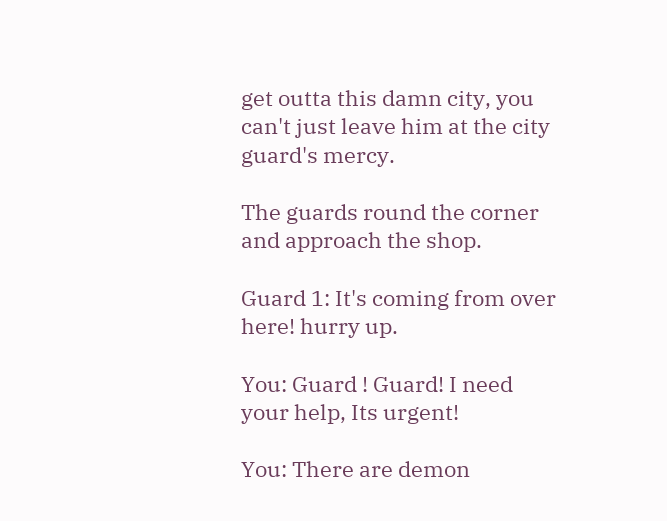get outta this damn city, you can't just leave him at the city guard's mercy.

The guards round the corner and approach the shop.

Guard 1: It's coming from over here! hurry up.

You: Guard ! Guard! I need your help, Its urgent!

You: There are demon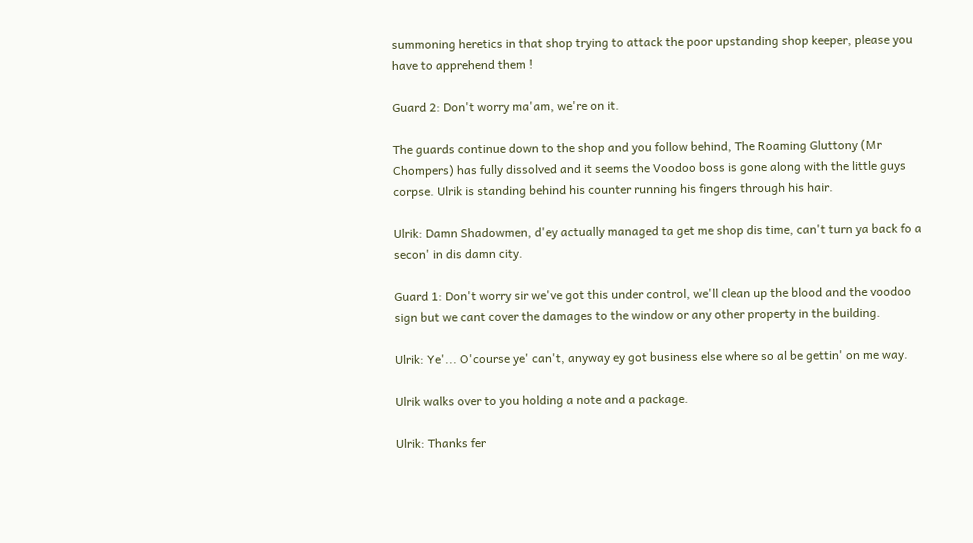summoning heretics in that shop trying to attack the poor upstanding shop keeper, please you have to apprehend them !

Guard 2: Don't worry ma'am, we're on it.

The guards continue down to the shop and you follow behind, The Roaming Gluttony (Mr Chompers) has fully dissolved and it seems the Voodoo boss is gone along with the little guys corpse. Ulrik is standing behind his counter running his fingers through his hair.

Ulrik: Damn Shadowmen, d'ey actually managed ta get me shop dis time, can't turn ya back fo a secon' in dis damn city.

Guard 1: Don't worry sir we've got this under control, we'll clean up the blood and the voodoo sign but we cant cover the damages to the window or any other property in the building.

Ulrik: Ye'... O'course ye' can't, anyway ey got business else where so al be gettin' on me way.

Ulrik walks over to you holding a note and a package.

Ulrik: Thanks fer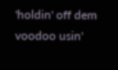'holdin' off dem voodoo usin'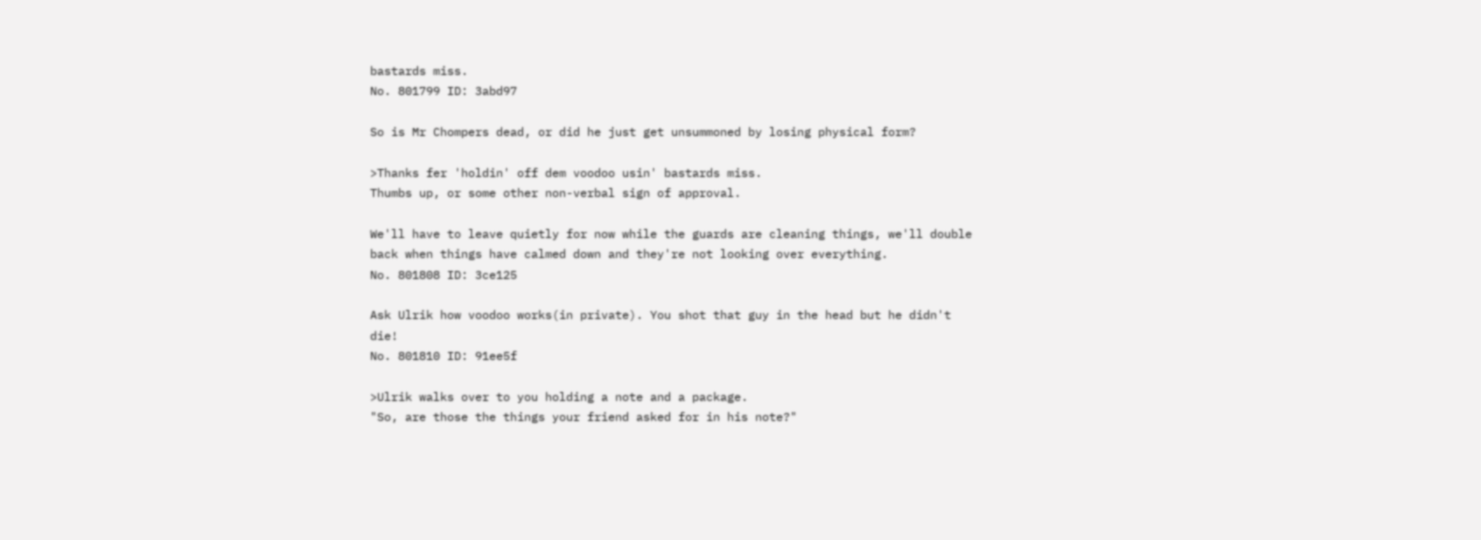bastards miss.
No. 801799 ID: 3abd97

So is Mr Chompers dead, or did he just get unsummoned by losing physical form?

>Thanks fer 'holdin' off dem voodoo usin' bastards miss.
Thumbs up, or some other non-verbal sign of approval.

We'll have to leave quietly for now while the guards are cleaning things, we'll double back when things have calmed down and they're not looking over everything.
No. 801808 ID: 3ce125

Ask Ulrik how voodoo works(in private). You shot that guy in the head but he didn't die!
No. 801810 ID: 91ee5f

>Ulrik walks over to you holding a note and a package.
"So, are those the things your friend asked for in his note?"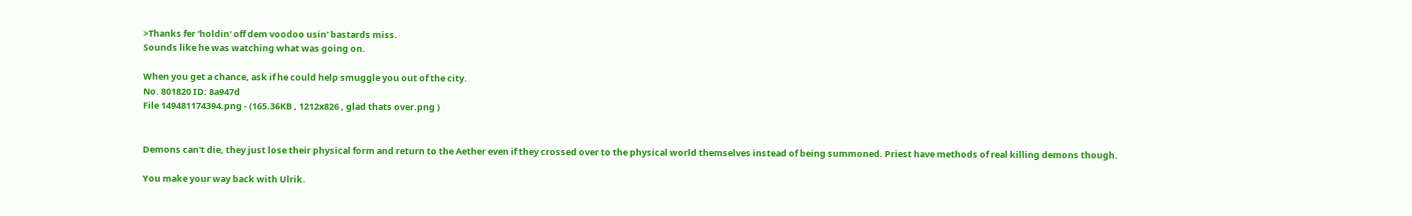>Thanks fer 'holdin' off dem voodoo usin' bastards miss.
Sounds like he was watching what was going on.

When you get a chance, ask if he could help smuggle you out of the city.
No. 801820 ID: 8a947d
File 149481174394.png - (165.36KB , 1212x826 , glad thats over.png )


Demons can't die, they just lose their physical form and return to the Aether even if they crossed over to the physical world themselves instead of being summoned. Priest have methods of real killing demons though.

You make your way back with Ulrik.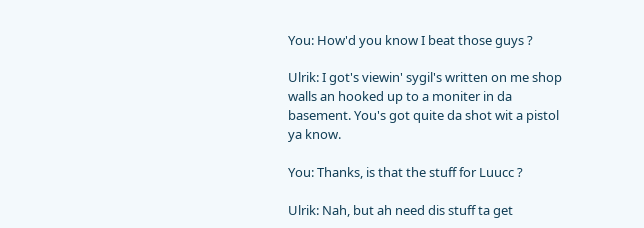You: How'd you know I beat those guys ?

Ulrik: I got's viewin' sygil's written on me shop walls an hooked up to a moniter in da basement. You's got quite da shot wit a pistol ya know.

You: Thanks, is that the stuff for Luucc ?

Ulrik: Nah, but ah need dis stuff ta get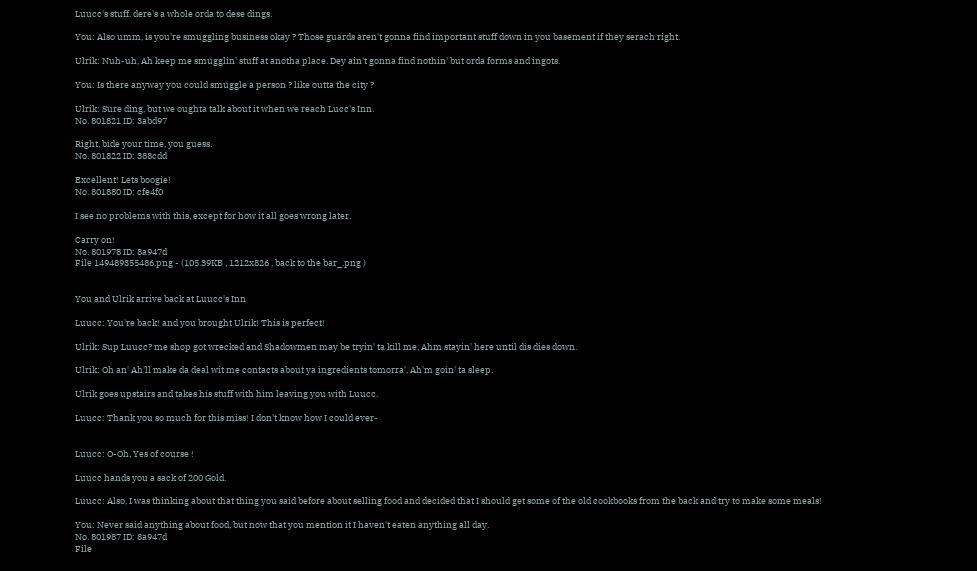Luucc's stuff. dere's a whole orda to dese dings.

You: Also umm, is you're smuggling business okay ? Those guards aren't gonna find important stuff down in you basement if they serach right.

Ulrik: Nuh-uh, Ah keep me smugglin' stuff at anotha place. Dey ain't gonna find nothin' but orda forms and ingots.

You: Is there anyway you could smuggle a person ? like outta the city ?

Ulrik: Sure ding, but we oughta talk about it when we reach Lucc's Inn.
No. 801821 ID: 3abd97

Right, bide your time, you guess.
No. 801822 ID: 388cdd

Excellent! Lets boogie!
No. 801880 ID: cfe4f0

I see no problems with this, except for how it all goes wrong later.

Carry on!
No. 801978 ID: 8a947d
File 149489355486.png - (105.39KB , 1212x826 , back to the bar_.png )


You and Ulrik arrive back at Luucc's Inn

Luucc: You're back! and you brought Ulrik! This is perfect!

Ulrik: Sup Luucc? me shop got wrecked and Shadowmen may be tryin' ta kill me, Ahm stayin' here until dis dies down.

Ulrik: Oh an' Ah'll make da deal wit me contacts about ya ingredients tomorra', Ah'm goin' ta sleep.

Ulrik goes upstairs and takes his stuff with him leaving you with Luucc.

Luucc: Thank you so much for this miss! I don't know how I could ever-


Luucc: O-Oh, Yes of course !

Luucc hands you a sack of 200 Gold.

Luucc: Also, I was thinking about that thing you said before about selling food and decided that I should get some of the old cookbooks from the back and try to make some meals!

You: Never said anything about food, but now that you mention it I haven't eaten anything all day.
No. 801987 ID: 8a947d
File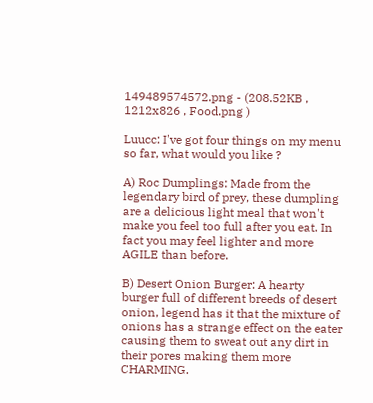149489574572.png - (208.52KB , 1212x826 , Food.png )

Luucc: I've got four things on my menu so far, what would you like ?

A) Roc Dumplings: Made from the legendary bird of prey, these dumpling are a delicious light meal that won't make you feel too full after you eat. In fact you may feel lighter and more AGILE than before.

B) Desert Onion Burger: A hearty burger full of different breeds of desert onion, legend has it that the mixture of onions has a strange effect on the eater causing them to sweat out any dirt in their pores making them more CHARMING.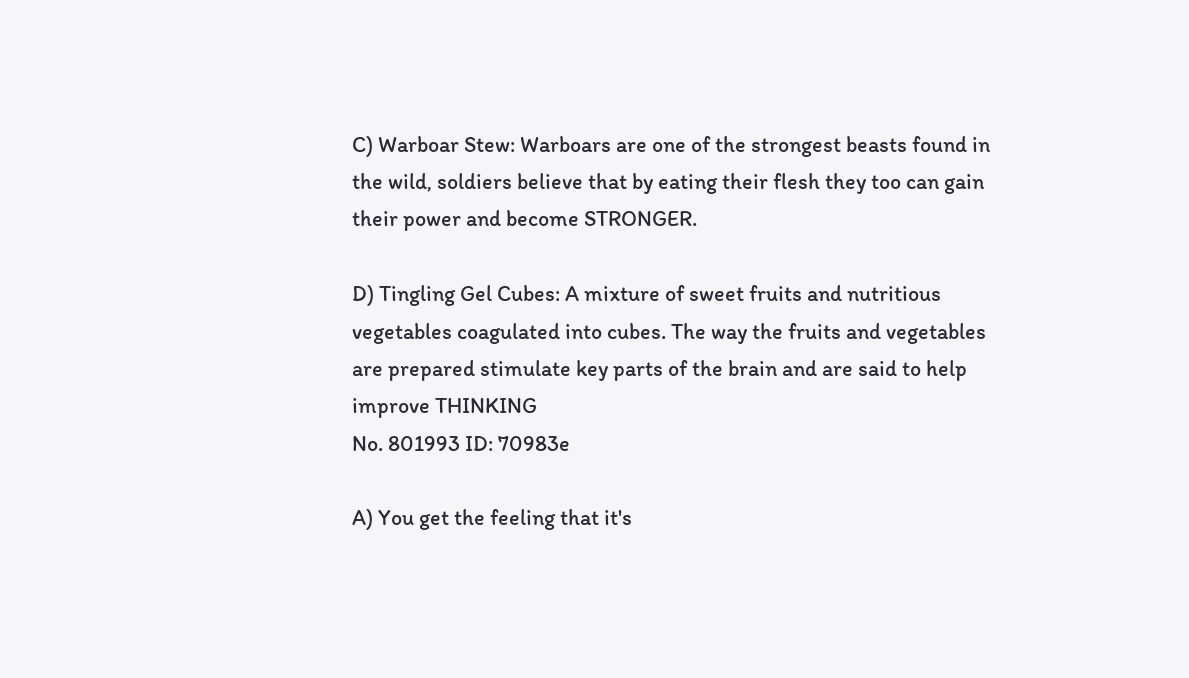C) Warboar Stew: Warboars are one of the strongest beasts found in the wild, soldiers believe that by eating their flesh they too can gain their power and become STRONGER.

D) Tingling Gel Cubes: A mixture of sweet fruits and nutritious vegetables coagulated into cubes. The way the fruits and vegetables are prepared stimulate key parts of the brain and are said to help improve THINKING
No. 801993 ID: 70983e

A) You get the feeling that it's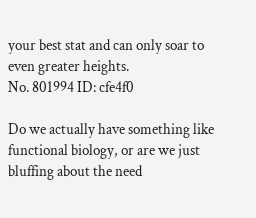your best stat and can only soar to even greater heights.
No. 801994 ID: cfe4f0

Do we actually have something like functional biology, or are we just bluffing about the need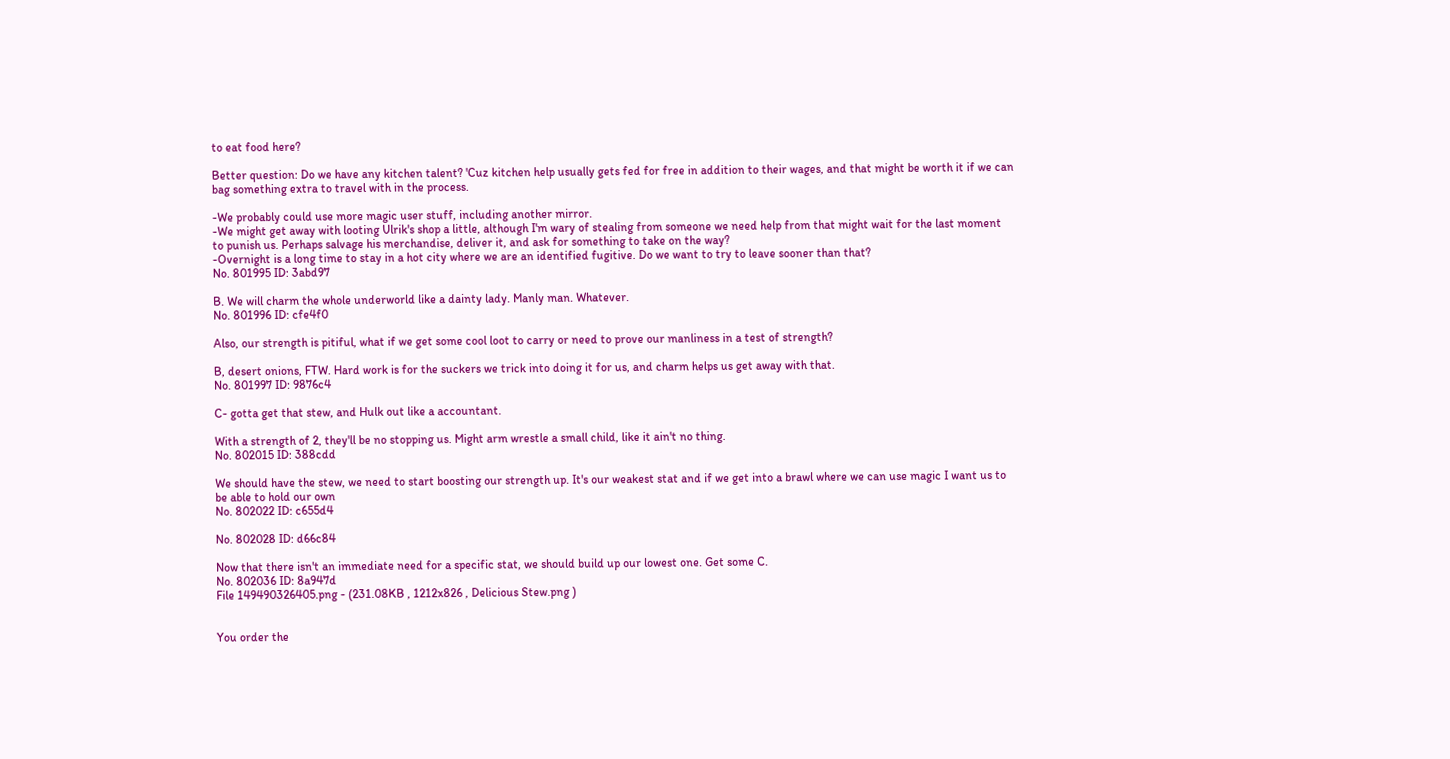to eat food here?

Better question: Do we have any kitchen talent? 'Cuz kitchen help usually gets fed for free in addition to their wages, and that might be worth it if we can bag something extra to travel with in the process.

-We probably could use more magic user stuff, including another mirror.
-We might get away with looting Ulrik's shop a little, although I'm wary of stealing from someone we need help from that might wait for the last moment to punish us. Perhaps salvage his merchandise, deliver it, and ask for something to take on the way?
-Overnight is a long time to stay in a hot city where we are an identified fugitive. Do we want to try to leave sooner than that?
No. 801995 ID: 3abd97

B. We will charm the whole underworld like a dainty lady. Manly man. Whatever.
No. 801996 ID: cfe4f0

Also, our strength is pitiful, what if we get some cool loot to carry or need to prove our manliness in a test of strength?

B, desert onions, FTW. Hard work is for the suckers we trick into doing it for us, and charm helps us get away with that.
No. 801997 ID: 9876c4

C- gotta get that stew, and Hulk out like a accountant.

With a strength of 2, they'll be no stopping us. Might arm wrestle a small child, like it ain't no thing.
No. 802015 ID: 388cdd

We should have the stew, we need to start boosting our strength up. It's our weakest stat and if we get into a brawl where we can use magic I want us to be able to hold our own
No. 802022 ID: c655d4

No. 802028 ID: d66c84

Now that there isn't an immediate need for a specific stat, we should build up our lowest one. Get some C.
No. 802036 ID: 8a947d
File 149490326405.png - (231.08KB , 1212x826 , Delicious Stew.png )


You order the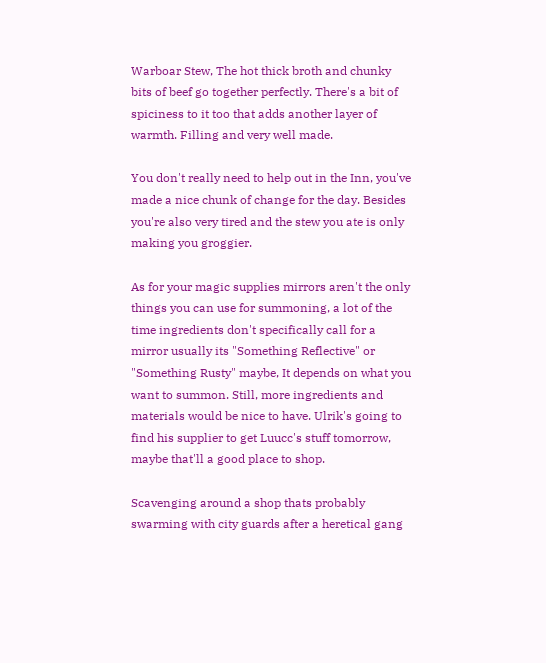Warboar Stew, The hot thick broth and chunky bits of beef go together perfectly. There's a bit of spiciness to it too that adds another layer of warmth. Filling and very well made.

You don't really need to help out in the Inn, you've made a nice chunk of change for the day. Besides you're also very tired and the stew you ate is only making you groggier.

As for your magic supplies mirrors aren't the only things you can use for summoning, a lot of the time ingredients don't specifically call for a mirror usually its "Something Reflective" or "Something Rusty" maybe, It depends on what you want to summon. Still, more ingredients and materials would be nice to have. Ulrik's going to find his supplier to get Luucc's stuff tomorrow, maybe that'll a good place to shop.

Scavenging around a shop thats probably swarming with city guards after a heretical gang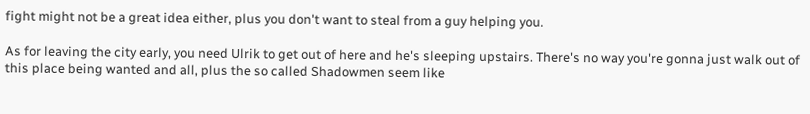fight might not be a great idea either, plus you don't want to steal from a guy helping you.

As for leaving the city early, you need Ulrik to get out of here and he's sleeping upstairs. There's no way you're gonna just walk out of this place being wanted and all, plus the so called Shadowmen seem like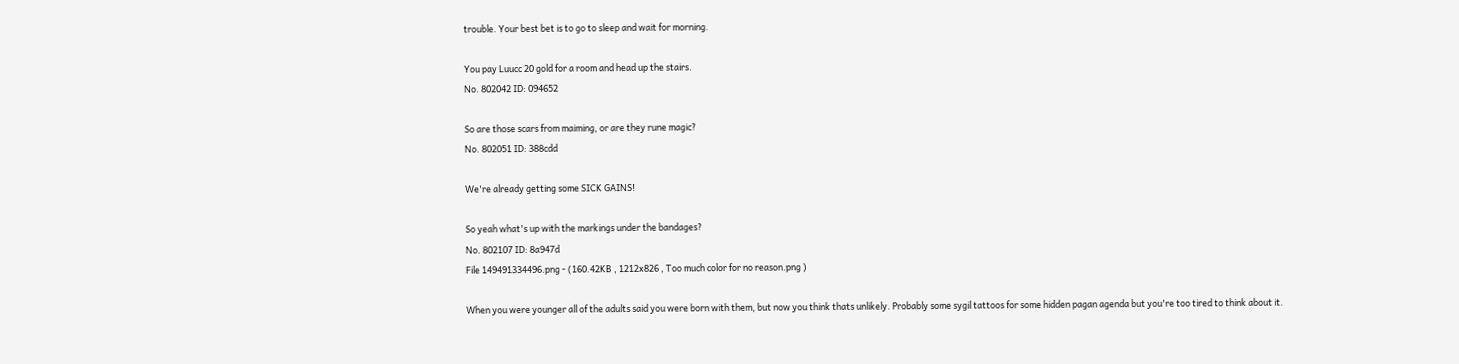trouble. Your best bet is to go to sleep and wait for morning.

You pay Luucc 20 gold for a room and head up the stairs.
No. 802042 ID: 094652

So are those scars from maiming, or are they rune magic?
No. 802051 ID: 388cdd

We're already getting some SICK GAINS!

So yeah what's up with the markings under the bandages?
No. 802107 ID: 8a947d
File 149491334496.png - (160.42KB , 1212x826 , Too much color for no reason.png )

When you were younger all of the adults said you were born with them, but now you think thats unlikely. Probably some sygil tattoos for some hidden pagan agenda but you're too tired to think about it.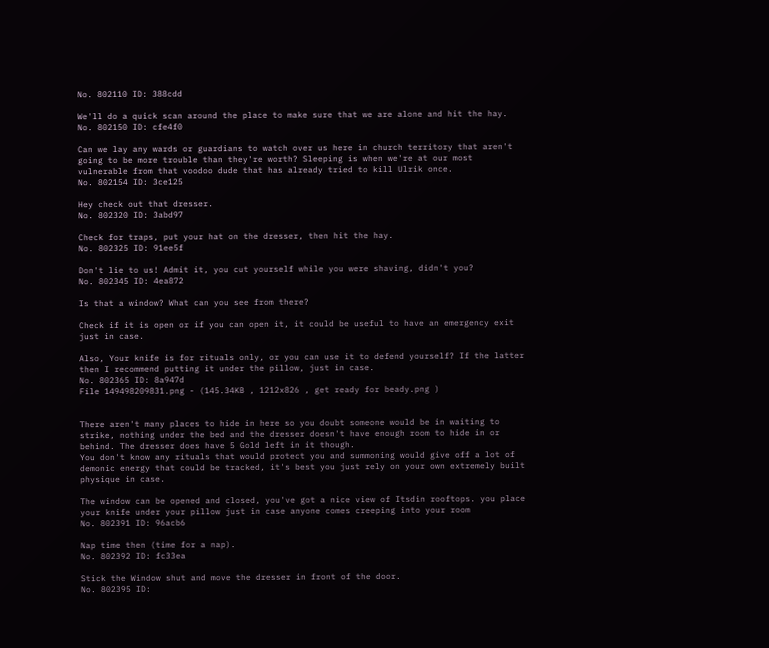No. 802110 ID: 388cdd

We'll do a quick scan around the place to make sure that we are alone and hit the hay.
No. 802150 ID: cfe4f0

Can we lay any wards or guardians to watch over us here in church territory that aren't going to be more trouble than they're worth? Sleeping is when we're at our most vulnerable from that voodoo dude that has already tried to kill Ulrik once.
No. 802154 ID: 3ce125

Hey check out that dresser.
No. 802320 ID: 3abd97

Check for traps, put your hat on the dresser, then hit the hay.
No. 802325 ID: 91ee5f

Don't lie to us! Admit it, you cut yourself while you were shaving, didn't you?
No. 802345 ID: 4ea872

Is that a window? What can you see from there?

Check if it is open or if you can open it, it could be useful to have an emergency exit just in case.

Also, Your knife is for rituals only, or you can use it to defend yourself? If the latter then I recommend putting it under the pillow, just in case.
No. 802365 ID: 8a947d
File 149498209831.png - (145.34KB , 1212x826 , get ready for beady.png )


There aren't many places to hide in here so you doubt someone would be in waiting to strike, nothing under the bed and the dresser doesn't have enough room to hide in or behind. The dresser does have 5 Gold left in it though.
You don't know any rituals that would protect you and summoning would give off a lot of demonic energy that could be tracked, it's best you just rely on your own extremely built physique in case.

The window can be opened and closed, you've got a nice view of Itsdin rooftops. you place your knife under your pillow just in case anyone comes creeping into your room
No. 802391 ID: 96acb6

Nap time then (time for a nap).
No. 802392 ID: fc33ea

Stick the Window shut and move the dresser in front of the door.
No. 802395 ID: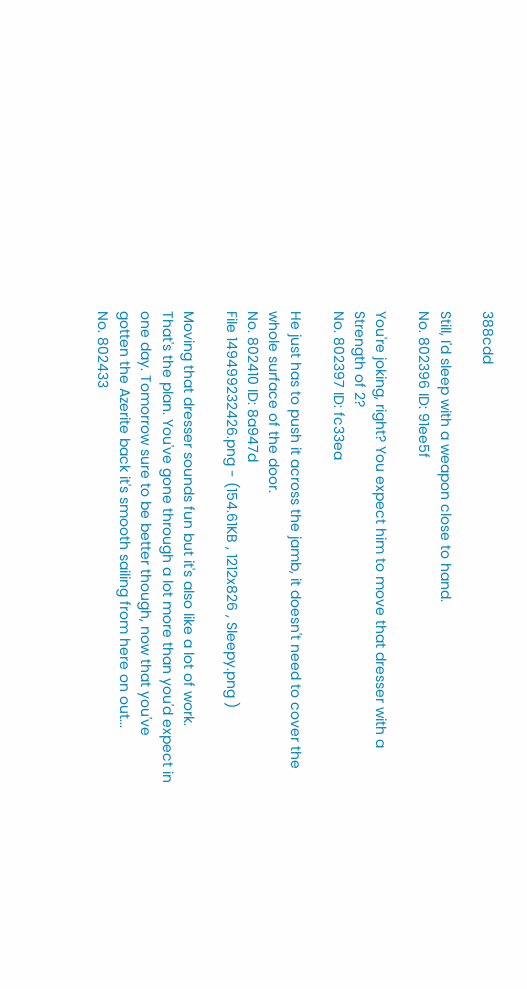388cdd

Still, I'd sleep with a weapon close to hand.
No. 802396 ID: 91ee5f

You're joking, right? You expect him to move that dresser with a Strength of 2?
No. 802397 ID: fc33ea

He just has to push it across the jamb, it doesn't need to cover the whole surface of the door.
No. 802410 ID: 8a947d
File 149499232426.png - (154.61KB , 1212x826 , Sleepy.png )

Moving that dresser sounds fun but it's also like a lot of work.
That's the plan. You've gone through a lot more than you'd expect in one day. Tomorrow sure to be better though, now that you've gotten the Azerite back it's smooth sailing from here on out...
No. 802433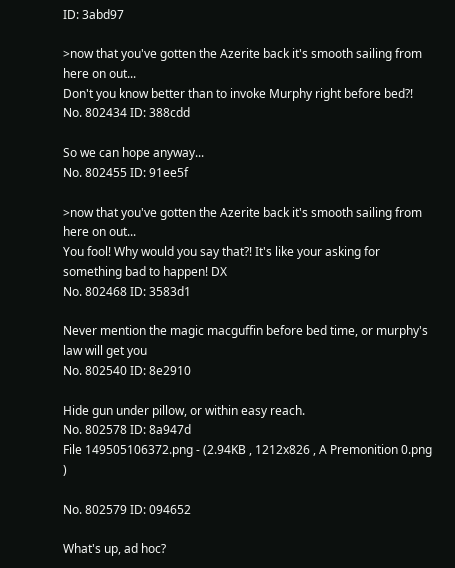ID: 3abd97

>now that you've gotten the Azerite back it's smooth sailing from here on out...
Don't you know better than to invoke Murphy right before bed?!
No. 802434 ID: 388cdd

So we can hope anyway...
No. 802455 ID: 91ee5f

>now that you've gotten the Azerite back it's smooth sailing from here on out...
You fool! Why would you say that?! It's like your asking for something bad to happen! DX
No. 802468 ID: 3583d1

Never mention the magic macguffin before bed time, or murphy's law will get you
No. 802540 ID: 8e2910

Hide gun under pillow, or within easy reach.
No. 802578 ID: 8a947d
File 149505106372.png - (2.94KB , 1212x826 , A Premonition 0.png )

No. 802579 ID: 094652

What's up, ad hoc?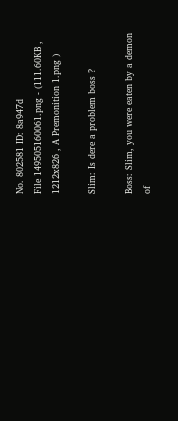No. 802581 ID: 8a947d
File 149505160061.png - (111.60KB , 1212x826 , A Premonition 1.png )

Slim: Is dere a problem boss ?

Boss: Slim, you were eaten by a demon of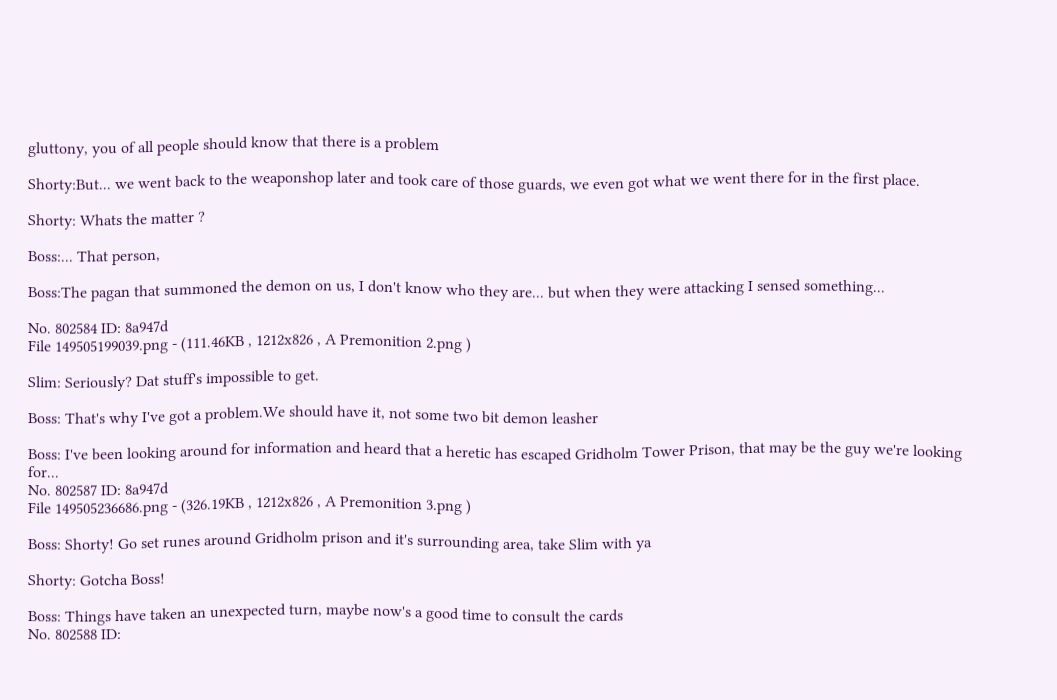gluttony, you of all people should know that there is a problem

Shorty:But... we went back to the weaponshop later and took care of those guards, we even got what we went there for in the first place.

Shorty: Whats the matter ?

Boss:... That person,

Boss:The pagan that summoned the demon on us, I don't know who they are... but when they were attacking I sensed something...

No. 802584 ID: 8a947d
File 149505199039.png - (111.46KB , 1212x826 , A Premonition 2.png )

Slim: Seriously? Dat stuff's impossible to get.

Boss: That's why I've got a problem.We should have it, not some two bit demon leasher

Boss: I've been looking around for information and heard that a heretic has escaped Gridholm Tower Prison, that may be the guy we're looking for...
No. 802587 ID: 8a947d
File 149505236686.png - (326.19KB , 1212x826 , A Premonition 3.png )

Boss: Shorty! Go set runes around Gridholm prison and it's surrounding area, take Slim with ya

Shorty: Gotcha Boss!

Boss: Things have taken an unexpected turn, maybe now's a good time to consult the cards
No. 802588 ID: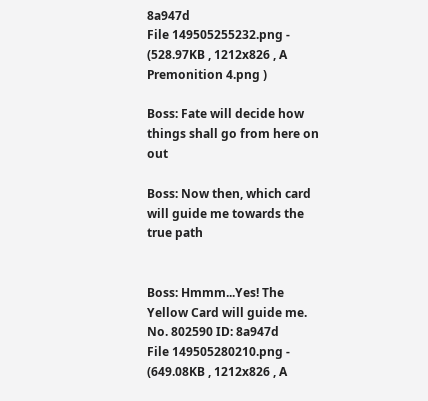8a947d
File 149505255232.png - (528.97KB , 1212x826 , A Premonition 4.png )

Boss: Fate will decide how things shall go from here on out

Boss: Now then, which card will guide me towards the true path


Boss: Hmmm...Yes! The Yellow Card will guide me.
No. 802590 ID: 8a947d
File 149505280210.png - (649.08KB , 1212x826 , A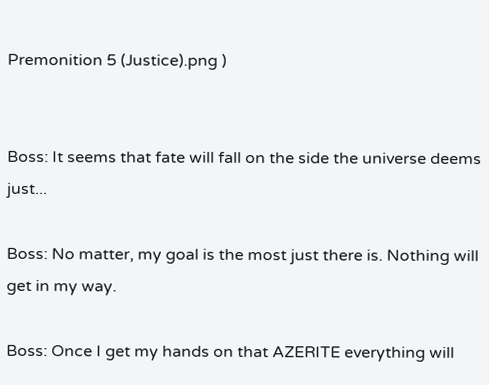Premonition 5 (Justice).png )


Boss: It seems that fate will fall on the side the universe deems just...

Boss: No matter, my goal is the most just there is. Nothing will get in my way.

Boss: Once I get my hands on that AZERITE everything will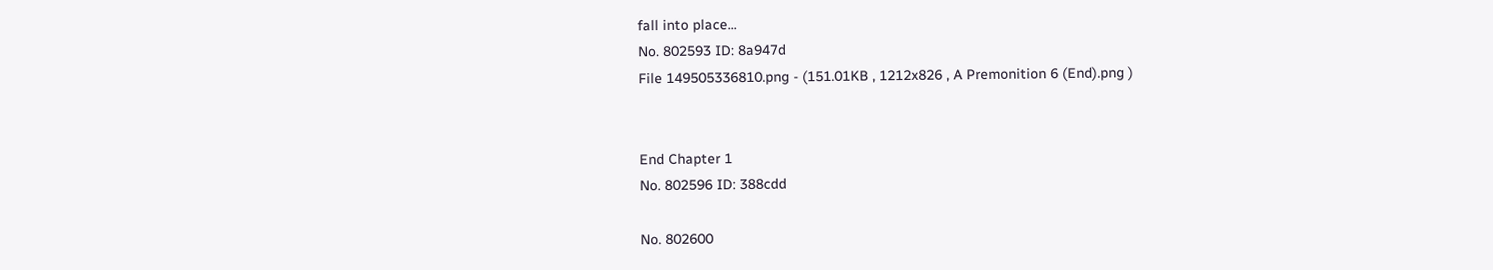fall into place...
No. 802593 ID: 8a947d
File 149505336810.png - (151.01KB , 1212x826 , A Premonition 6 (End).png )


End Chapter 1
No. 802596 ID: 388cdd

No. 802600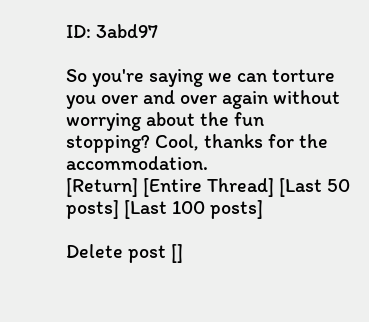ID: 3abd97

So you're saying we can torture you over and over again without worrying about the fun stopping? Cool, thanks for the accommodation.
[Return] [Entire Thread] [Last 50 posts] [Last 100 posts]

Delete post []